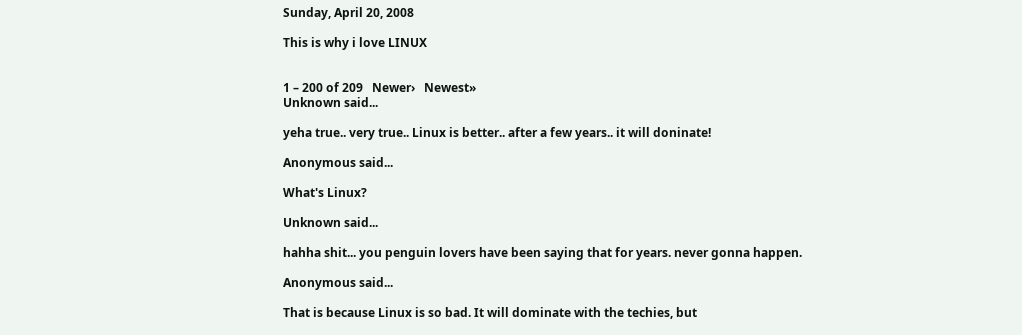Sunday, April 20, 2008

This is why i love LINUX


1 – 200 of 209   Newer›   Newest»
Unknown said...

yeha true.. very true.. Linux is better.. after a few years.. it will doninate!

Anonymous said...

What's Linux?

Unknown said...

hahha shit... you penguin lovers have been saying that for years. never gonna happen.

Anonymous said...

That is because Linux is so bad. It will dominate with the techies, but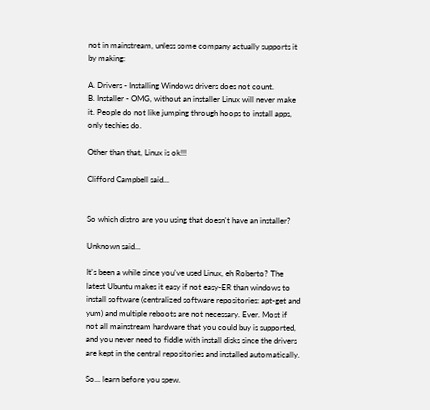not in mainstream, unless some company actually supports it by making:

A. Drivers - Installing Windows drivers does not count.
B. Installer - OMG, without an installer Linux will never make it. People do not like jumping through hoops to install apps, only techies do.

Other than that, Linux is ok!!!

Clifford Campbell said...


So which distro are you using that doesn't have an installer?

Unknown said...

It's been a while since you've used Linux, eh Roberto? The latest Ubuntu makes it easy if not easy-ER than windows to install software (centralized software repositories: apt-get and yum) and multiple reboots are not necessary. Ever. Most if not all mainstream hardware that you could buy is supported, and you never need to fiddle with install disks since the drivers are kept in the central repositories and installed automatically.

So... learn before you spew.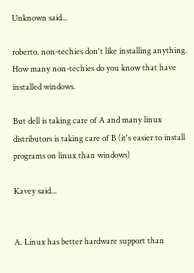Unknown said...

roberto. non-techies don't like installing anything. How many non-techies do you know that have installed windows.

But dell is taking care of A and many linux distributors is taking care of B (it's easier to install programs on linux than windows)

Kavey said...


A. Linux has better hardware support than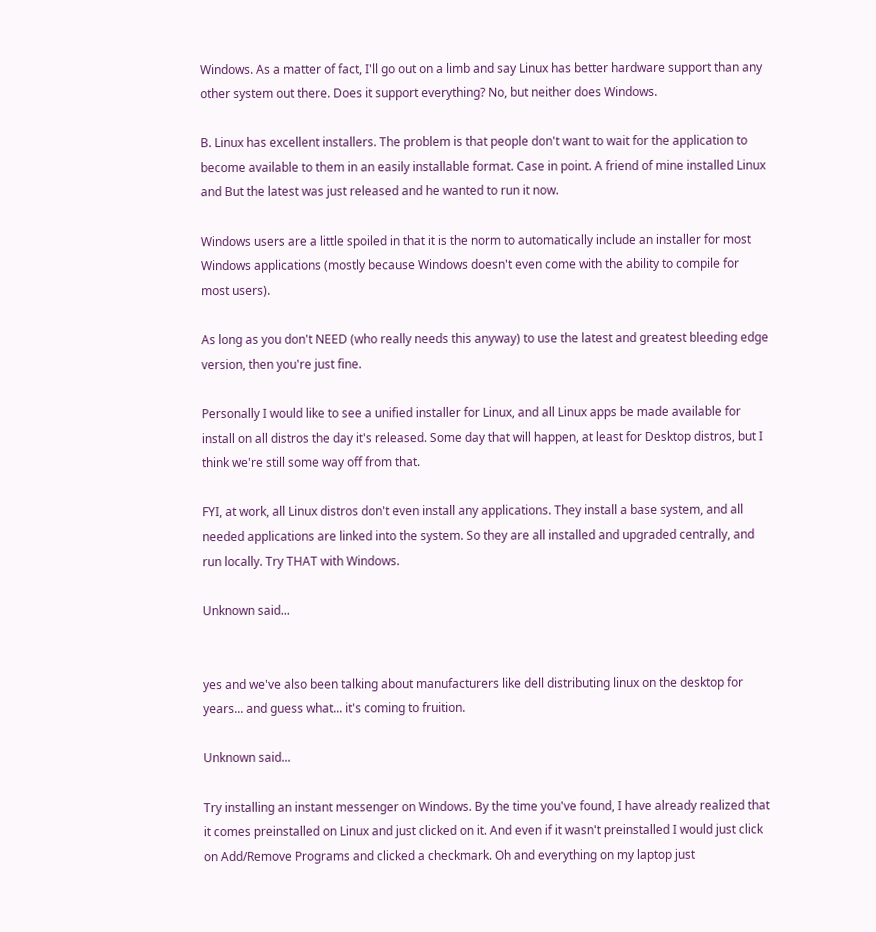Windows. As a matter of fact, I'll go out on a limb and say Linux has better hardware support than any other system out there. Does it support everything? No, but neither does Windows.

B. Linux has excellent installers. The problem is that people don't want to wait for the application to become available to them in an easily installable format. Case in point. A friend of mine installed Linux and But the latest was just released and he wanted to run it now.

Windows users are a little spoiled in that it is the norm to automatically include an installer for most Windows applications (mostly because Windows doesn't even come with the ability to compile for most users).

As long as you don't NEED (who really needs this anyway) to use the latest and greatest bleeding edge version, then you're just fine.

Personally I would like to see a unified installer for Linux, and all Linux apps be made available for install on all distros the day it's released. Some day that will happen, at least for Desktop distros, but I think we're still some way off from that.

FYI, at work, all Linux distros don't even install any applications. They install a base system, and all needed applications are linked into the system. So they are all installed and upgraded centrally, and run locally. Try THAT with Windows.

Unknown said...


yes and we've also been talking about manufacturers like dell distributing linux on the desktop for years... and guess what... it's coming to fruition.

Unknown said...

Try installing an instant messenger on Windows. By the time you've found, I have already realized that it comes preinstalled on Linux and just clicked on it. And even if it wasn't preinstalled I would just click on Add/Remove Programs and clicked a checkmark. Oh and everything on my laptop just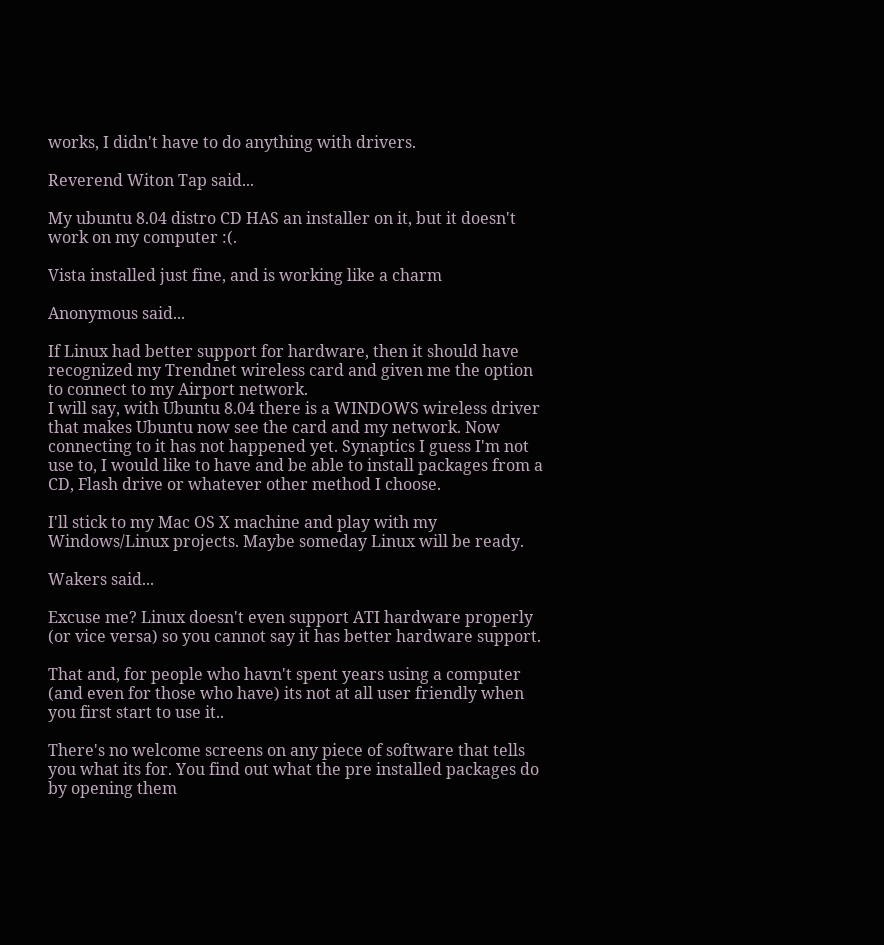works, I didn't have to do anything with drivers.

Reverend Witon Tap said...

My ubuntu 8.04 distro CD HAS an installer on it, but it doesn't work on my computer :(.

Vista installed just fine, and is working like a charm

Anonymous said...

If Linux had better support for hardware, then it should have recognized my Trendnet wireless card and given me the option to connect to my Airport network.
I will say, with Ubuntu 8.04 there is a WINDOWS wireless driver that makes Ubuntu now see the card and my network. Now connecting to it has not happened yet. Synaptics I guess I'm not use to, I would like to have and be able to install packages from a CD, Flash drive or whatever other method I choose.

I'll stick to my Mac OS X machine and play with my Windows/Linux projects. Maybe someday Linux will be ready.

Wakers said...

Excuse me? Linux doesn't even support ATI hardware properly (or vice versa) so you cannot say it has better hardware support.

That and, for people who havn't spent years using a computer (and even for those who have) its not at all user friendly when you first start to use it..

There's no welcome screens on any piece of software that tells you what its for. You find out what the pre installed packages do by opening them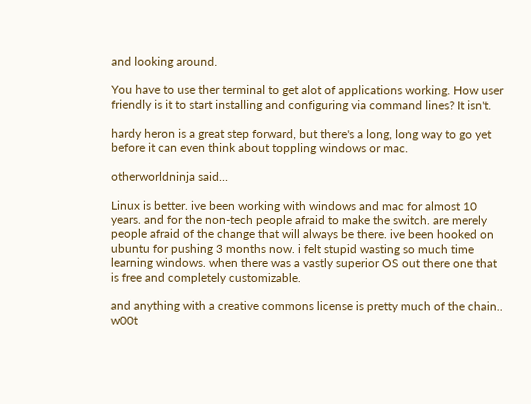and looking around.

You have to use ther terminal to get alot of applications working. How user friendly is it to start installing and configuring via command lines? It isn't.

hardy heron is a great step forward, but there's a long, long way to go yet before it can even think about toppling windows or mac.

otherworldninja said...

Linux is better. ive been working with windows and mac for almost 10 years. and for the non-tech people afraid to make the switch. are merely people afraid of the change that will always be there. ive been hooked on ubuntu for pushing 3 months now. i felt stupid wasting so much time learning windows. when there was a vastly superior OS out there one that is free and completely customizable.

and anything with a creative commons license is pretty much of the chain.. w00t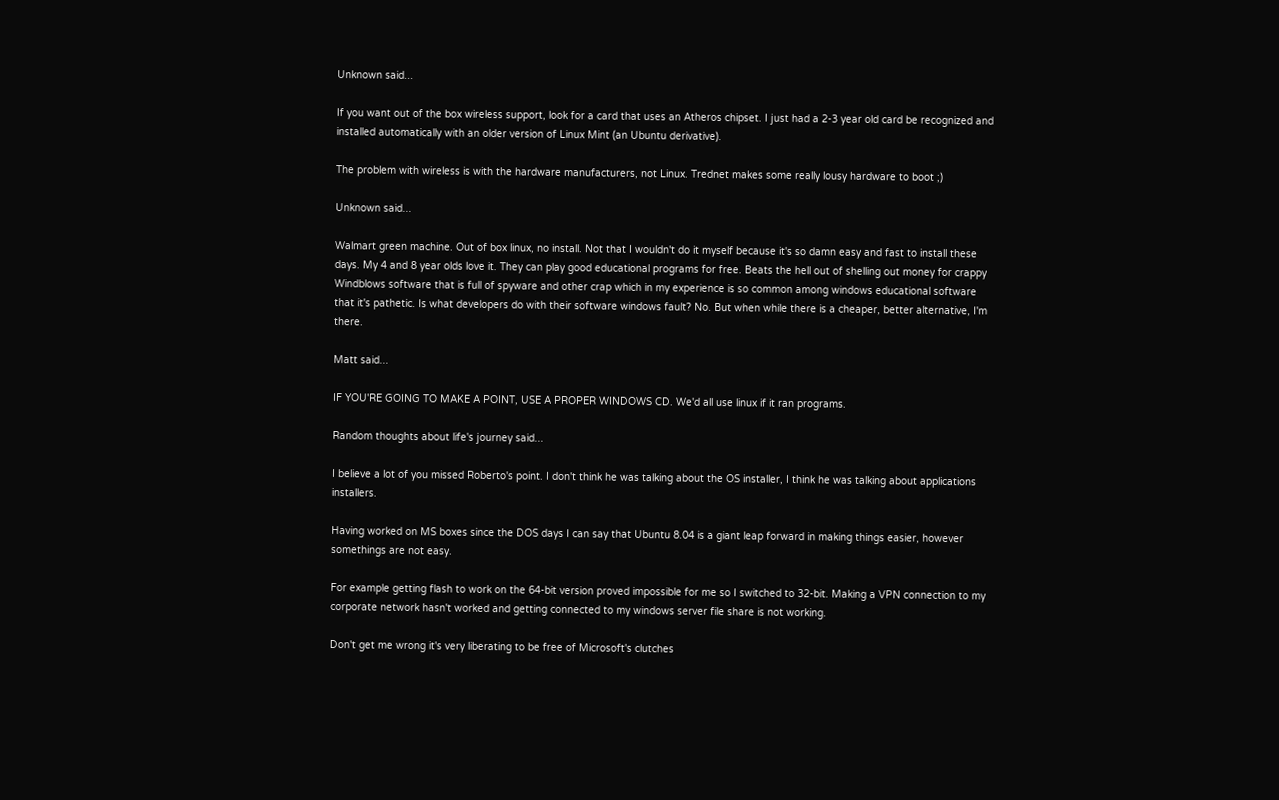Unknown said...

If you want out of the box wireless support, look for a card that uses an Atheros chipset. I just had a 2-3 year old card be recognized and installed automatically with an older version of Linux Mint (an Ubuntu derivative).

The problem with wireless is with the hardware manufacturers, not Linux. Trednet makes some really lousy hardware to boot ;)

Unknown said...

Walmart green machine. Out of box linux, no install. Not that I wouldn't do it myself because it's so damn easy and fast to install these days. My 4 and 8 year olds love it. They can play good educational programs for free. Beats the hell out of shelling out money for crappy Windblows software that is full of spyware and other crap which in my experience is so common among windows educational software that it's pathetic. Is what developers do with their software windows fault? No. But when while there is a cheaper, better alternative, I'm there.

Matt said...

IF YOU'RE GOING TO MAKE A POINT, USE A PROPER WINDOWS CD. We'd all use linux if it ran programs.

Random thoughts about life's journey said...

I believe a lot of you missed Roberto's point. I don't think he was talking about the OS installer, I think he was talking about applications installers.

Having worked on MS boxes since the DOS days I can say that Ubuntu 8.04 is a giant leap forward in making things easier, however somethings are not easy.

For example getting flash to work on the 64-bit version proved impossible for me so I switched to 32-bit. Making a VPN connection to my corporate network hasn't worked and getting connected to my windows server file share is not working.

Don't get me wrong it's very liberating to be free of Microsoft's clutches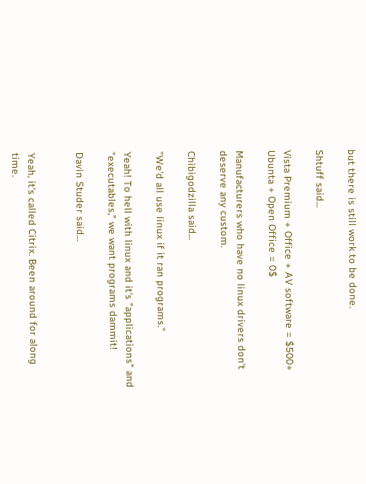but there is still work to be done.

Shtuff said...

Vista Premium + Office + AV software = $500+
Ubunta + Open Office = 0$

Manufacturers who have no linux drivers don't deserve any custom.

Chibigodzilla said...

"We'd all use linux if it ran programs."

Yeah! To hell with linux and it's "applications" and "executables," we want programs dammit!

Davin Studer said...


Yeah, it's called Citrix. Been around for along time.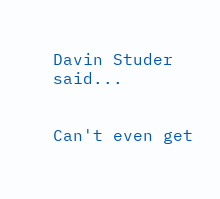Davin Studer said...


Can't even get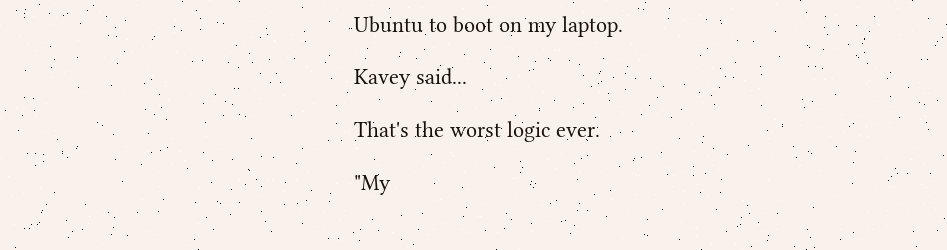Ubuntu to boot on my laptop.

Kavey said...

That's the worst logic ever.

"My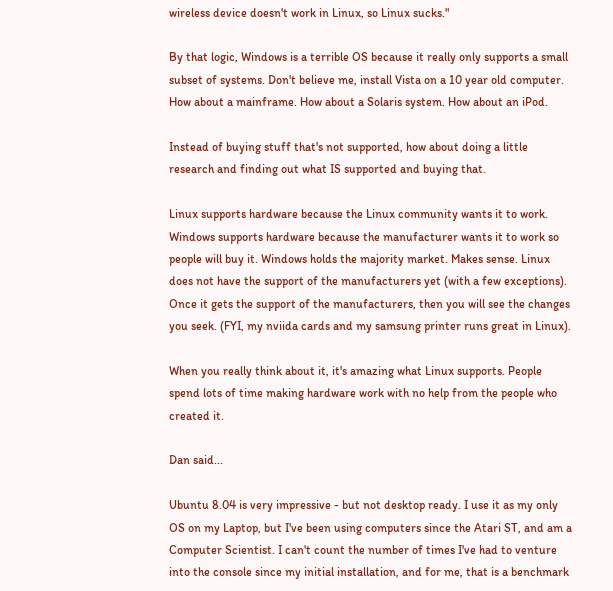wireless device doesn't work in Linux, so Linux sucks."

By that logic, Windows is a terrible OS because it really only supports a small subset of systems. Don't believe me, install Vista on a 10 year old computer. How about a mainframe. How about a Solaris system. How about an iPod.

Instead of buying stuff that's not supported, how about doing a little research and finding out what IS supported and buying that.

Linux supports hardware because the Linux community wants it to work. Windows supports hardware because the manufacturer wants it to work so people will buy it. Windows holds the majority market. Makes sense. Linux does not have the support of the manufacturers yet (with a few exceptions). Once it gets the support of the manufacturers, then you will see the changes you seek. (FYI, my nviida cards and my samsung printer runs great in Linux).

When you really think about it, it's amazing what Linux supports. People spend lots of time making hardware work with no help from the people who created it.

Dan said...

Ubuntu 8.04 is very impressive - but not desktop ready. I use it as my only OS on my Laptop, but I've been using computers since the Atari ST, and am a Computer Scientist. I can't count the number of times I've had to venture into the console since my initial installation, and for me, that is a benchmark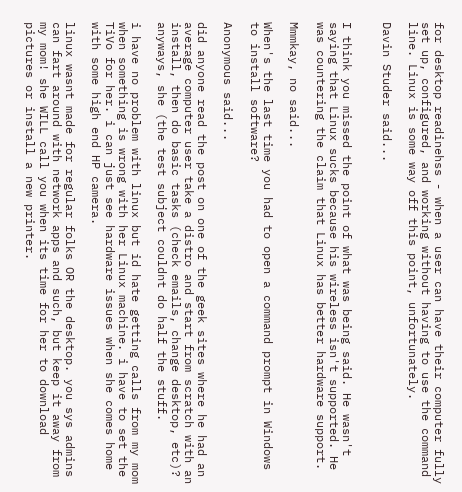for desktop readinehss - when a user can have their computer fully set up, configured, and working without having to use the command line. Linux is some way off this point, unfortunately.

Davin Studer said...


I think you missed the point of what was being said. He wasn't saying that Linux sucks because his wireless isn't supported. He was countering the claim that Linux has better hardware support.

Mmmkay, no said...

When's the last time you had to open a command prompt in Windows to install software?

Anonymous said...

did anyone read the post on one of the geek sites where he had an average computer user take a distro and start from scratch with an install, then do basic tasks (check emails, change desktop, etc)? anyways, she (the test subject couldnt do half the stuff.

i have no problem with linux but id hate getting calls from my mom when something is wrong with her Linux machine. i have to set the TiVo for her. i can just see hardware issues when she comes home with some high end HP camera.

linux wasnt made for regular folks OR the desktop. you sys admins can fart around with network apps and such, but keep it away from my mom! she WILL call you when its time for her to download pictures or install a new printer.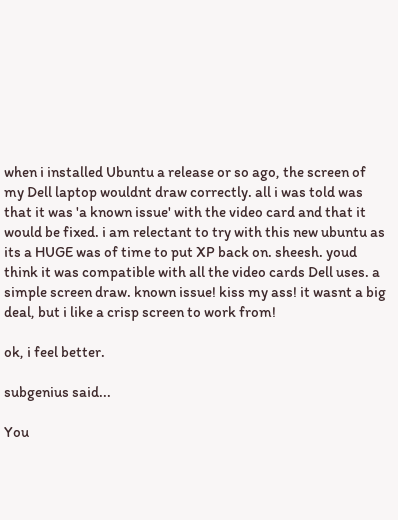when i installed Ubuntu a release or so ago, the screen of my Dell laptop wouldnt draw correctly. all i was told was that it was 'a known issue' with the video card and that it would be fixed. i am relectant to try with this new ubuntu as its a HUGE was of time to put XP back on. sheesh. youd think it was compatible with all the video cards Dell uses. a simple screen draw. known issue! kiss my ass! it wasnt a big deal, but i like a crisp screen to work from!

ok, i feel better.

subgenius said...

You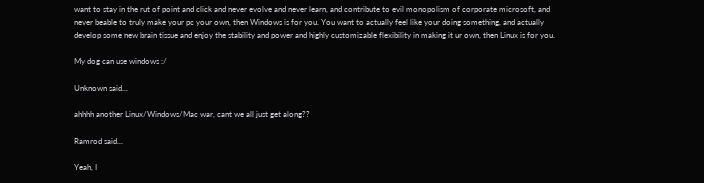want to stay in the rut of point and click and never evolve and never learn, and contribute to evil monopolism of corporate microsoft, and never beable to truly make your pc your own, then Windows is for you. You want to actually feel like your doing something, and actually develop some new brain tissue and enjoy the stability and power and highly customizable flexibility in making it ur own, then Linux is for you.

My dog can use windows :/

Unknown said...

ahhhh another Linux/Windows/Mac war, cant we all just get along??

Ramrod said...

Yeah, I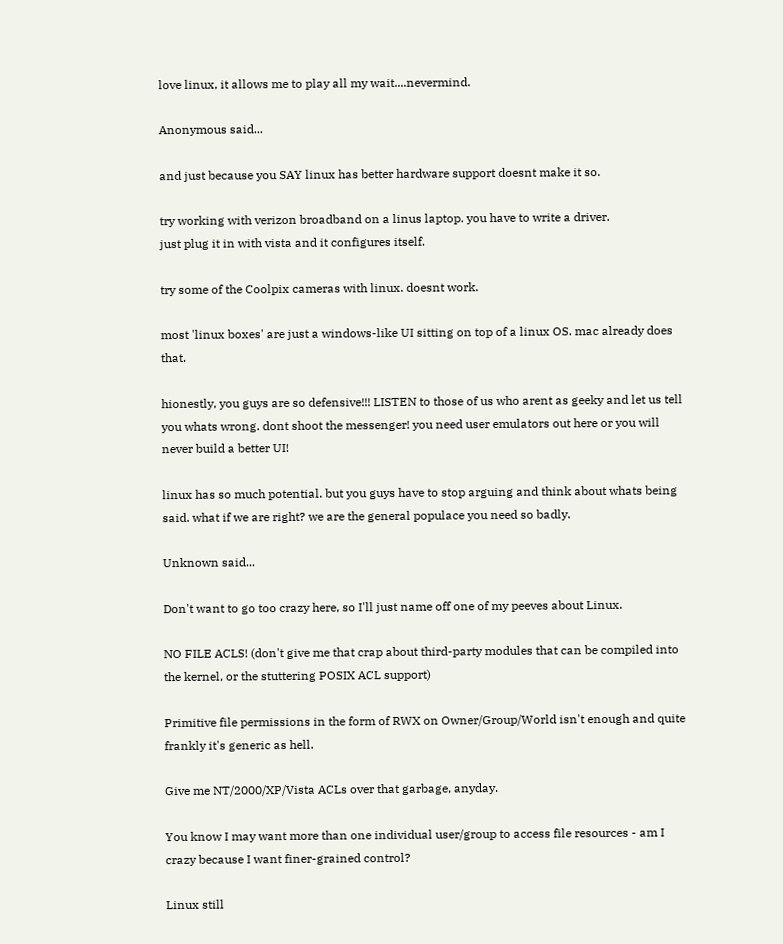love linux, it allows me to play all my wait....nevermind.

Anonymous said...

and just because you SAY linux has better hardware support doesnt make it so.

try working with verizon broadband on a linus laptop. you have to write a driver.
just plug it in with vista and it configures itself.

try some of the Coolpix cameras with linux. doesnt work.

most 'linux boxes' are just a windows-like UI sitting on top of a linux OS. mac already does that.

hionestly, you guys are so defensive!!! LISTEN to those of us who arent as geeky and let us tell you whats wrong. dont shoot the messenger! you need user emulators out here or you will never build a better UI!

linux has so much potential. but you guys have to stop arguing and think about whats being said. what if we are right? we are the general populace you need so badly.

Unknown said...

Don't want to go too crazy here, so I'll just name off one of my peeves about Linux.

NO FILE ACLS! (don't give me that crap about third-party modules that can be compiled into the kernel, or the stuttering POSIX ACL support)

Primitive file permissions in the form of RWX on Owner/Group/World isn't enough and quite frankly it's generic as hell.

Give me NT/2000/XP/Vista ACLs over that garbage, anyday.

You know I may want more than one individual user/group to access file resources - am I crazy because I want finer-grained control?

Linux still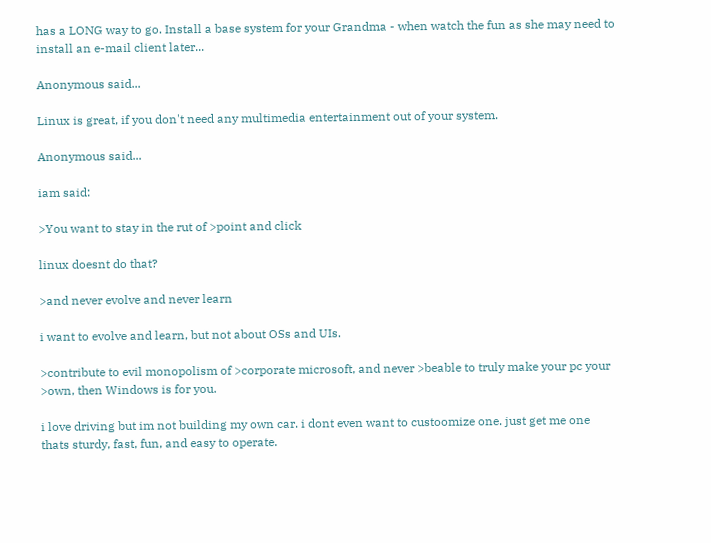has a LONG way to go. Install a base system for your Grandma - when watch the fun as she may need to install an e-mail client later...

Anonymous said...

Linux is great, if you don't need any multimedia entertainment out of your system.

Anonymous said...

iam said:

>You want to stay in the rut of >point and click

linux doesnt do that?

>and never evolve and never learn

i want to evolve and learn, but not about OSs and UIs.

>contribute to evil monopolism of >corporate microsoft, and never >beable to truly make your pc your >own, then Windows is for you.

i love driving but im not building my own car. i dont even want to custoomize one. just get me one thats sturdy, fast, fun, and easy to operate.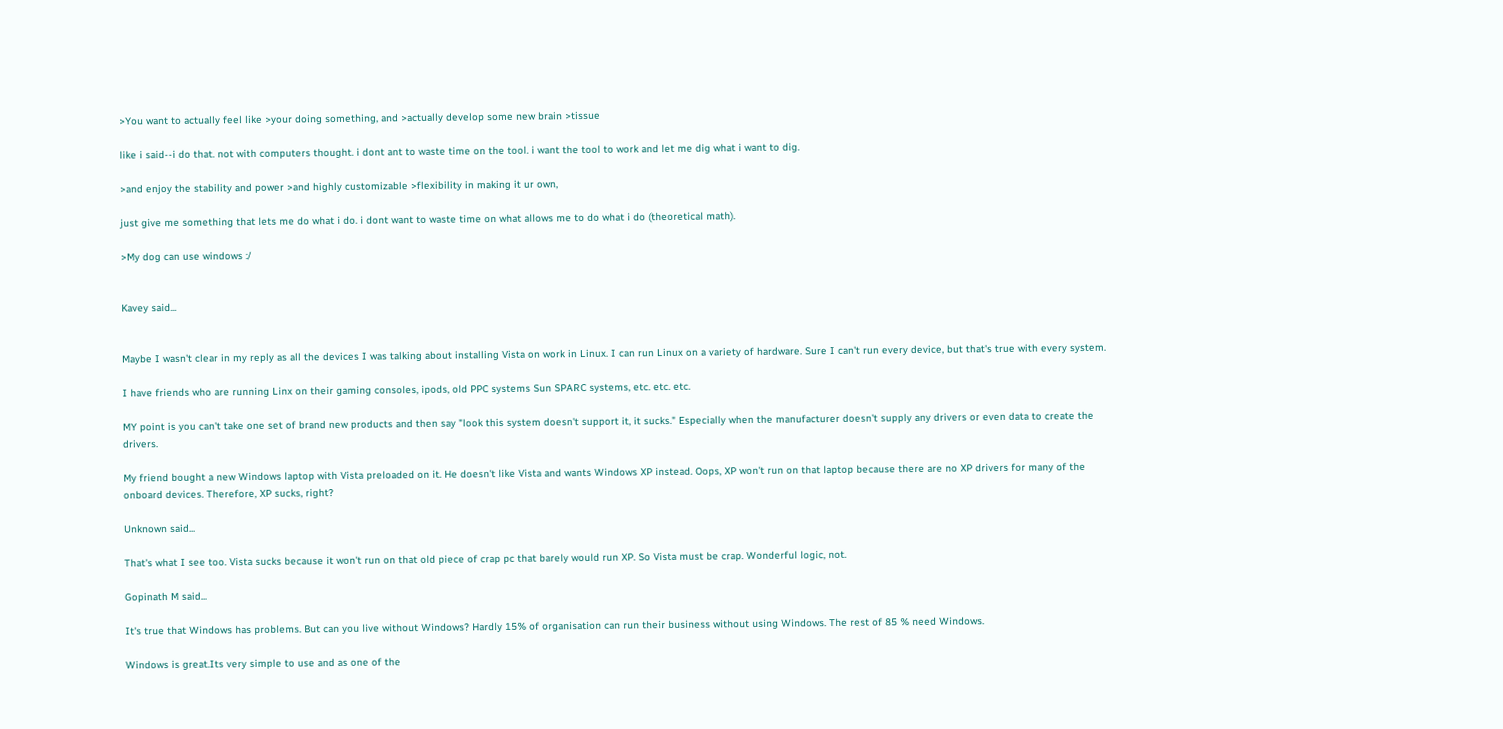>You want to actually feel like >your doing something, and >actually develop some new brain >tissue

like i said--i do that. not with computers thought. i dont ant to waste time on the tool. i want the tool to work and let me dig what i want to dig.

>and enjoy the stability and power >and highly customizable >flexibility in making it ur own,

just give me something that lets me do what i do. i dont want to waste time on what allows me to do what i do (theoretical math).

>My dog can use windows :/


Kavey said...


Maybe I wasn't clear in my reply as all the devices I was talking about installing Vista on work in Linux. I can run Linux on a variety of hardware. Sure I can't run every device, but that's true with every system.

I have friends who are running Linx on their gaming consoles, ipods, old PPC systems Sun SPARC systems, etc. etc. etc.

MY point is you can't take one set of brand new products and then say "look this system doesn't support it, it sucks." Especially when the manufacturer doesn't supply any drivers or even data to create the drivers.

My friend bought a new Windows laptop with Vista preloaded on it. He doesn't like Vista and wants Windows XP instead. Oops, XP won't run on that laptop because there are no XP drivers for many of the onboard devices. Therefore, XP sucks, right?

Unknown said...

That's what I see too. Vista sucks because it won't run on that old piece of crap pc that barely would run XP. So Vista must be crap. Wonderful logic, not.

Gopinath M said...

It's true that Windows has problems. But can you live without Windows? Hardly 15% of organisation can run their business without using Windows. The rest of 85 % need Windows.

Windows is great.Its very simple to use and as one of the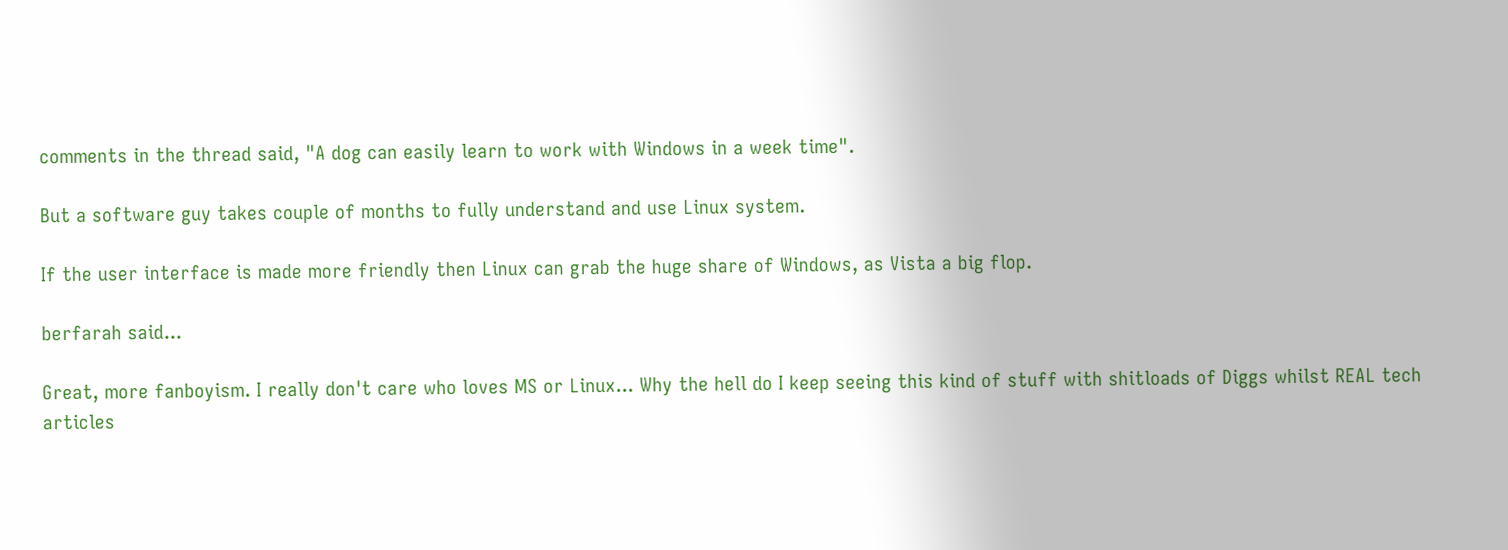comments in the thread said, "A dog can easily learn to work with Windows in a week time".

But a software guy takes couple of months to fully understand and use Linux system.

If the user interface is made more friendly then Linux can grab the huge share of Windows, as Vista a big flop.

berfarah said...

Great, more fanboyism. I really don't care who loves MS or Linux... Why the hell do I keep seeing this kind of stuff with shitloads of Diggs whilst REAL tech articles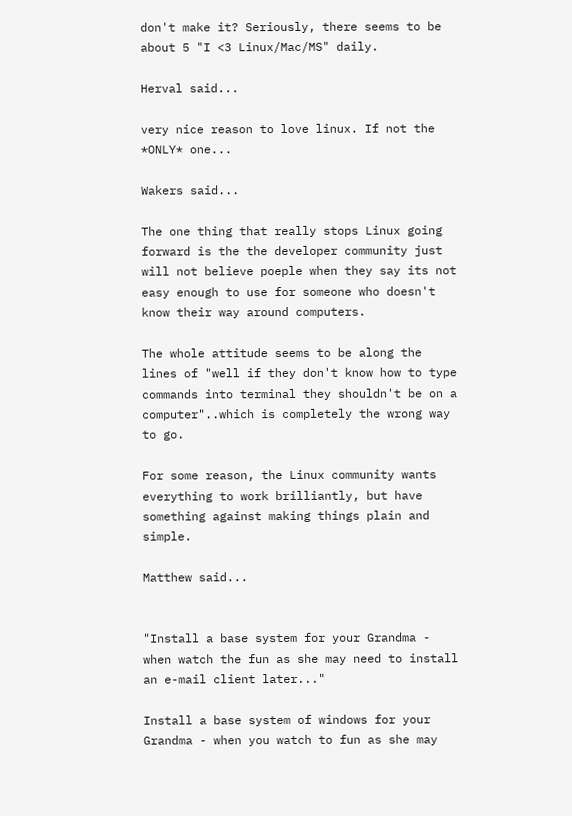don't make it? Seriously, there seems to be about 5 "I <3 Linux/Mac/MS" daily.

Herval said...

very nice reason to love linux. If not the *ONLY* one...

Wakers said...

The one thing that really stops Linux going forward is the the developer community just will not believe poeple when they say its not easy enough to use for someone who doesn't know their way around computers.

The whole attitude seems to be along the lines of "well if they don't know how to type commands into terminal they shouldn't be on a computer"..which is completely the wrong way to go.

For some reason, the Linux community wants everything to work brilliantly, but have something against making things plain and simple.

Matthew said...


"Install a base system for your Grandma - when watch the fun as she may need to install an e-mail client later..."

Install a base system of windows for your Grandma - when you watch to fun as she may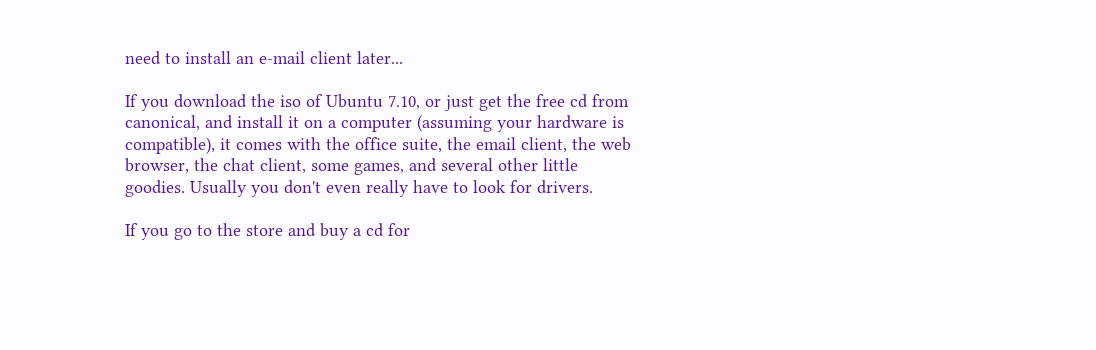need to install an e-mail client later...

If you download the iso of Ubuntu 7.10, or just get the free cd from canonical, and install it on a computer (assuming your hardware is compatible), it comes with the office suite, the email client, the web browser, the chat client, some games, and several other little goodies. Usually you don't even really have to look for drivers.

If you go to the store and buy a cd for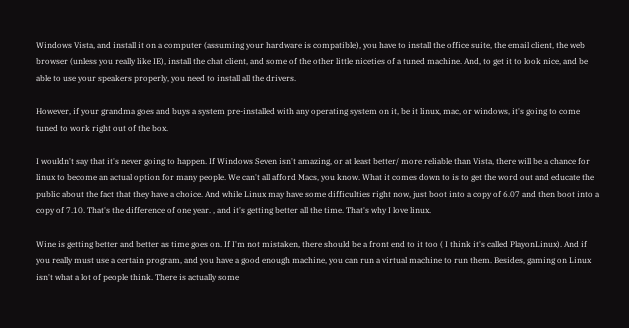Windows Vista, and install it on a computer (assuming your hardware is compatible), you have to install the office suite, the email client, the web browser (unless you really like IE), install the chat client, and some of the other little niceties of a tuned machine. And, to get it to look nice, and be able to use your speakers properly, you need to install all the drivers.

However, if your grandma goes and buys a system pre-installed with any operating system on it, be it linux, mac, or windows, it's going to come tuned to work right out of the box.

I wouldn't say that it's never going to happen. If Windows Seven isn't amazing, or at least better/ more reliable than Vista, there will be a chance for linux to become an actual option for many people. We can't all afford Macs, you know. What it comes down to is to get the word out and educate the public about the fact that they have a choice. And while Linux may have some difficulties right now, just boot into a copy of 6.07 and then boot into a copy of 7.10. That's the difference of one year. , and it's getting better all the time. That's why I love linux.

Wine is getting better and better as time goes on. If I'm not mistaken, there should be a front end to it too ( I think it's called PlayonLinux). And if you really must use a certain program, and you have a good enough machine, you can run a virtual machine to run them. Besides, gaming on Linux isn't what a lot of people think. There is actually some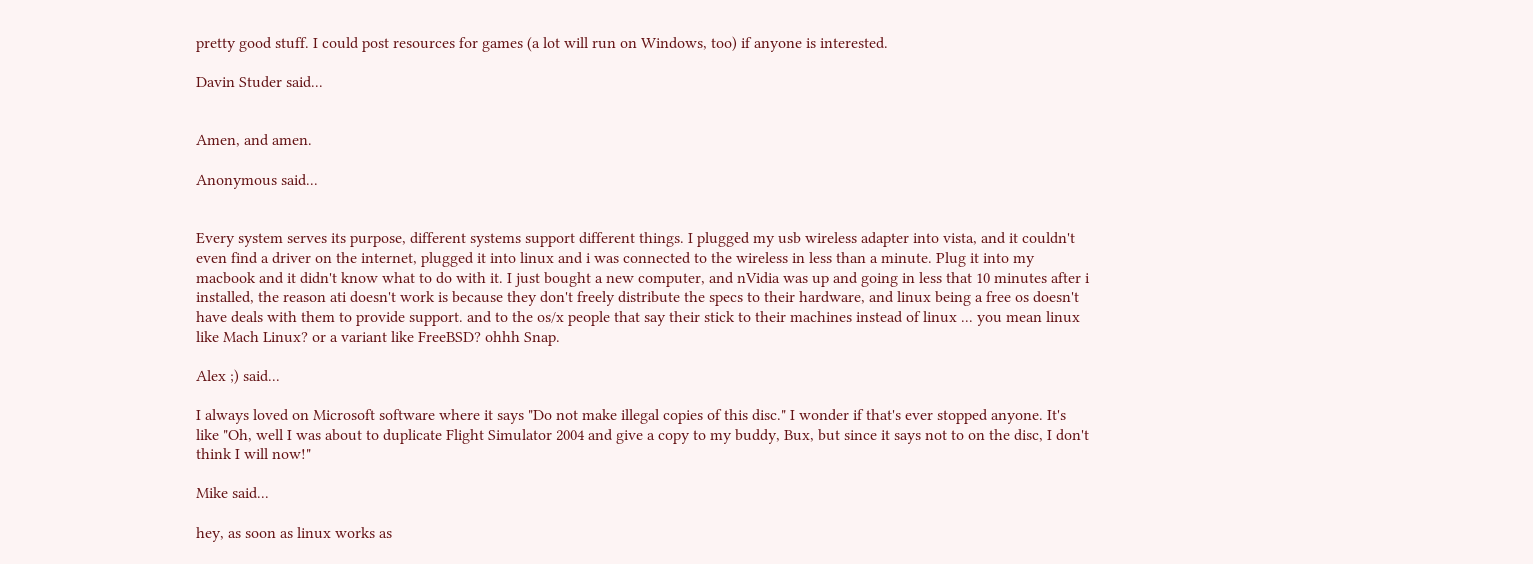pretty good stuff. I could post resources for games (a lot will run on Windows, too) if anyone is interested.

Davin Studer said...


Amen, and amen.

Anonymous said...


Every system serves its purpose, different systems support different things. I plugged my usb wireless adapter into vista, and it couldn't even find a driver on the internet, plugged it into linux and i was connected to the wireless in less than a minute. Plug it into my macbook and it didn't know what to do with it. I just bought a new computer, and nVidia was up and going in less that 10 minutes after i installed, the reason ati doesn't work is because they don't freely distribute the specs to their hardware, and linux being a free os doesn't have deals with them to provide support. and to the os/x people that say their stick to their machines instead of linux ... you mean linux like Mach Linux? or a variant like FreeBSD? ohhh Snap.

Alex ;) said...

I always loved on Microsoft software where it says "Do not make illegal copies of this disc." I wonder if that's ever stopped anyone. It's like "Oh, well I was about to duplicate Flight Simulator 2004 and give a copy to my buddy, Bux, but since it says not to on the disc, I don't think I will now!"

Mike said...

hey, as soon as linux works as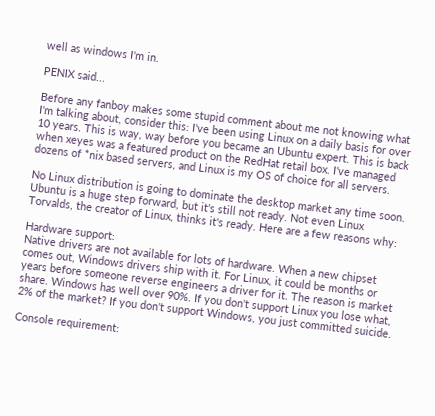well as windows I'm in.

PENIX said...

Before any fanboy makes some stupid comment about me not knowing what I'm talking about, consider this: I've been using Linux on a daily basis for over 10 years. This is way, way before you became an Ubuntu expert. This is back when xeyes was a featured product on the RedHat retail box. I've managed dozens of *nix based servers, and Linux is my OS of choice for all servers.

No Linux distribution is going to dominate the desktop market any time soon. Ubuntu is a huge step forward, but it's still not ready. Not even Linux Torvalds, the creator of Linux, thinks it's ready. Here are a few reasons why:

Hardware support:
Native drivers are not available for lots of hardware. When a new chipset comes out, Windows drivers ship with it. For Linux, it could be months or years before someone reverse engineers a driver for it. The reason is market share. Windows has well over 90%. If you don't support Linux you lose what, 2% of the market? If you don't support Windows, you just committed suicide.

Console requirement: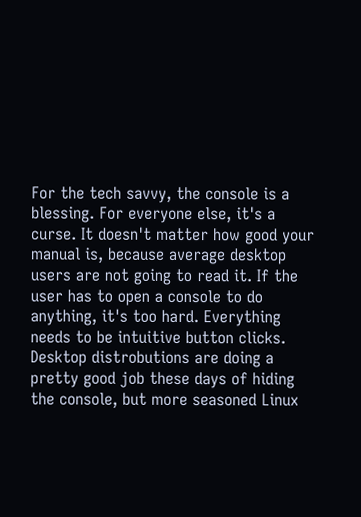For the tech savvy, the console is a blessing. For everyone else, it's a curse. It doesn't matter how good your manual is, because average desktop users are not going to read it. If the user has to open a console to do anything, it's too hard. Everything needs to be intuitive button clicks. Desktop distrobutions are doing a pretty good job these days of hiding the console, but more seasoned Linux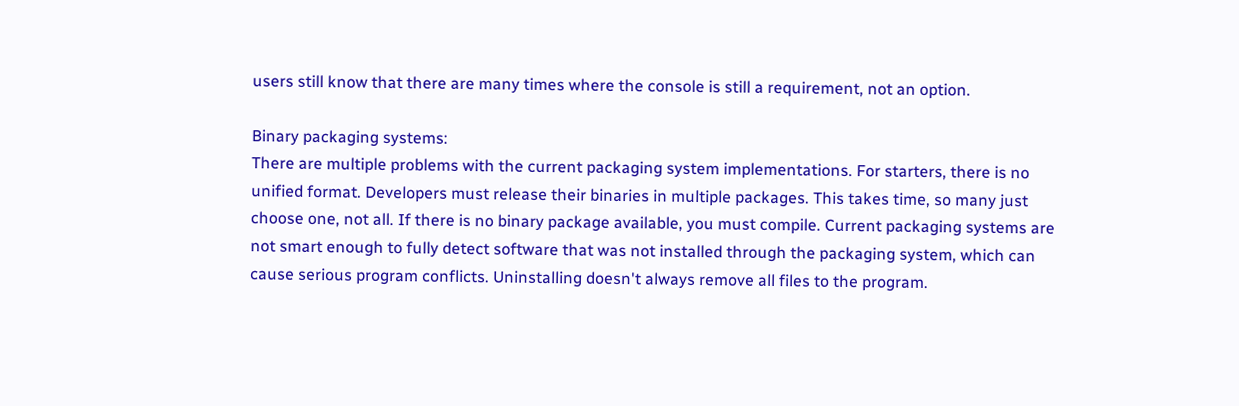users still know that there are many times where the console is still a requirement, not an option.

Binary packaging systems:
There are multiple problems with the current packaging system implementations. For starters, there is no unified format. Developers must release their binaries in multiple packages. This takes time, so many just choose one, not all. If there is no binary package available, you must compile. Current packaging systems are not smart enough to fully detect software that was not installed through the packaging system, which can cause serious program conflicts. Uninstalling doesn't always remove all files to the program.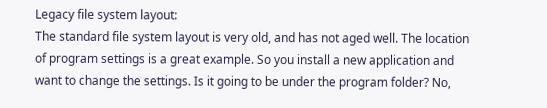Legacy file system layout:
The standard file system layout is very old, and has not aged well. The location of program settings is a great example. So you install a new application and want to change the settings. Is it going to be under the program folder? No,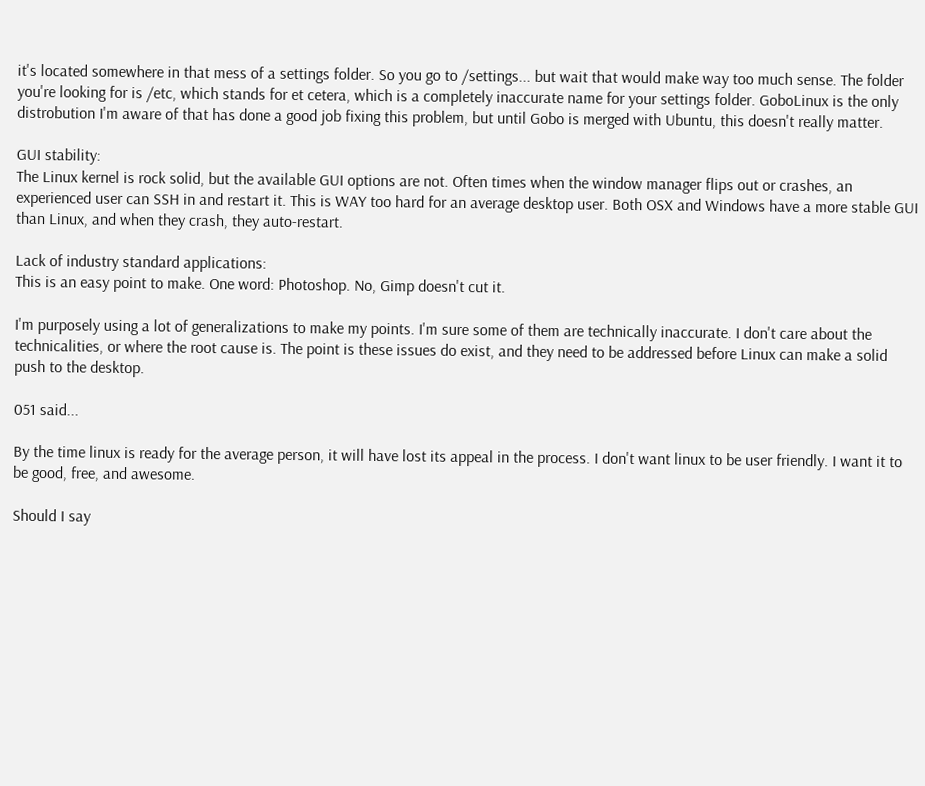it's located somewhere in that mess of a settings folder. So you go to /settings... but wait that would make way too much sense. The folder you're looking for is /etc, which stands for et cetera, which is a completely inaccurate name for your settings folder. GoboLinux is the only distrobution I'm aware of that has done a good job fixing this problem, but until Gobo is merged with Ubuntu, this doesn't really matter.

GUI stability:
The Linux kernel is rock solid, but the available GUI options are not. Often times when the window manager flips out or crashes, an experienced user can SSH in and restart it. This is WAY too hard for an average desktop user. Both OSX and Windows have a more stable GUI than Linux, and when they crash, they auto-restart.

Lack of industry standard applications:
This is an easy point to make. One word: Photoshop. No, Gimp doesn't cut it.

I'm purposely using a lot of generalizations to make my points. I'm sure some of them are technically inaccurate. I don't care about the technicalities, or where the root cause is. The point is these issues do exist, and they need to be addressed before Linux can make a solid push to the desktop.

051 said...

By the time linux is ready for the average person, it will have lost its appeal in the process. I don't want linux to be user friendly. I want it to be good, free, and awesome.

Should I say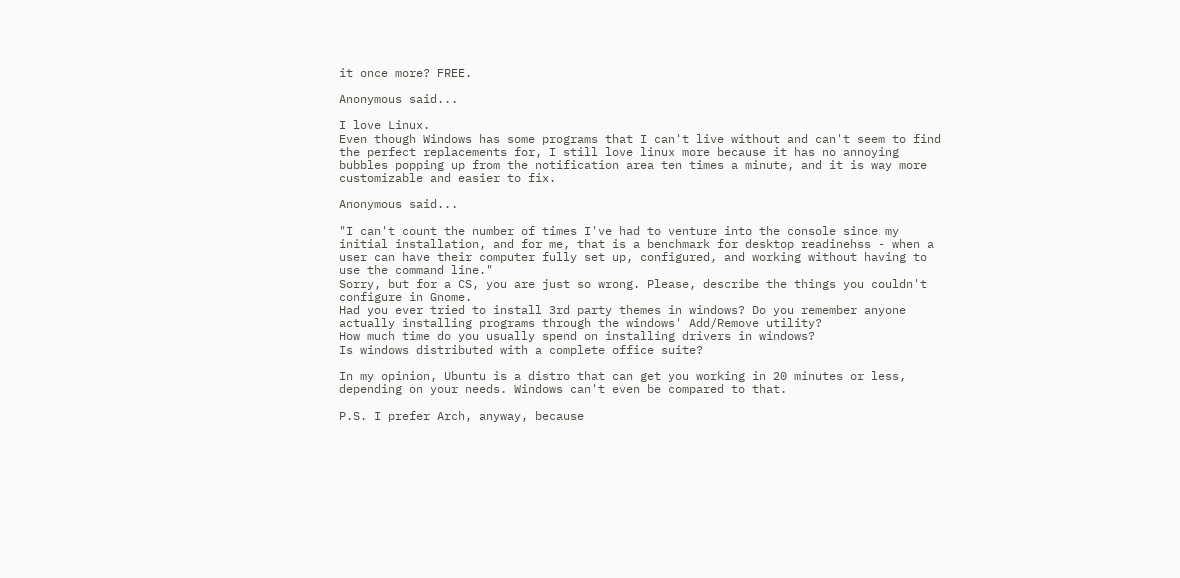it once more? FREE.

Anonymous said...

I love Linux.
Even though Windows has some programs that I can't live without and can't seem to find the perfect replacements for, I still love linux more because it has no annoying bubbles popping up from the notification area ten times a minute, and it is way more customizable and easier to fix.

Anonymous said...

"I can't count the number of times I've had to venture into the console since my initial installation, and for me, that is a benchmark for desktop readinehss - when a user can have their computer fully set up, configured, and working without having to use the command line."
Sorry, but for a CS, you are just so wrong. Please, describe the things you couldn't configure in Gnome.
Had you ever tried to install 3rd party themes in windows? Do you remember anyone actually installing programs through the windows' Add/Remove utility?
How much time do you usually spend on installing drivers in windows?
Is windows distributed with a complete office suite?

In my opinion, Ubuntu is a distro that can get you working in 20 minutes or less, depending on your needs. Windows can't even be compared to that.

P.S. I prefer Arch, anyway, because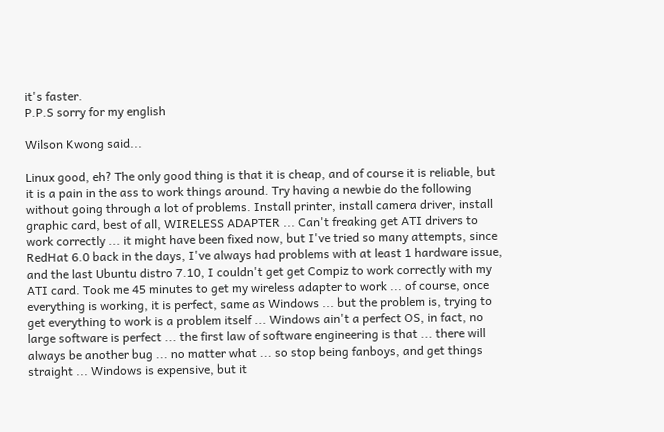it's faster.
P.P.S sorry for my english

Wilson Kwong said...

Linux good, eh? The only good thing is that it is cheap, and of course it is reliable, but it is a pain in the ass to work things around. Try having a newbie do the following without going through a lot of problems. Install printer, install camera driver, install graphic card, best of all, WIRELESS ADAPTER ... Can't freaking get ATI drivers to work correctly ... it might have been fixed now, but I've tried so many attempts, since RedHat 6.0 back in the days, I've always had problems with at least 1 hardware issue, and the last Ubuntu distro 7.10, I couldn't get get Compiz to work correctly with my ATI card. Took me 45 minutes to get my wireless adapter to work ... of course, once everything is working, it is perfect, same as Windows ... but the problem is, trying to get everything to work is a problem itself ... Windows ain't a perfect OS, in fact, no large software is perfect ... the first law of software engineering is that ... there will always be another bug ... no matter what ... so stop being fanboys, and get things straight ... Windows is expensive, but it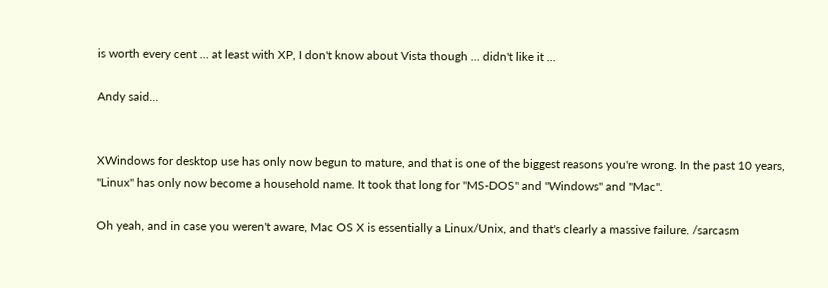is worth every cent ... at least with XP, I don't know about Vista though ... didn't like it ...

Andy said...


XWindows for desktop use has only now begun to mature, and that is one of the biggest reasons you're wrong. In the past 10 years, "Linux" has only now become a household name. It took that long for "MS-DOS" and "Windows" and "Mac".

Oh yeah, and in case you weren't aware, Mac OS X is essentially a Linux/Unix, and that's clearly a massive failure. /sarcasm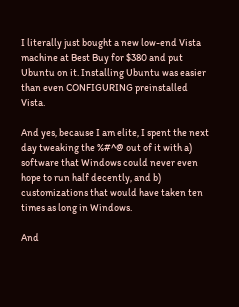I literally just bought a new low-end Vista machine at Best Buy for $380 and put Ubuntu on it. Installing Ubuntu was easier than even CONFIGURING preinstalled Vista.

And yes, because I am elite, I spent the next day tweaking the %#^@ out of it with a) software that Windows could never even hope to run half decently, and b) customizations that would have taken ten times as long in Windows.

And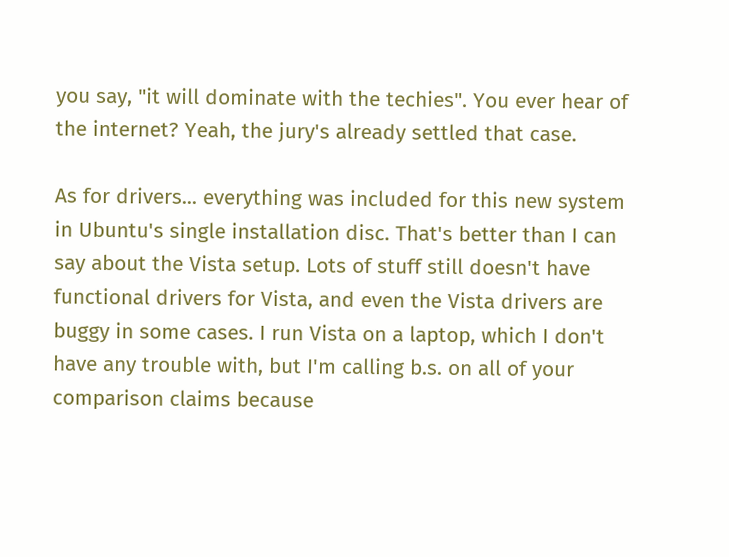you say, "it will dominate with the techies". You ever hear of the internet? Yeah, the jury's already settled that case.

As for drivers... everything was included for this new system in Ubuntu's single installation disc. That's better than I can say about the Vista setup. Lots of stuff still doesn't have functional drivers for Vista, and even the Vista drivers are buggy in some cases. I run Vista on a laptop, which I don't have any trouble with, but I'm calling b.s. on all of your comparison claims because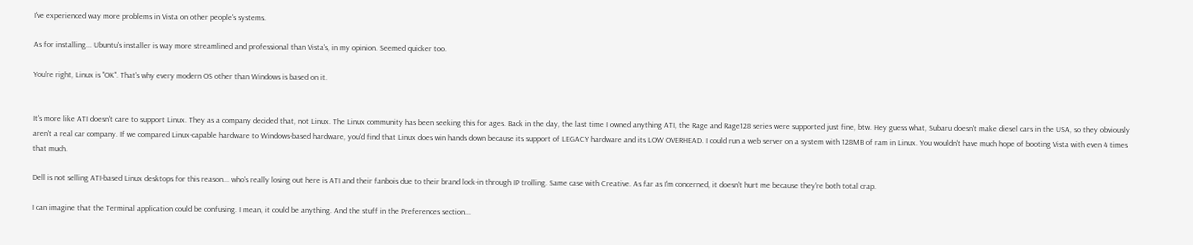I've experienced way more problems in Vista on other people's systems.

As for installing... Ubuntu's installer is way more streamlined and professional than Vista's, in my opinion. Seemed quicker too.

You're right, Linux is "OK". That's why every modern OS other than Windows is based on it.


It's more like ATI doesn't care to support Linux. They as a company decided that, not Linux. The Linux community has been seeking this for ages. Back in the day, the last time I owned anything ATI, the Rage and Rage128 series were supported just fine, btw. Hey guess what, Subaru doesn't make diesel cars in the USA, so they obviously aren't a real car company. If we compared Linux-capable hardware to Windows-based hardware, you'd find that Linux does win hands down because its support of LEGACY hardware and its LOW OVERHEAD. I could run a web server on a system with 128MB of ram in Linux. You wouldn't have much hope of booting Vista with even 4 times that much.

Dell is not selling ATI-based Linux desktops for this reason... who's really losing out here is ATI and their fanbois due to their brand lock-in through IP trolling. Same case with Creative. As far as I'm concerned, it doesn't hurt me because they're both total crap.

I can imagine that the Terminal application could be confusing. I mean, it could be anything. And the stuff in the Preferences section...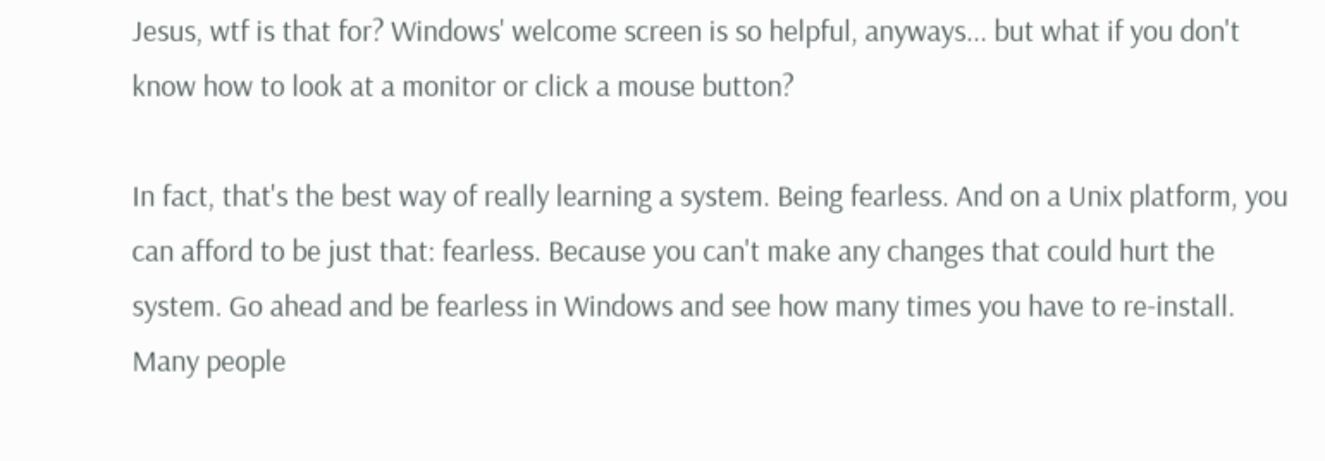Jesus, wtf is that for? Windows' welcome screen is so helpful, anyways... but what if you don't know how to look at a monitor or click a mouse button?

In fact, that's the best way of really learning a system. Being fearless. And on a Unix platform, you can afford to be just that: fearless. Because you can't make any changes that could hurt the system. Go ahead and be fearless in Windows and see how many times you have to re-install. Many people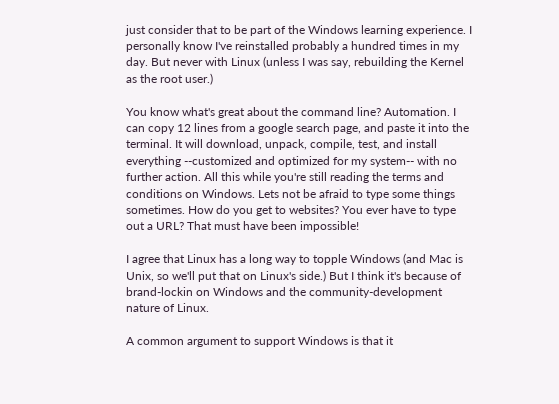just consider that to be part of the Windows learning experience. I personally know I've reinstalled probably a hundred times in my day. But never with Linux (unless I was say, rebuilding the Kernel as the root user.)

You know what's great about the command line? Automation. I can copy 12 lines from a google search page, and paste it into the terminal. It will download, unpack, compile, test, and install everything --customized and optimized for my system-- with no further action. All this while you're still reading the terms and conditions on Windows. Lets not be afraid to type some things sometimes. How do you get to websites? You ever have to type out a URL? That must have been impossible!

I agree that Linux has a long way to topple Windows (and Mac is Unix, so we'll put that on Linux's side.) But I think it's because of brand-lockin on Windows and the community-development nature of Linux.

A common argument to support Windows is that it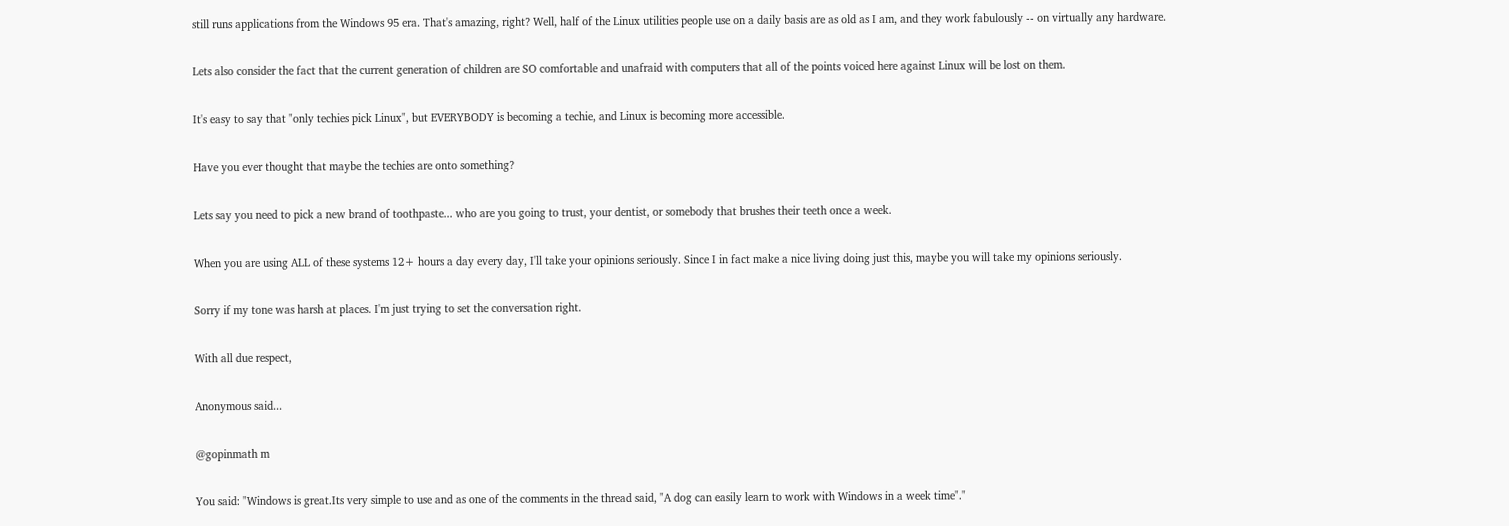still runs applications from the Windows 95 era. That's amazing, right? Well, half of the Linux utilities people use on a daily basis are as old as I am, and they work fabulously -- on virtually any hardware.

Lets also consider the fact that the current generation of children are SO comfortable and unafraid with computers that all of the points voiced here against Linux will be lost on them.

It's easy to say that "only techies pick Linux", but EVERYBODY is becoming a techie, and Linux is becoming more accessible.

Have you ever thought that maybe the techies are onto something?

Lets say you need to pick a new brand of toothpaste... who are you going to trust, your dentist, or somebody that brushes their teeth once a week.

When you are using ALL of these systems 12+ hours a day every day, I'll take your opinions seriously. Since I in fact make a nice living doing just this, maybe you will take my opinions seriously.

Sorry if my tone was harsh at places. I'm just trying to set the conversation right.

With all due respect,

Anonymous said...

@gopinmath m

You said: "Windows is great.Its very simple to use and as one of the comments in the thread said, "A dog can easily learn to work with Windows in a week time"."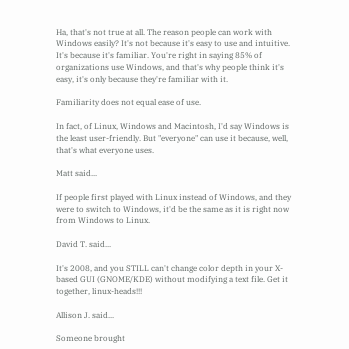Ha, that's not true at all. The reason people can work with Windows easily? It's not because it's easy to use and intuitive. It's because it's familiar. You're right in saying 85% of organizations use Windows, and that's why people think it's easy, it's only because they're familiar with it.

Familiarity does not equal ease of use.

In fact, of Linux, Windows and Macintosh, I'd say Windows is the least user-friendly. But "everyone" can use it because, well, that's what everyone uses.

Matt said...

If people first played with Linux instead of Windows, and they were to switch to Windows, it'd be the same as it is right now from Windows to Linux.

David T. said...

It's 2008, and you STILL can't change color depth in your X-based GUI (GNOME/KDE) without modifying a text file. Get it together, linux-heads!!!

Allison J. said...

Someone brought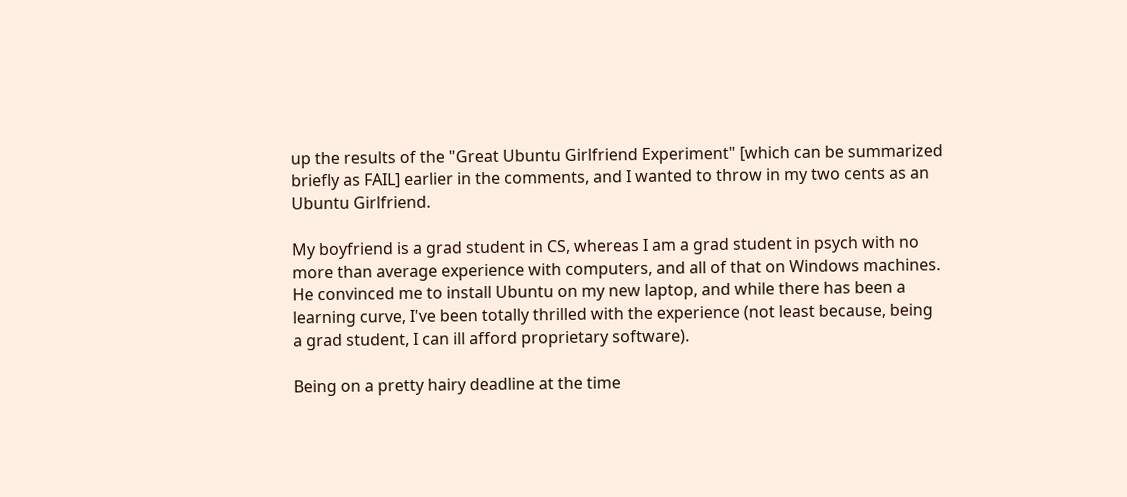up the results of the "Great Ubuntu Girlfriend Experiment" [which can be summarized briefly as FAIL] earlier in the comments, and I wanted to throw in my two cents as an Ubuntu Girlfriend.

My boyfriend is a grad student in CS, whereas I am a grad student in psych with no more than average experience with computers, and all of that on Windows machines. He convinced me to install Ubuntu on my new laptop, and while there has been a learning curve, I've been totally thrilled with the experience (not least because, being a grad student, I can ill afford proprietary software).

Being on a pretty hairy deadline at the time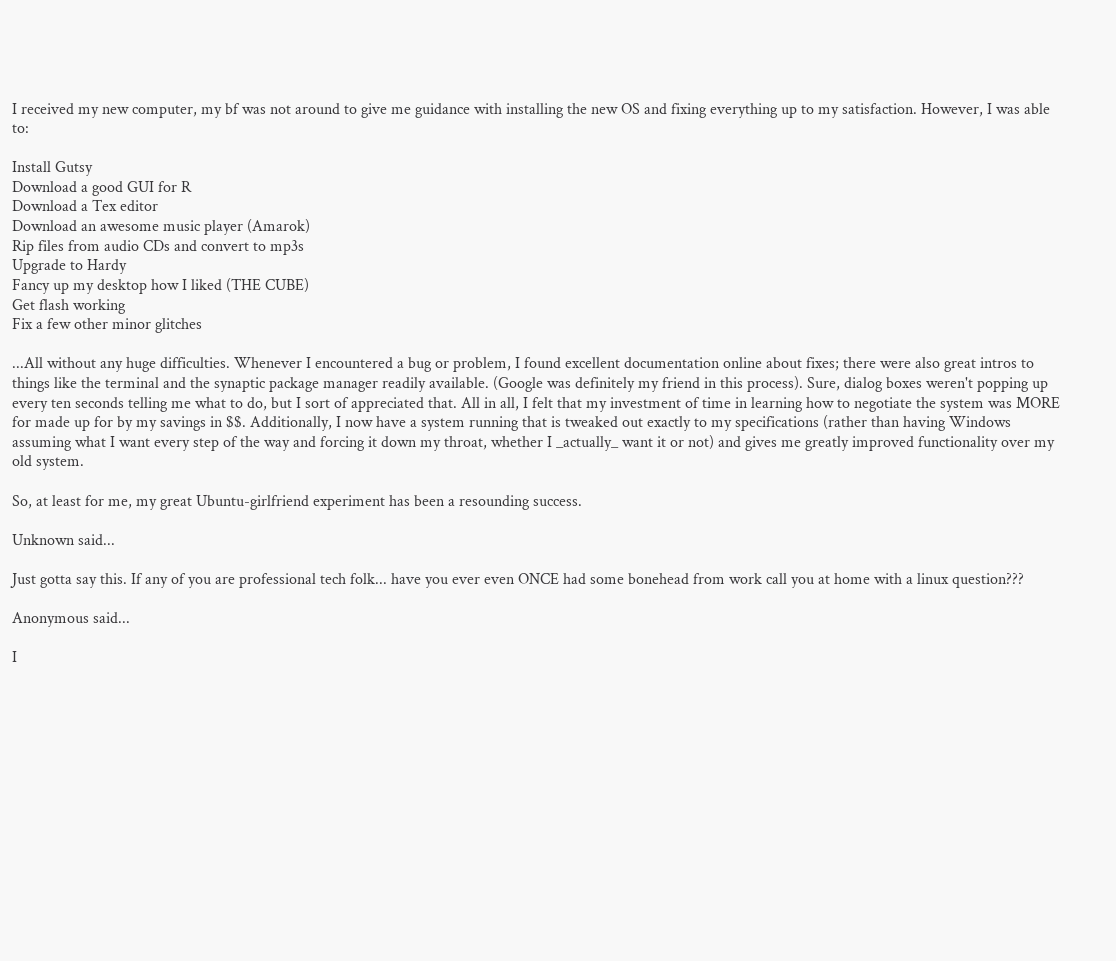I received my new computer, my bf was not around to give me guidance with installing the new OS and fixing everything up to my satisfaction. However, I was able to:

Install Gutsy
Download a good GUI for R
Download a Tex editor
Download an awesome music player (Amarok)
Rip files from audio CDs and convert to mp3s
Upgrade to Hardy
Fancy up my desktop how I liked (THE CUBE)
Get flash working
Fix a few other minor glitches

...All without any huge difficulties. Whenever I encountered a bug or problem, I found excellent documentation online about fixes; there were also great intros to things like the terminal and the synaptic package manager readily available. (Google was definitely my friend in this process). Sure, dialog boxes weren't popping up every ten seconds telling me what to do, but I sort of appreciated that. All in all, I felt that my investment of time in learning how to negotiate the system was MORE for made up for by my savings in $$. Additionally, I now have a system running that is tweaked out exactly to my specifications (rather than having Windows assuming what I want every step of the way and forcing it down my throat, whether I _actually_ want it or not) and gives me greatly improved functionality over my old system.

So, at least for me, my great Ubuntu-girlfriend experiment has been a resounding success.

Unknown said...

Just gotta say this. If any of you are professional tech folk... have you ever even ONCE had some bonehead from work call you at home with a linux question???

Anonymous said...

I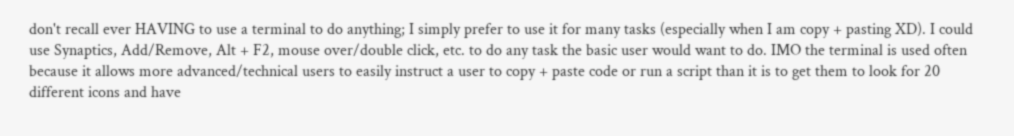don't recall ever HAVING to use a terminal to do anything; I simply prefer to use it for many tasks (especially when I am copy + pasting XD). I could use Synaptics, Add/Remove, Alt + F2, mouse over/double click, etc. to do any task the basic user would want to do. IMO the terminal is used often because it allows more advanced/technical users to easily instruct a user to copy + paste code or run a script than it is to get them to look for 20 different icons and have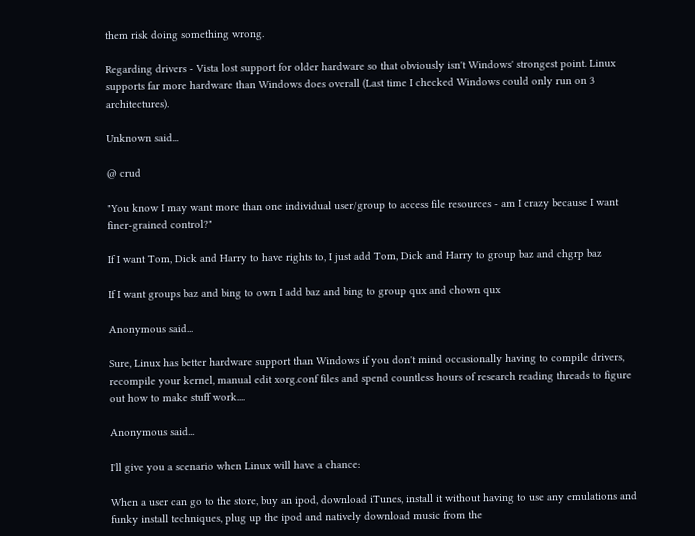them risk doing something wrong.

Regarding drivers - Vista lost support for older hardware so that obviously isn't Windows' strongest point. Linux supports far more hardware than Windows does overall (Last time I checked Windows could only run on 3 architectures).

Unknown said...

@ crud

"You know I may want more than one individual user/group to access file resources - am I crazy because I want finer-grained control?"

If I want Tom, Dick and Harry to have rights to, I just add Tom, Dick and Harry to group baz and chgrp baz

If I want groups baz and bing to own I add baz and bing to group qux and chown qux

Anonymous said...

Sure, Linux has better hardware support than Windows if you don't mind occasionally having to compile drivers, recompile your kernel, manual edit xorg.conf files and spend countless hours of research reading threads to figure out how to make stuff work....

Anonymous said...

I'll give you a scenario when Linux will have a chance:

When a user can go to the store, buy an ipod, download iTunes, install it without having to use any emulations and funky install techniques, plug up the ipod and natively download music from the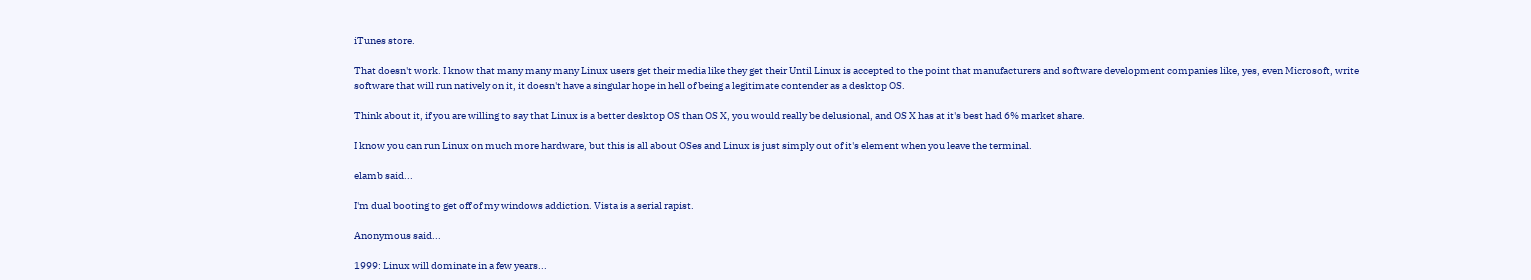iTunes store.

That doesn't work. I know that many many many Linux users get their media like they get their Until Linux is accepted to the point that manufacturers and software development companies like, yes, even Microsoft, write software that will run natively on it, it doesn't have a singular hope in hell of being a legitimate contender as a desktop OS.

Think about it, if you are willing to say that Linux is a better desktop OS than OS X, you would really be delusional, and OS X has at it's best had 6% market share.

I know you can run Linux on much more hardware, but this is all about OSes and Linux is just simply out of it's element when you leave the terminal.

elamb said...

I'm dual booting to get off of my windows addiction. Vista is a serial rapist.

Anonymous said...

1999: Linux will dominate in a few years...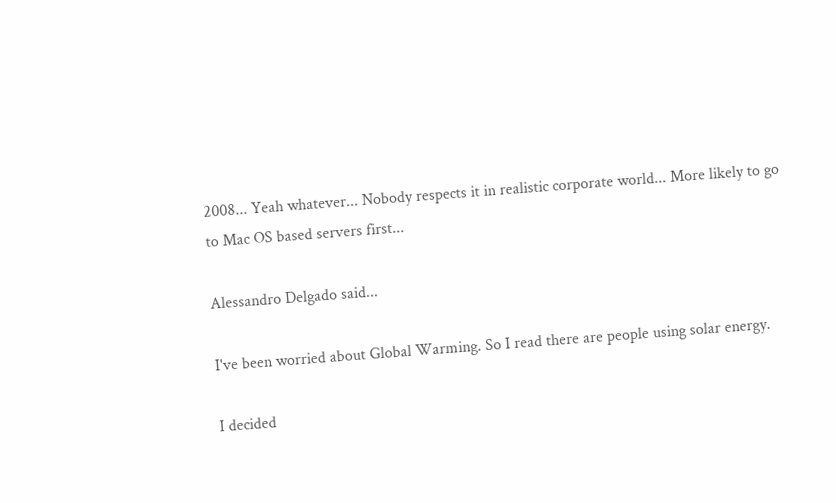2008... Yeah whatever... Nobody respects it in realistic corporate world... More likely to go to Mac OS based servers first...

Alessandro Delgado said...

I've been worried about Global Warming. So I read there are people using solar energy.

I decided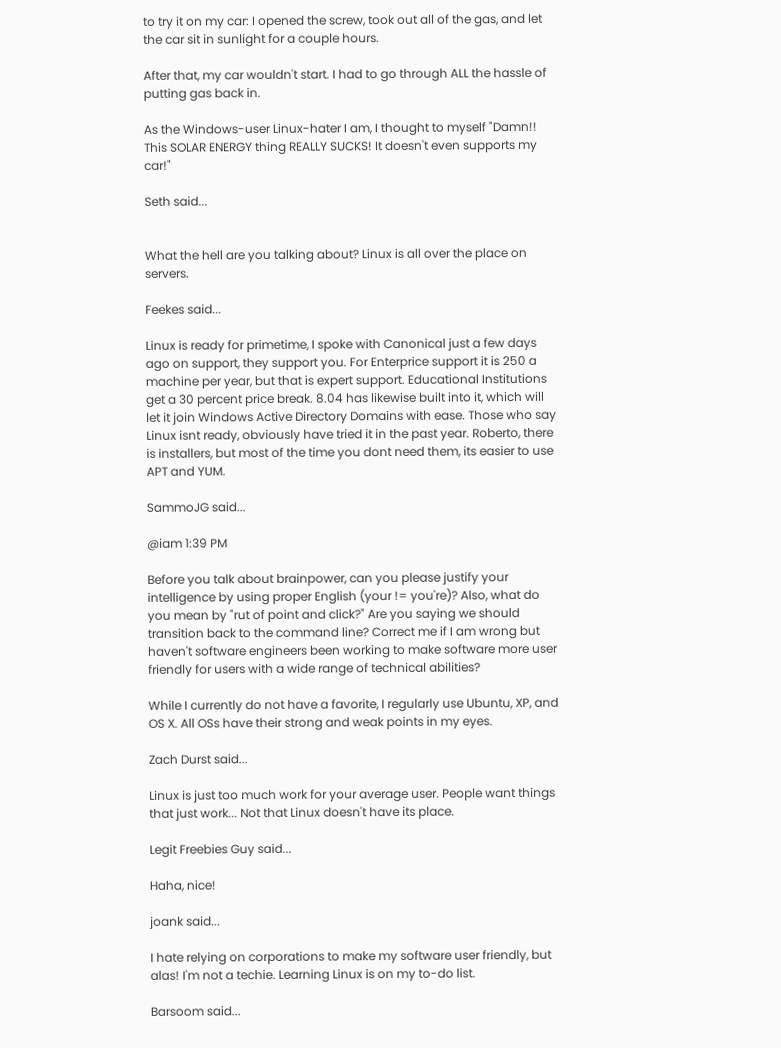to try it on my car: I opened the screw, took out all of the gas, and let the car sit in sunlight for a couple hours.

After that, my car wouldn't start. I had to go through ALL the hassle of putting gas back in.

As the Windows-user Linux-hater I am, I thought to myself "Damn!! This SOLAR ENERGY thing REALLY SUCKS! It doesn't even supports my car!"

Seth said...


What the hell are you talking about? Linux is all over the place on servers.

Feekes said...

Linux is ready for primetime, I spoke with Canonical just a few days ago on support, they support you. For Enterprice support it is 250 a machine per year, but that is expert support. Educational Institutions get a 30 percent price break. 8.04 has likewise built into it, which will let it join Windows Active Directory Domains with ease. Those who say Linux isnt ready, obviously have tried it in the past year. Roberto, there is installers, but most of the time you dont need them, its easier to use APT and YUM.

SammoJG said...

@iam 1:39 PM

Before you talk about brainpower, can you please justify your intelligence by using proper English (your != you're)? Also, what do you mean by "rut of point and click?" Are you saying we should transition back to the command line? Correct me if I am wrong but haven't software engineers been working to make software more user friendly for users with a wide range of technical abilities?

While I currently do not have a favorite, I regularly use Ubuntu, XP, and OS X. All OSs have their strong and weak points in my eyes.

Zach Durst said...

Linux is just too much work for your average user. People want things that just work... Not that Linux doesn't have its place.

Legit Freebies Guy said...

Haha, nice!

joank said...

I hate relying on corporations to make my software user friendly, but alas! I'm not a techie. Learning Linux is on my to-do list.

Barsoom said...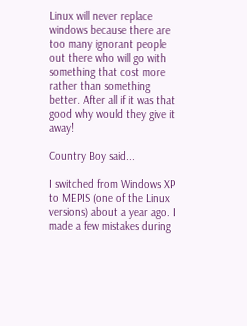Linux will never replace windows because there are too many ignorant people out there who will go with something that cost more rather than something better. After all if it was that good why would they give it away!

Country Boy said...

I switched from Windows XP to MEPIS (one of the Linux versions) about a year ago. I made a few mistakes during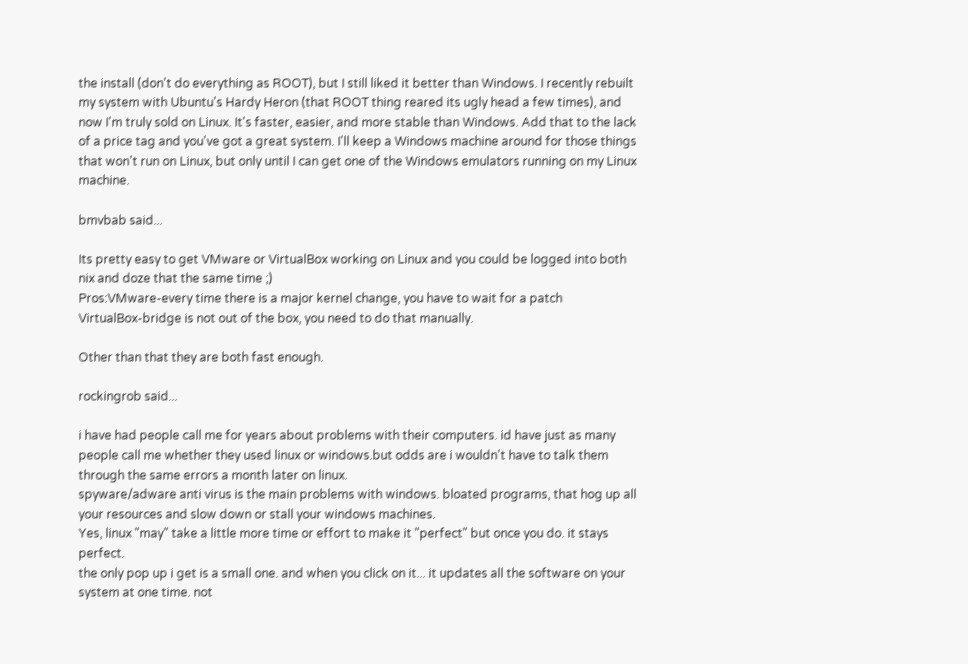the install (don't do everything as ROOT), but I still liked it better than Windows. I recently rebuilt my system with Ubuntu's Hardy Heron (that ROOT thing reared its ugly head a few times), and now I'm truly sold on Linux. It's faster, easier, and more stable than Windows. Add that to the lack of a price tag and you've got a great system. I'll keep a Windows machine around for those things that won't run on Linux, but only until I can get one of the Windows emulators running on my Linux machine.

bmvbab said...

Its pretty easy to get VMware or VirtualBox working on Linux and you could be logged into both nix and doze that the same time ;)
Pros:VMware-every time there is a major kernel change, you have to wait for a patch
VirtualBox-bridge is not out of the box, you need to do that manually.

Other than that they are both fast enough.

rockingrob said...

i have had people call me for years about problems with their computers. id have just as many people call me whether they used linux or windows.but odds are i wouldn't have to talk them through the same errors a month later on linux.
spyware/adware anti virus is the main problems with windows. bloated programs, that hog up all your resources and slow down or stall your windows machines.
Yes, linux "may" take a little more time or effort to make it "perfect" but once you do. it stays perfect.
the only pop up i get is a small one. and when you click on it... it updates all the software on your system at one time. not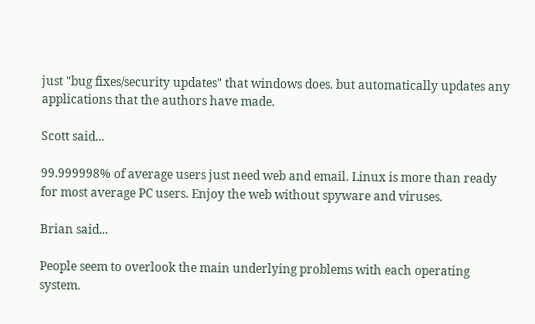just "bug fixes/security updates" that windows does. but automatically updates any applications that the authors have made.

Scott said...

99.999998% of average users just need web and email. Linux is more than ready for most average PC users. Enjoy the web without spyware and viruses.

Brian said...

People seem to overlook the main underlying problems with each operating system.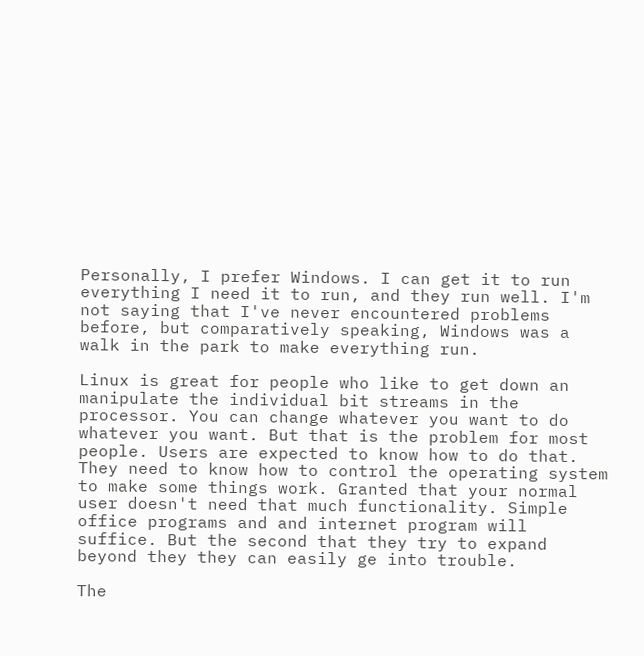Personally, I prefer Windows. I can get it to run everything I need it to run, and they run well. I'm not saying that I've never encountered problems before, but comparatively speaking, Windows was a walk in the park to make everything run.

Linux is great for people who like to get down an manipulate the individual bit streams in the processor. You can change whatever you want to do whatever you want. But that is the problem for most people. Users are expected to know how to do that. They need to know how to control the operating system to make some things work. Granted that your normal user doesn't need that much functionality. Simple office programs and and internet program will suffice. But the second that they try to expand beyond they they can easily ge into trouble.

The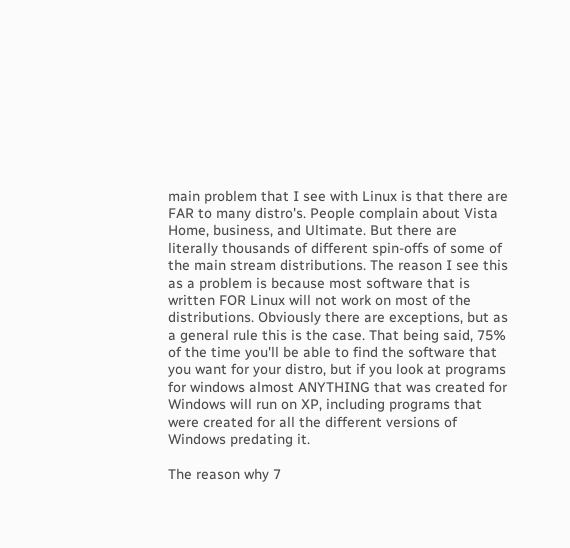main problem that I see with Linux is that there are FAR to many distro's. People complain about Vista Home, business, and Ultimate. But there are literally thousands of different spin-offs of some of the main stream distributions. The reason I see this as a problem is because most software that is written FOR Linux will not work on most of the distributions. Obviously there are exceptions, but as a general rule this is the case. That being said, 75% of the time you'll be able to find the software that you want for your distro, but if you look at programs for windows almost ANYTHING that was created for Windows will run on XP, including programs that were created for all the different versions of Windows predating it.

The reason why 7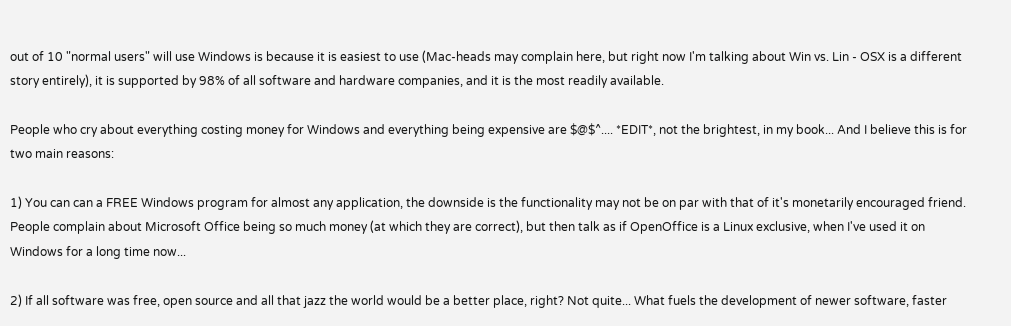out of 10 "normal users" will use Windows is because it is easiest to use (Mac-heads may complain here, but right now I'm talking about Win vs. Lin - OSX is a different story entirely), it is supported by 98% of all software and hardware companies, and it is the most readily available.

People who cry about everything costing money for Windows and everything being expensive are $@$^.... *EDIT*, not the brightest, in my book... And I believe this is for two main reasons:

1) You can can a FREE Windows program for almost any application, the downside is the functionality may not be on par with that of it's monetarily encouraged friend. People complain about Microsoft Office being so much money (at which they are correct), but then talk as if OpenOffice is a Linux exclusive, when I've used it on Windows for a long time now...

2) If all software was free, open source and all that jazz the world would be a better place, right? Not quite... What fuels the development of newer software, faster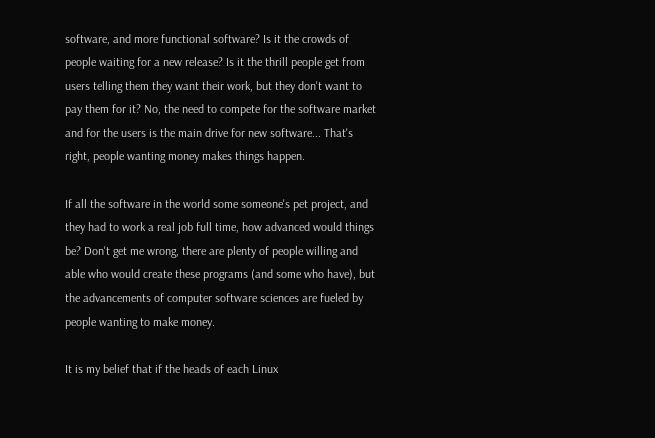software, and more functional software? Is it the crowds of people waiting for a new release? Is it the thrill people get from users telling them they want their work, but they don't want to pay them for it? No, the need to compete for the software market and for the users is the main drive for new software... That's right, people wanting money makes things happen.

If all the software in the world some someone's pet project, and they had to work a real job full time, how advanced would things be? Don't get me wrong, there are plenty of people willing and able who would create these programs (and some who have), but the advancements of computer software sciences are fueled by people wanting to make money.

It is my belief that if the heads of each Linux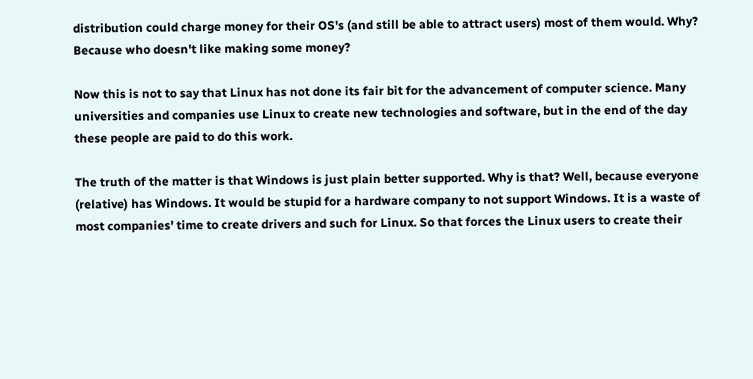distribution could charge money for their OS's (and still be able to attract users) most of them would. Why? Because who doesn't like making some money?

Now this is not to say that Linux has not done its fair bit for the advancement of computer science. Many universities and companies use Linux to create new technologies and software, but in the end of the day these people are paid to do this work.

The truth of the matter is that Windows is just plain better supported. Why is that? Well, because everyone (relative) has Windows. It would be stupid for a hardware company to not support Windows. It is a waste of most companies' time to create drivers and such for Linux. So that forces the Linux users to create their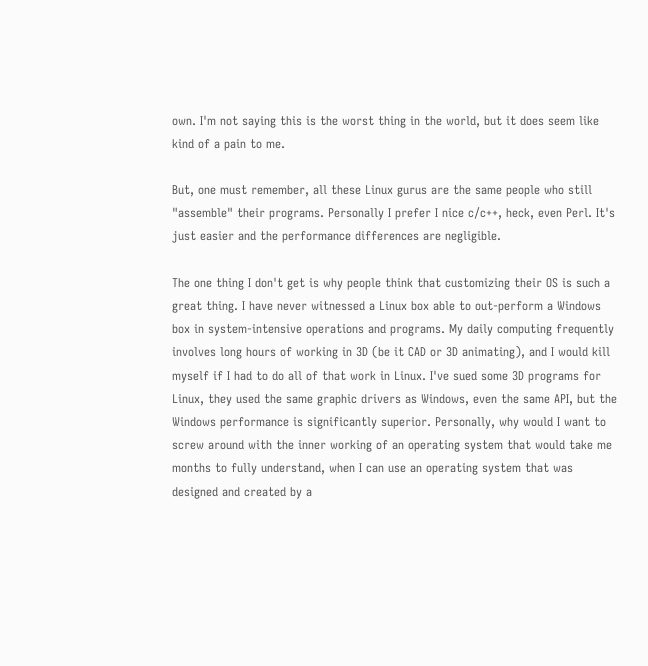own. I'm not saying this is the worst thing in the world, but it does seem like kind of a pain to me.

But, one must remember, all these Linux gurus are the same people who still "assemble" their programs. Personally I prefer I nice c/c++, heck, even Perl. It's just easier and the performance differences are negligible.

The one thing I don't get is why people think that customizing their OS is such a great thing. I have never witnessed a Linux box able to out-perform a Windows box in system-intensive operations and programs. My daily computing frequently involves long hours of working in 3D (be it CAD or 3D animating), and I would kill myself if I had to do all of that work in Linux. I've sued some 3D programs for Linux, they used the same graphic drivers as Windows, even the same API, but the Windows performance is significantly superior. Personally, why would I want to screw around with the inner working of an operating system that would take me months to fully understand, when I can use an operating system that was designed and created by a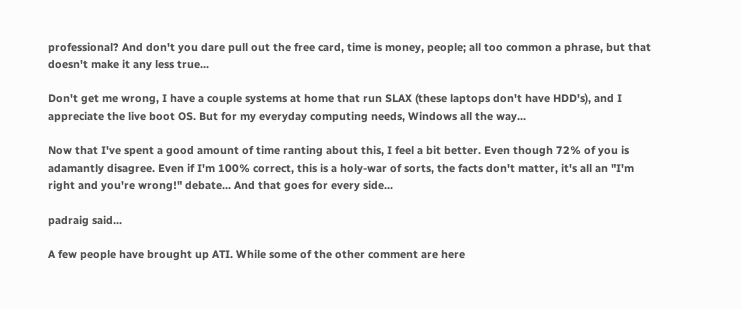professional? And don't you dare pull out the free card, time is money, people; all too common a phrase, but that doesn't make it any less true...

Don't get me wrong, I have a couple systems at home that run SLAX (these laptops don't have HDD's), and I appreciate the live boot OS. But for my everyday computing needs, Windows all the way...

Now that I've spent a good amount of time ranting about this, I feel a bit better. Even though 72% of you is adamantly disagree. Even if I'm 100% correct, this is a holy-war of sorts, the facts don't matter, it's all an "I'm right and you're wrong!" debate... And that goes for every side...

padraig said...

A few people have brought up ATI. While some of the other comment are here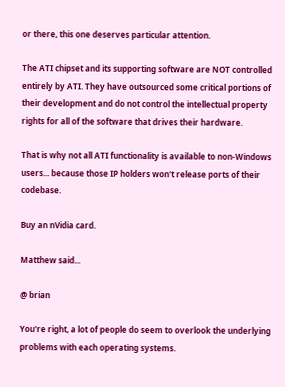or there, this one deserves particular attention.

The ATI chipset and its supporting software are NOT controlled entirely by ATI. They have outsourced some critical portions of their development and do not control the intellectual property rights for all of the software that drives their hardware.

That is why not all ATI functionality is available to non-Windows users... because those IP holders won't release ports of their codebase.

Buy an nVidia card.

Matthew said...

@ brian

You're right, a lot of people do seem to overlook the underlying problems with each operating systems.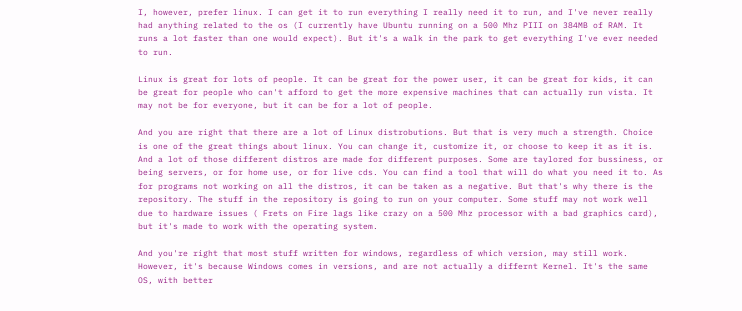I, however, prefer linux. I can get it to run everything I really need it to run, and I've never really had anything related to the os (I currently have Ubuntu running on a 500 Mhz PIII on 384MB of RAM. It runs a lot faster than one would expect). But it's a walk in the park to get everything I've ever needed to run.

Linux is great for lots of people. It can be great for the power user, it can be great for kids, it can be great for people who can't afford to get the more expensive machines that can actually run vista. It may not be for everyone, but it can be for a lot of people.

And you are right that there are a lot of Linux distrobutions. But that is very much a strength. Choice is one of the great things about linux. You can change it, customize it, or choose to keep it as it is. And a lot of those different distros are made for different purposes. Some are taylored for bussiness, or being servers, or for home use, or for live cds. You can find a tool that will do what you need it to. As for programs not working on all the distros, it can be taken as a negative. But that's why there is the repository. The stuff in the repository is going to run on your computer. Some stuff may not work well due to hardware issues ( Frets on Fire lags like crazy on a 500 Mhz processor with a bad graphics card), but it's made to work with the operating system.

And you're right that most stuff written for windows, regardless of which version, may still work. However, it's because Windows comes in versions, and are not actually a differnt Kernel. It's the same OS, with better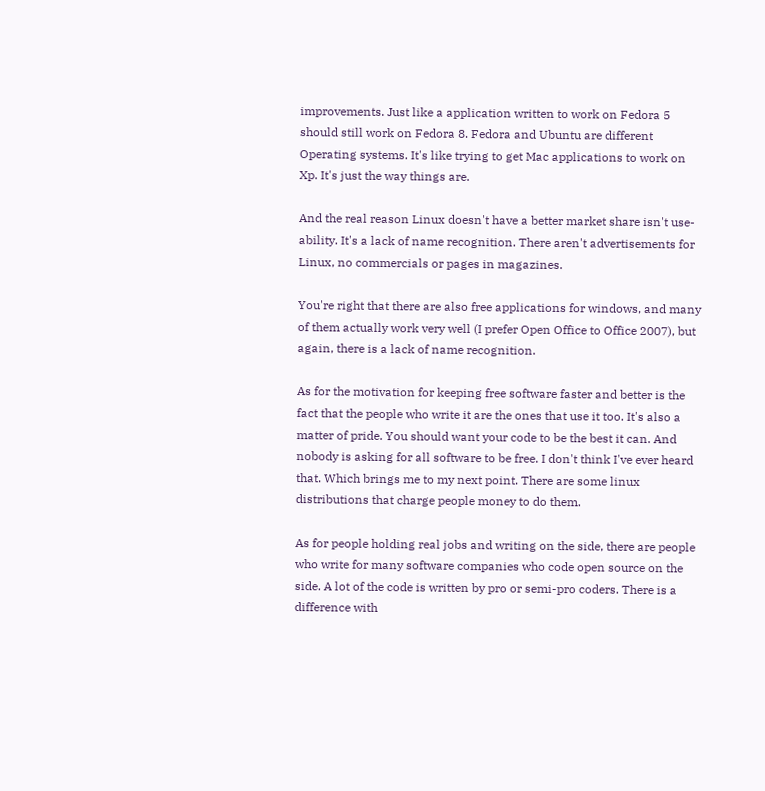improvements. Just like a application written to work on Fedora 5 should still work on Fedora 8. Fedora and Ubuntu are different Operating systems. It's like trying to get Mac applications to work on Xp. It's just the way things are.

And the real reason Linux doesn't have a better market share isn't use-ability. It's a lack of name recognition. There aren't advertisements for Linux, no commercials or pages in magazines.

You're right that there are also free applications for windows, and many of them actually work very well (I prefer Open Office to Office 2007), but again, there is a lack of name recognition.

As for the motivation for keeping free software faster and better is the fact that the people who write it are the ones that use it too. It's also a matter of pride. You should want your code to be the best it can. And nobody is asking for all software to be free. I don't think I've ever heard that. Which brings me to my next point. There are some linux distributions that charge people money to do them.

As for people holding real jobs and writing on the side, there are people who write for many software companies who code open source on the side. A lot of the code is written by pro or semi-pro coders. There is a difference with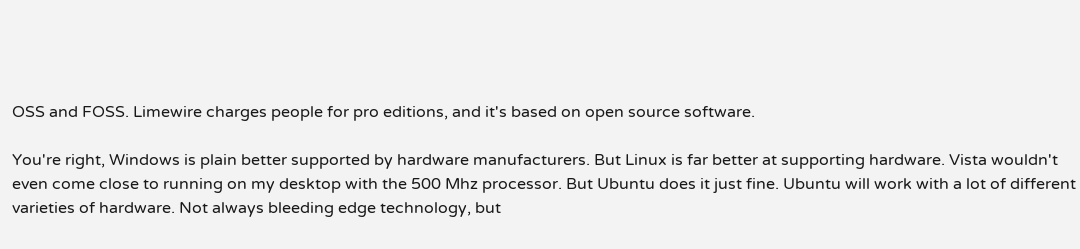OSS and FOSS. Limewire charges people for pro editions, and it's based on open source software.

You're right, Windows is plain better supported by hardware manufacturers. But Linux is far better at supporting hardware. Vista wouldn't even come close to running on my desktop with the 500 Mhz processor. But Ubuntu does it just fine. Ubuntu will work with a lot of different varieties of hardware. Not always bleeding edge technology, but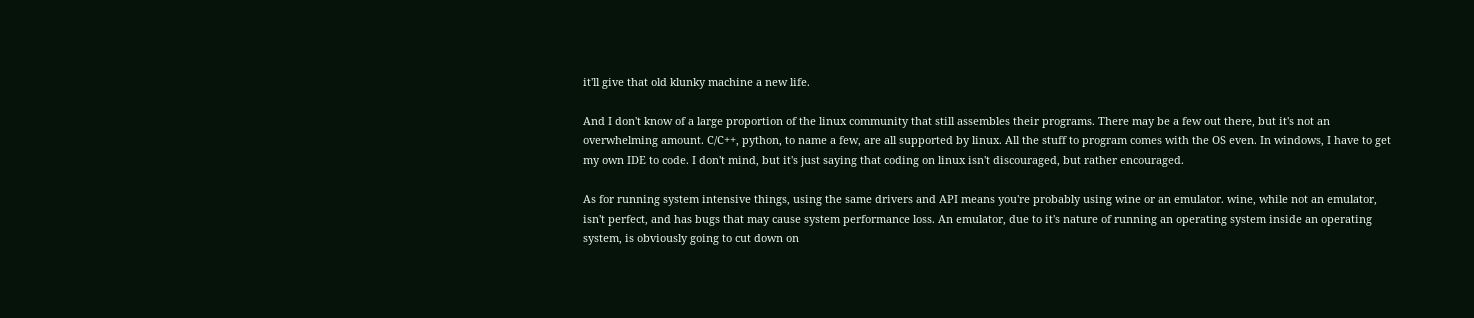it'll give that old klunky machine a new life.

And I don't know of a large proportion of the linux community that still assembles their programs. There may be a few out there, but it's not an overwhelming amount. C/C++, python, to name a few, are all supported by linux. All the stuff to program comes with the OS even. In windows, I have to get my own IDE to code. I don't mind, but it's just saying that coding on linux isn't discouraged, but rather encouraged.

As for running system intensive things, using the same drivers and API means you're probably using wine or an emulator. wine, while not an emulator, isn't perfect, and has bugs that may cause system performance loss. An emulator, due to it's nature of running an operating system inside an operating system, is obviously going to cut down on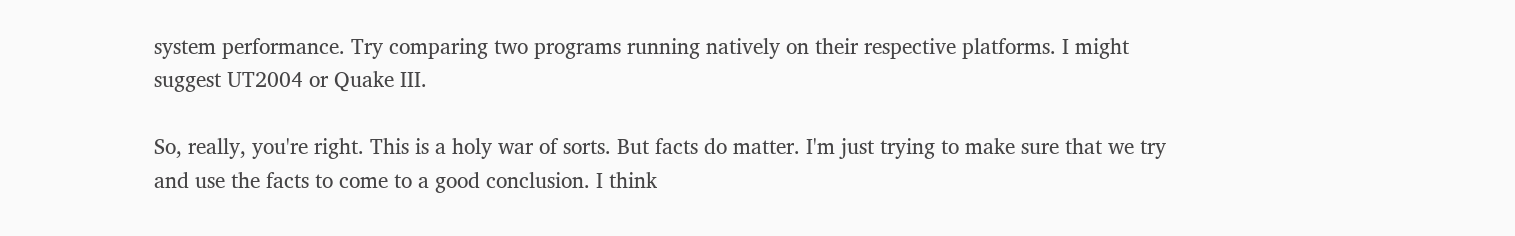system performance. Try comparing two programs running natively on their respective platforms. I might suggest UT2004 or Quake III.

So, really, you're right. This is a holy war of sorts. But facts do matter. I'm just trying to make sure that we try and use the facts to come to a good conclusion. I think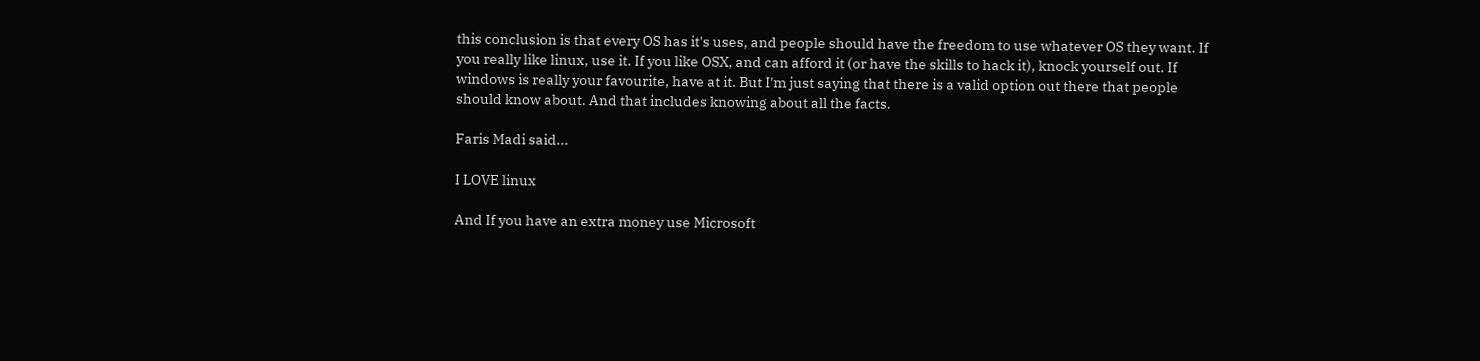this conclusion is that every OS has it's uses, and people should have the freedom to use whatever OS they want. If you really like linux, use it. If you like OSX, and can afford it (or have the skills to hack it), knock yourself out. If windows is really your favourite, have at it. But I'm just saying that there is a valid option out there that people should know about. And that includes knowing about all the facts.

Faris Madi said...

I LOVE linux

And If you have an extra money use Microsoft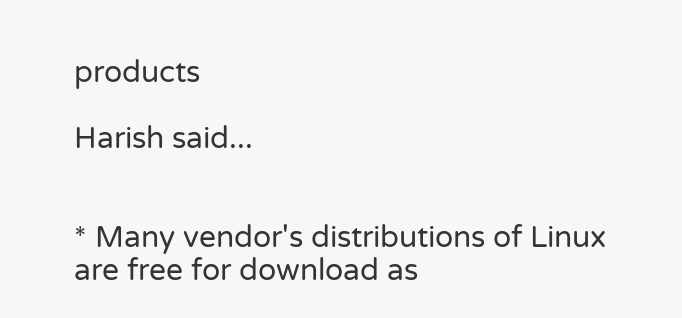products

Harish said...


* Many vendor's distributions of Linux are free for download as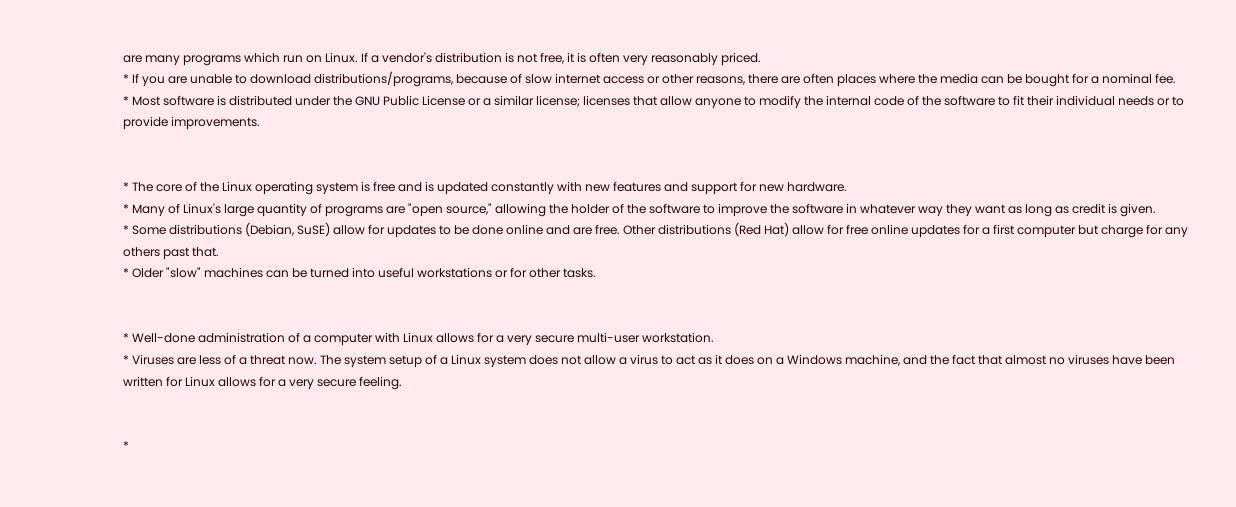are many programs which run on Linux. If a vendor's distribution is not free, it is often very reasonably priced.
* If you are unable to download distributions/programs, because of slow internet access or other reasons, there are often places where the media can be bought for a nominal fee.
* Most software is distributed under the GNU Public License or a similar license; licenses that allow anyone to modify the internal code of the software to fit their individual needs or to provide improvements.


* The core of the Linux operating system is free and is updated constantly with new features and support for new hardware.
* Many of Linux's large quantity of programs are "open source," allowing the holder of the software to improve the software in whatever way they want as long as credit is given.
* Some distributions (Debian, SuSE) allow for updates to be done online and are free. Other distributions (Red Hat) allow for free online updates for a first computer but charge for any others past that.
* Older "slow" machines can be turned into useful workstations or for other tasks.


* Well-done administration of a computer with Linux allows for a very secure multi-user workstation.
* Viruses are less of a threat now. The system setup of a Linux system does not allow a virus to act as it does on a Windows machine, and the fact that almost no viruses have been written for Linux allows for a very secure feeling.


*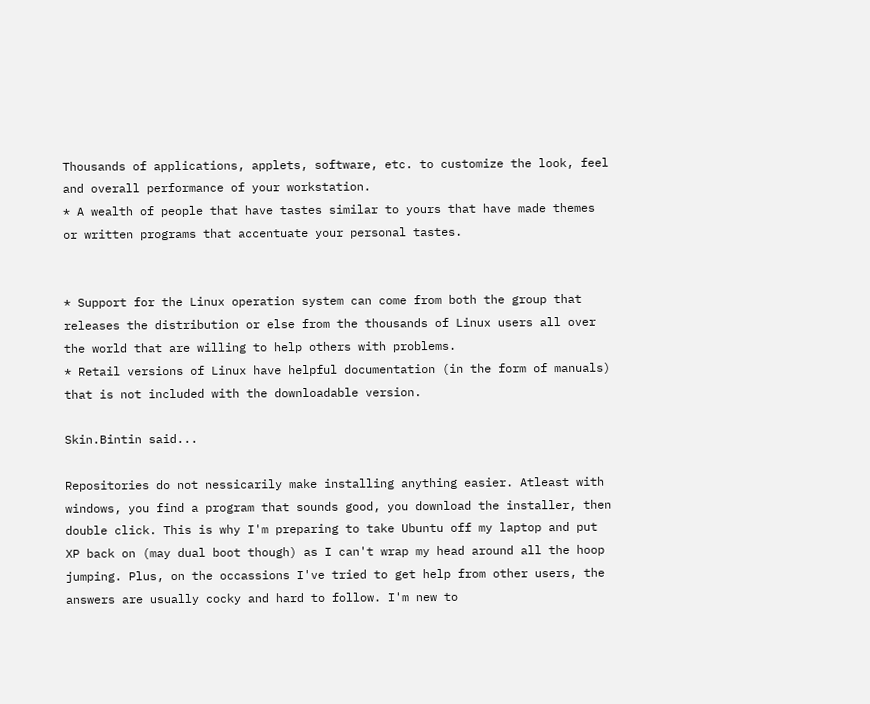Thousands of applications, applets, software, etc. to customize the look, feel and overall performance of your workstation.
* A wealth of people that have tastes similar to yours that have made themes or written programs that accentuate your personal tastes.


* Support for the Linux operation system can come from both the group that releases the distribution or else from the thousands of Linux users all over the world that are willing to help others with problems.
* Retail versions of Linux have helpful documentation (in the form of manuals) that is not included with the downloadable version.

Skin.Bintin said...

Repositories do not nessicarily make installing anything easier. Atleast with windows, you find a program that sounds good, you download the installer, then double click. This is why I'm preparing to take Ubuntu off my laptop and put XP back on (may dual boot though) as I can't wrap my head around all the hoop jumping. Plus, on the occassions I've tried to get help from other users, the answers are usually cocky and hard to follow. I'm new to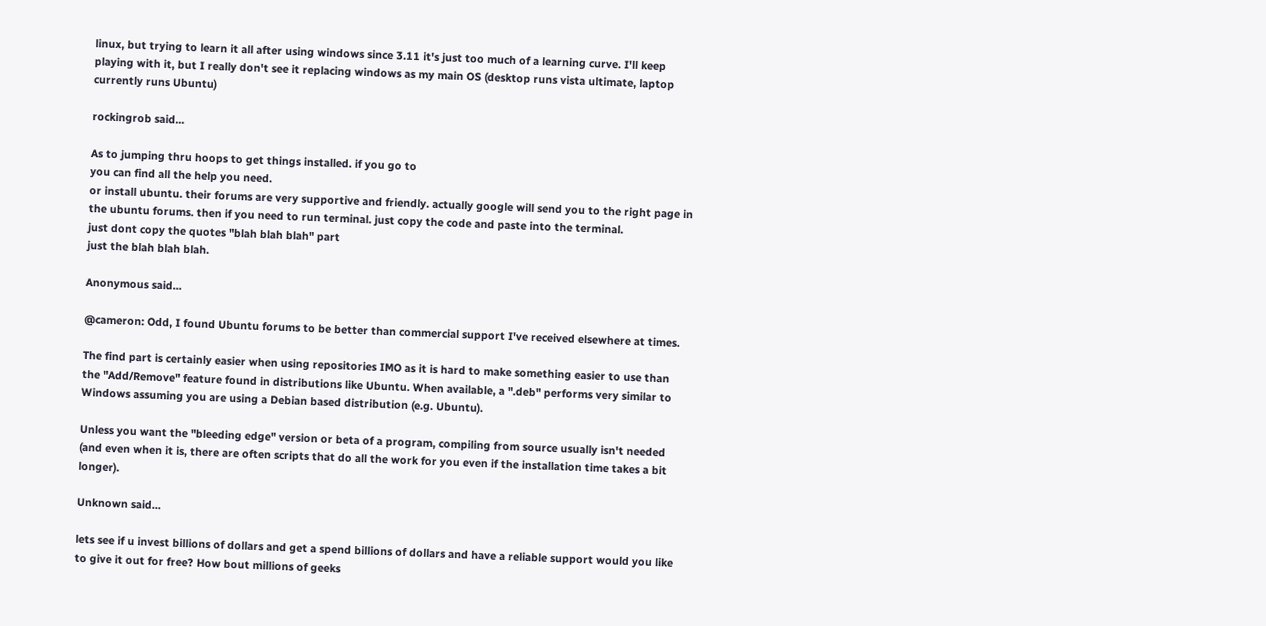linux, but trying to learn it all after using windows since 3.11 it's just too much of a learning curve. I'll keep playing with it, but I really don't see it replacing windows as my main OS (desktop runs vista ultimate, laptop currently runs Ubuntu)

rockingrob said...

As to jumping thru hoops to get things installed. if you go to
you can find all the help you need.
or install ubuntu. their forums are very supportive and friendly. actually google will send you to the right page in the ubuntu forums. then if you need to run terminal. just copy the code and paste into the terminal.
just dont copy the quotes "blah blah blah" part
just the blah blah blah.

Anonymous said...

@cameron: Odd, I found Ubuntu forums to be better than commercial support I've received elsewhere at times.

The find part is certainly easier when using repositories IMO as it is hard to make something easier to use than the "Add/Remove" feature found in distributions like Ubuntu. When available, a ".deb" performs very similar to Windows assuming you are using a Debian based distribution (e.g. Ubuntu).

Unless you want the "bleeding edge" version or beta of a program, compiling from source usually isn't needed (and even when it is, there are often scripts that do all the work for you even if the installation time takes a bit longer).

Unknown said...

lets see if u invest billions of dollars and get a spend billions of dollars and have a reliable support would you like to give it out for free? How bout millions of geeks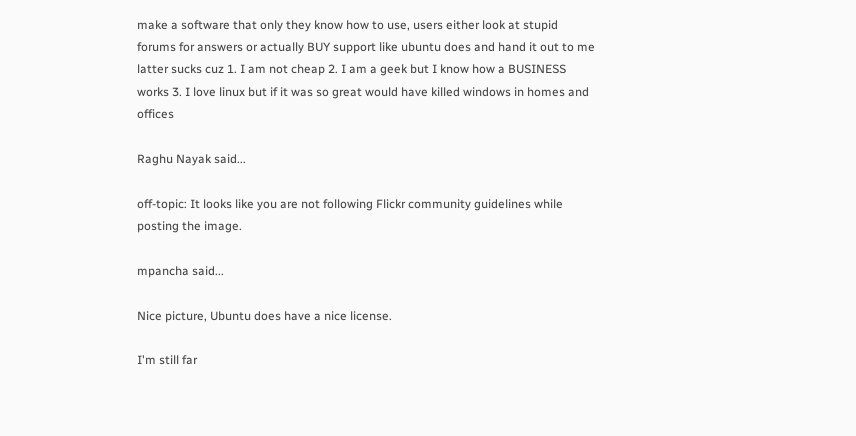make a software that only they know how to use, users either look at stupid forums for answers or actually BUY support like ubuntu does and hand it out to me latter sucks cuz 1. I am not cheap 2. I am a geek but I know how a BUSINESS works 3. I love linux but if it was so great would have killed windows in homes and offices

Raghu Nayak said...

off-topic: It looks like you are not following Flickr community guidelines while posting the image.

mpancha said...

Nice picture, Ubuntu does have a nice license.

I'm still far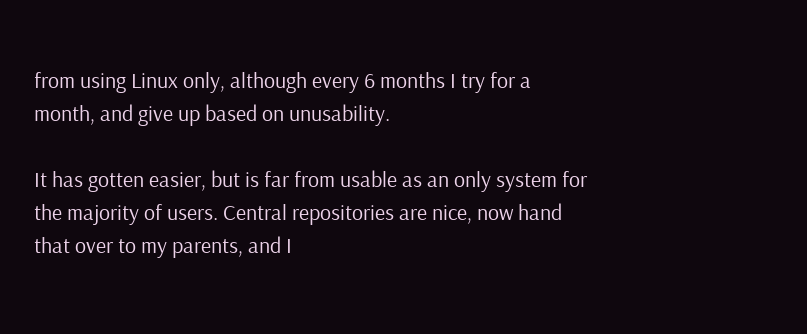from using Linux only, although every 6 months I try for a month, and give up based on unusability.

It has gotten easier, but is far from usable as an only system for the majority of users. Central repositories are nice, now hand that over to my parents, and I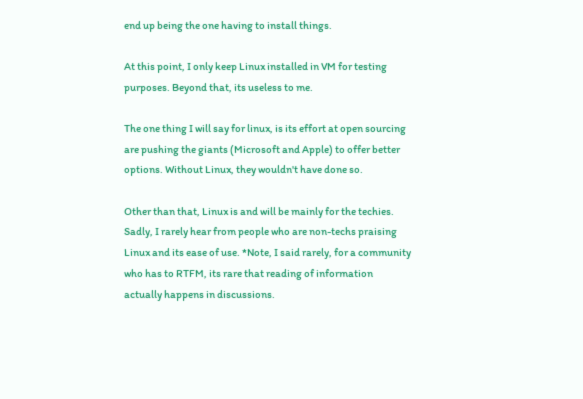end up being the one having to install things.

At this point, I only keep Linux installed in VM for testing purposes. Beyond that, its useless to me.

The one thing I will say for linux, is its effort at open sourcing are pushing the giants (Microsoft and Apple) to offer better options. Without Linux, they wouldn't have done so.

Other than that, Linux is and will be mainly for the techies. Sadly, I rarely hear from people who are non-techs praising Linux and its ease of use. *Note, I said rarely, for a community who has to RTFM, its rare that reading of information actually happens in discussions.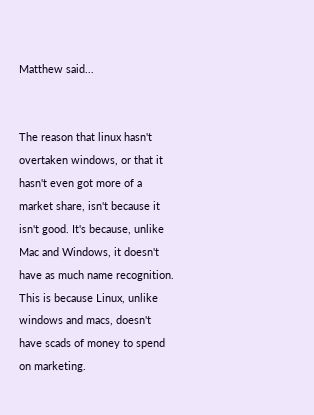Matthew said...


The reason that linux hasn't overtaken windows, or that it hasn't even got more of a market share, isn't because it isn't good. It's because, unlike Mac and Windows, it doesn't have as much name recognition. This is because Linux, unlike windows and macs, doesn't have scads of money to spend on marketing.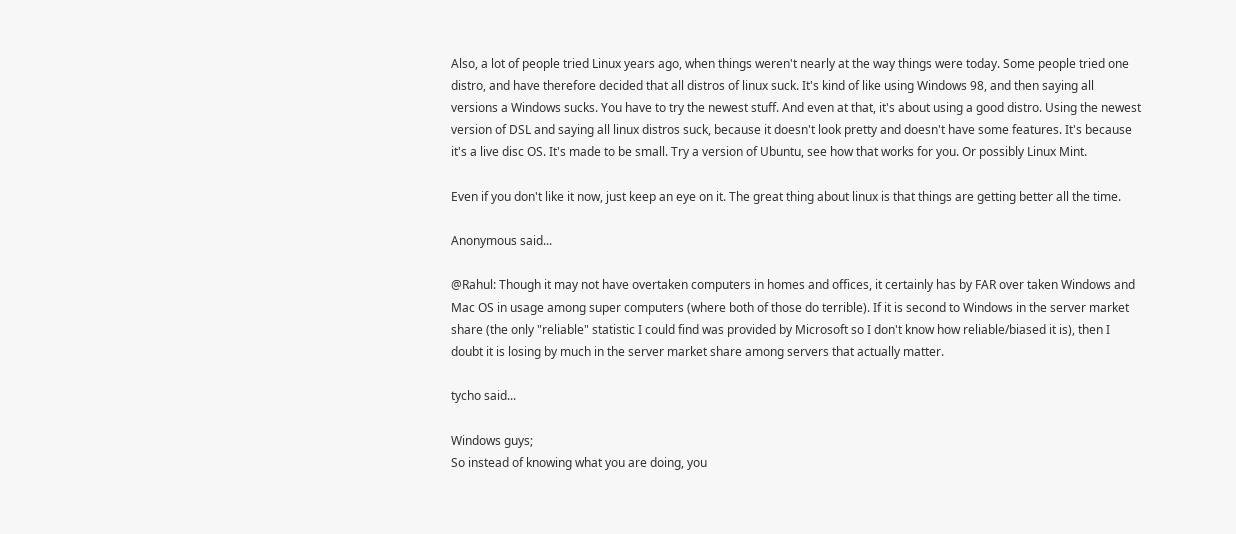Also, a lot of people tried Linux years ago, when things weren't nearly at the way things were today. Some people tried one distro, and have therefore decided that all distros of linux suck. It's kind of like using Windows 98, and then saying all versions a Windows sucks. You have to try the newest stuff. And even at that, it's about using a good distro. Using the newest version of DSL and saying all linux distros suck, because it doesn't look pretty and doesn't have some features. It's because it's a live disc OS. It's made to be small. Try a version of Ubuntu, see how that works for you. Or possibly Linux Mint.

Even if you don't like it now, just keep an eye on it. The great thing about linux is that things are getting better all the time.

Anonymous said...

@Rahul: Though it may not have overtaken computers in homes and offices, it certainly has by FAR over taken Windows and Mac OS in usage among super computers (where both of those do terrible). If it is second to Windows in the server market share (the only "reliable" statistic I could find was provided by Microsoft so I don't know how reliable/biased it is), then I doubt it is losing by much in the server market share among servers that actually matter.

tycho said...

Windows guys;
So instead of knowing what you are doing, you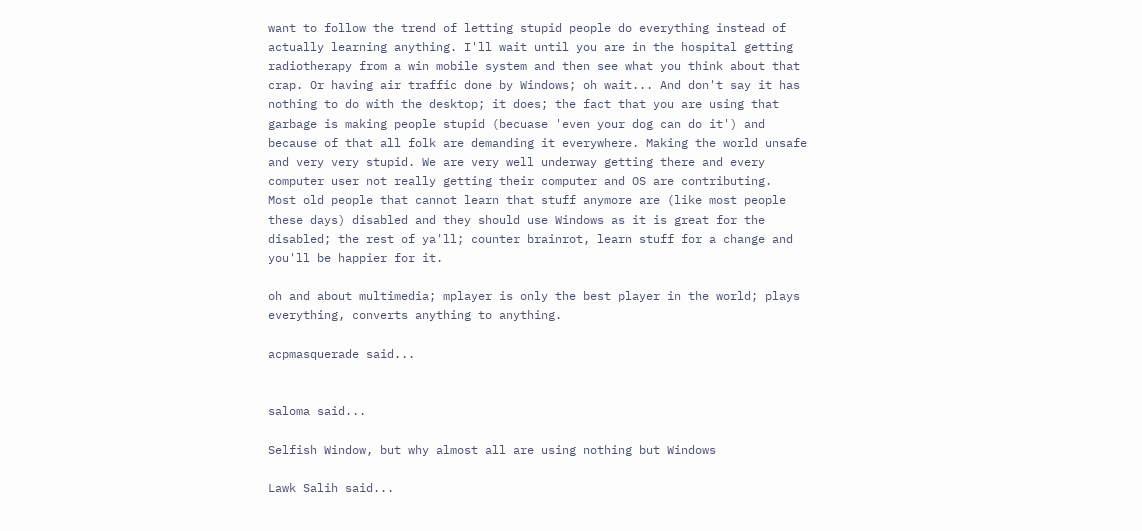want to follow the trend of letting stupid people do everything instead of actually learning anything. I'll wait until you are in the hospital getting radiotherapy from a win mobile system and then see what you think about that crap. Or having air traffic done by Windows; oh wait... And don't say it has nothing to do with the desktop; it does; the fact that you are using that garbage is making people stupid (becuase 'even your dog can do it') and because of that all folk are demanding it everywhere. Making the world unsafe and very very stupid. We are very well underway getting there and every computer user not really getting their computer and OS are contributing.
Most old people that cannot learn that stuff anymore are (like most people these days) disabled and they should use Windows as it is great for the disabled; the rest of ya'll; counter brainrot, learn stuff for a change and you'll be happier for it.

oh and about multimedia; mplayer is only the best player in the world; plays everything, converts anything to anything.

acpmasquerade said...


saloma said...

Selfish Window, but why almost all are using nothing but Windows

Lawk Salih said...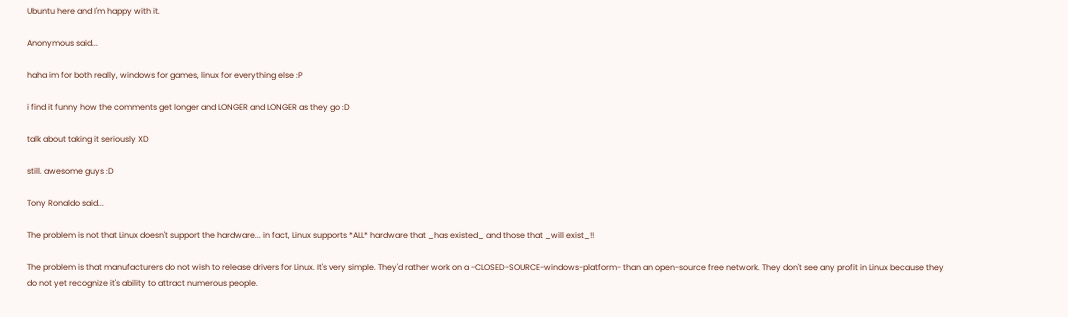Ubuntu here and I'm happy with it.

Anonymous said...

haha im for both really, windows for games, linux for everything else :P

i find it funny how the comments get longer and LONGER and LONGER as they go :D

talk about taking it seriously XD

still. awesome guys :D

Tony Ronaldo said...

The problem is not that Linux doesn't support the hardware... in fact, Linux supports *ALL* hardware that _has existed_ and those that _will exist_!!

The problem is that manufacturers do not wish to release drivers for Linux. It's very simple. They'd rather work on a -CLOSED-SOURCE-windows-platform- than an open-source free network. They don't see any profit in Linux because they do not yet recognize it's ability to attract numerous people.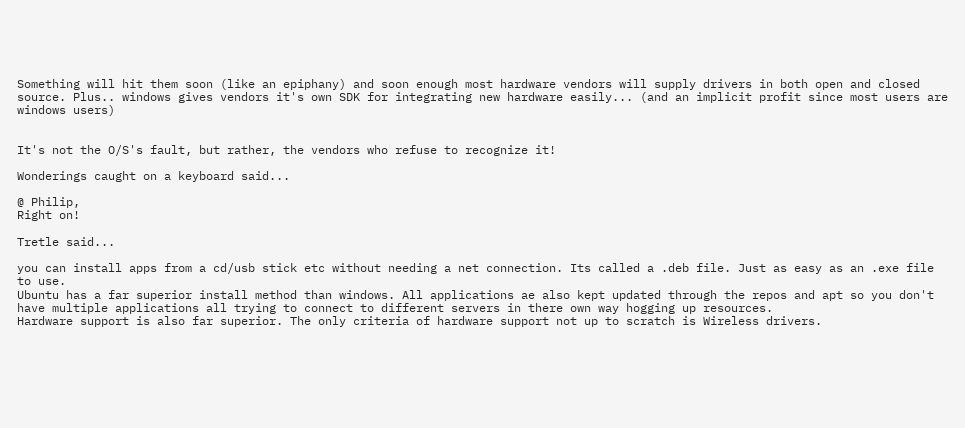Something will hit them soon (like an epiphany) and soon enough most hardware vendors will supply drivers in both open and closed source. Plus.. windows gives vendors it's own SDK for integrating new hardware easily... (and an implicit profit since most users are windows users)


It's not the O/S's fault, but rather, the vendors who refuse to recognize it!

Wonderings caught on a keyboard said...

@ Philip,
Right on!

Tretle said...

you can install apps from a cd/usb stick etc without needing a net connection. Its called a .deb file. Just as easy as an .exe file to use.
Ubuntu has a far superior install method than windows. All applications ae also kept updated through the repos and apt so you don't have multiple applications all trying to connect to different servers in there own way hogging up resources.
Hardware support is also far superior. The only criteria of hardware support not up to scratch is Wireless drivers.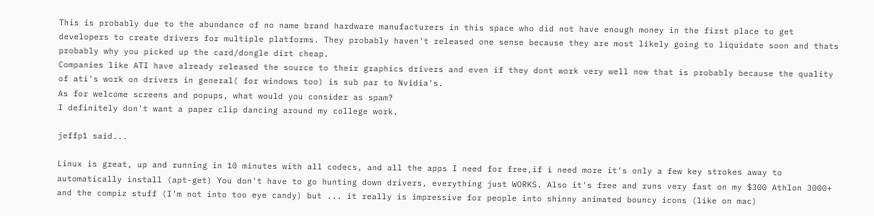This is probably due to the abundance of no name brand hardware manufacturers in this space who did not have enough money in the first place to get developers to create drivers for multiple platforms. They probably haven't released one sense because they are most likely going to liquidate soon and thats probably why you picked up the card/dongle dirt cheap.
Companies like ATI have already released the source to their graphics drivers and even if they dont work very well now that is probably because the quality of ati's work on drivers in general( for windows too) is sub par to Nvidia's.
As for welcome screens and popups, what would you consider as spam?
I definitely don't want a paper clip dancing around my college work.

jeffp1 said...

Linux is great, up and running in 10 minutes with all codecs, and all the apps I need for free,if i need more it's only a few key strokes away to automatically install (apt-get) You don't have to go hunting down drivers, everything just WORKS. Also it's free and runs very fast on my $300 Athlon 3000+
and the compiz stuff (I'm not into too eye candy) but ... it really is impressive for people into shinny animated bouncy icons (like on mac)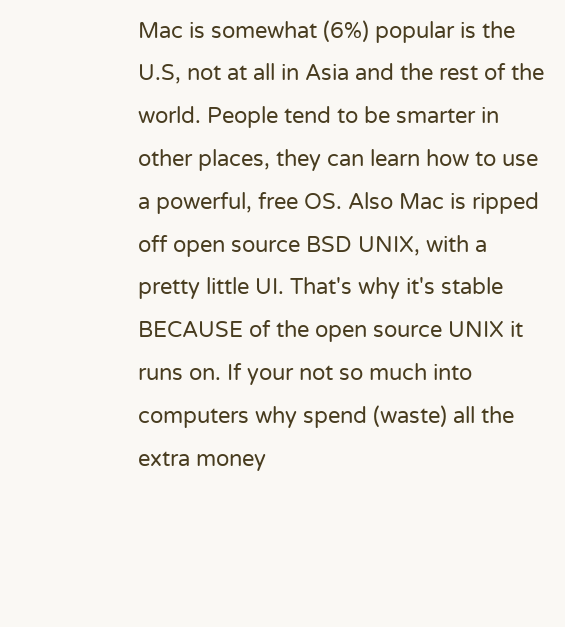Mac is somewhat (6%) popular is the U.S, not at all in Asia and the rest of the world. People tend to be smarter in other places, they can learn how to use a powerful, free OS. Also Mac is ripped off open source BSD UNIX, with a pretty little UI. That's why it's stable BECAUSE of the open source UNIX it runs on. If your not so much into computers why spend (waste) all the extra money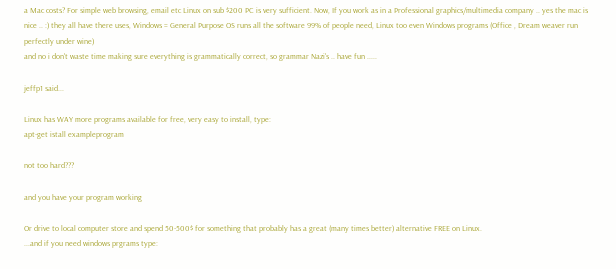a Mac costs? For simple web browsing, email etc Linux on sub $200 PC is very sufficient. Now, If you work as in a Professional graphics/multimedia company .. yes the mac is nice .. :) they all have there uses, Windows = General Purpose OS runs all the software 99% of people need, Linux too even Windows programs (Office , Dream weaver run perfectly under wine)
and no i don't waste time making sure everything is grammatically correct, so grammar Nazi's .. have fun .....

jeffp1 said...

Linux has WAY more programs available for free, very easy to install, type:
apt-get istall exampleprogram

not too hard???

and you have your program working

Or drive to local computer store and spend 50-500$ for something that probably has a great (many times better) alternative FREE on Linux.
...and if you need windows prgrams type: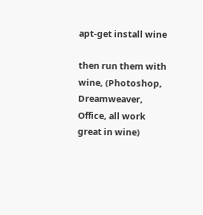apt-get install wine

then run them with wine, (Photoshop, Dreamweaver, Office, all work great in wine)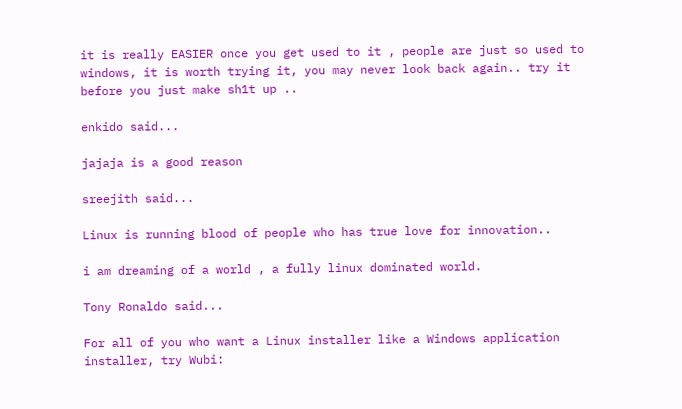it is really EASIER once you get used to it , people are just so used to windows, it is worth trying it, you may never look back again.. try it before you just make sh1t up ..

enkido said...

jajaja is a good reason

sreejith said...

Linux is running blood of people who has true love for innovation..

i am dreaming of a world , a fully linux dominated world.

Tony Ronaldo said...

For all of you who want a Linux installer like a Windows application installer, try Wubi: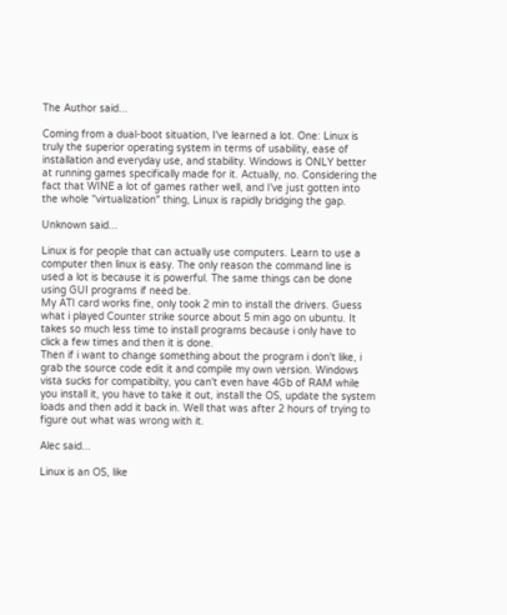The Author said...

Coming from a dual-boot situation, I've learned a lot. One: Linux is truly the superior operating system in terms of usability, ease of installation and everyday use, and stability. Windows is ONLY better at running games specifically made for it. Actually, no. Considering the fact that WINE a lot of games rather well, and I've just gotten into the whole "virtualization" thing, Linux is rapidly bridging the gap.

Unknown said...

Linux is for people that can actually use computers. Learn to use a computer then linux is easy. The only reason the command line is used a lot is because it is powerful. The same things can be done using GUI programs if need be.
My ATI card works fine, only took 2 min to install the drivers. Guess what i played Counter strike source about 5 min ago on ubuntu. It takes so much less time to install programs because i only have to click a few times and then it is done.
Then if i want to change something about the program i don't like, i grab the source code edit it and compile my own version. Windows vista sucks for compatibilty, you can't even have 4Gb of RAM while you install it, you have to take it out, install the OS, update the system loads and then add it back in. Well that was after 2 hours of trying to figure out what was wrong with it.

Alec said...

Linux is an OS, like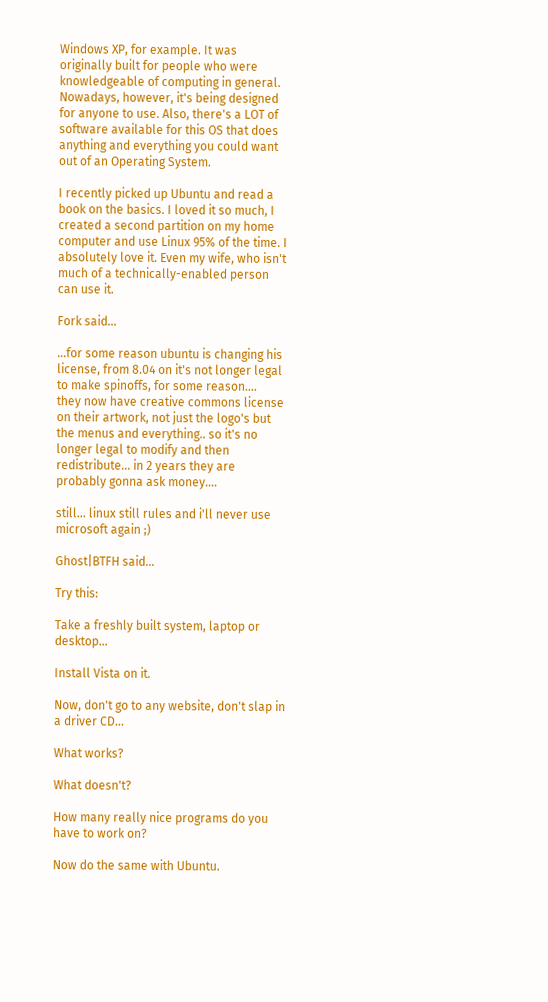Windows XP, for example. It was originally built for people who were knowledgeable of computing in general. Nowadays, however, it's being designed for anyone to use. Also, there's a LOT of software available for this OS that does anything and everything you could want out of an Operating System.

I recently picked up Ubuntu and read a book on the basics. I loved it so much, I created a second partition on my home computer and use Linux 95% of the time. I absolutely love it. Even my wife, who isn't much of a technically-enabled person can use it.

Fork said...

...for some reason ubuntu is changing his license, from 8.04 on it's not longer legal to make spinoffs, for some reason....
they now have creative commons license on their artwork, not just the logo's but the menus and everything.. so it's no longer legal to modify and then redistribute... in 2 years they are probably gonna ask money....

still... linux still rules and i'll never use microsoft again ;)

Ghost|BTFH said...

Try this:

Take a freshly built system, laptop or desktop...

Install Vista on it.

Now, don't go to any website, don't slap in a driver CD...

What works?

What doesn't?

How many really nice programs do you have to work on?

Now do the same with Ubuntu.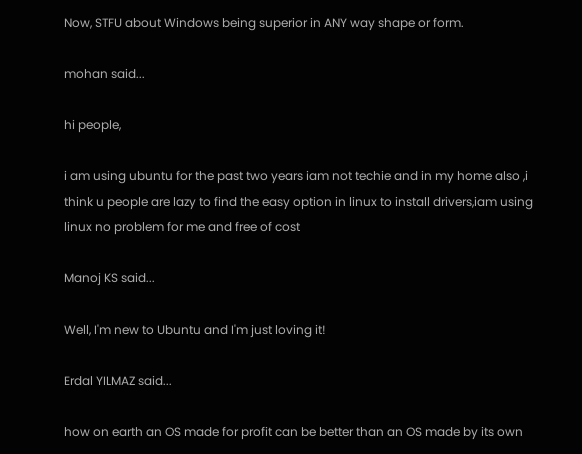Now, STFU about Windows being superior in ANY way shape or form.

mohan said...

hi people,

i am using ubuntu for the past two years iam not techie and in my home also ,i think u people are lazy to find the easy option in linux to install drivers,iam using linux no problem for me and free of cost

Manoj KS said...

Well, I'm new to Ubuntu and I'm just loving it!

Erdal YILMAZ said...

how on earth an OS made for profit can be better than an OS made by its own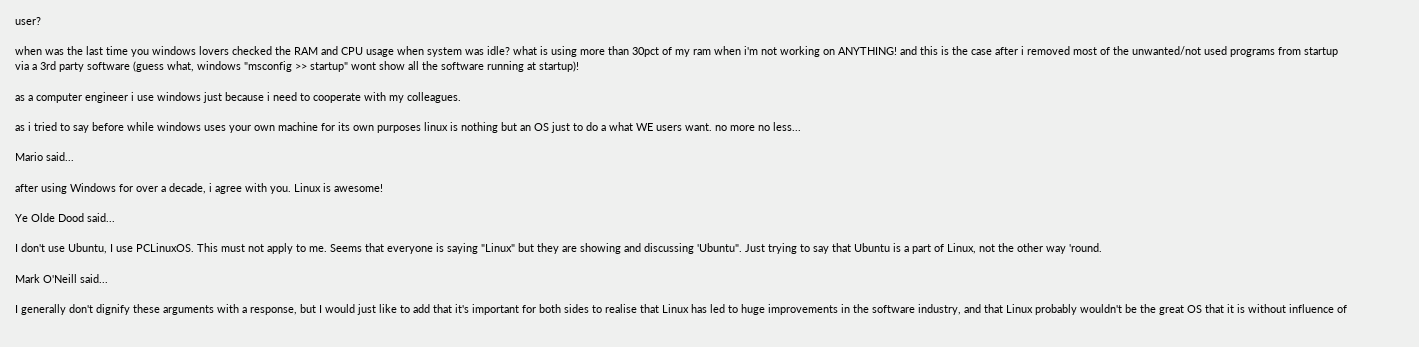user?

when was the last time you windows lovers checked the RAM and CPU usage when system was idle? what is using more than 30pct of my ram when i'm not working on ANYTHING! and this is the case after i removed most of the unwanted/not used programs from startup via a 3rd party software (guess what, windows "msconfig >> startup" wont show all the software running at startup)!

as a computer engineer i use windows just because i need to cooperate with my colleagues.

as i tried to say before while windows uses your own machine for its own purposes linux is nothing but an OS just to do a what WE users want. no more no less...

Mario said...

after using Windows for over a decade, i agree with you. Linux is awesome!

Ye Olde Dood said...

I don't use Ubuntu, I use PCLinuxOS. This must not apply to me. Seems that everyone is saying "Linux" but they are showing and discussing 'Ubuntu". Just trying to say that Ubuntu is a part of Linux, not the other way 'round.

Mark O'Neill said...

I generally don't dignify these arguments with a response, but I would just like to add that it's important for both sides to realise that Linux has led to huge improvements in the software industry, and that Linux probably wouldn't be the great OS that it is without influence of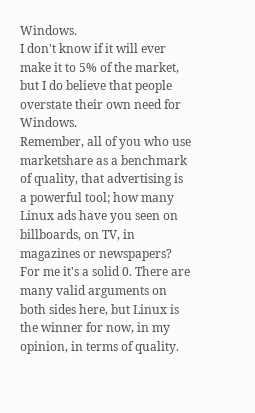Windows.
I don't know if it will ever make it to 5% of the market, but I do believe that people overstate their own need for Windows.
Remember, all of you who use marketshare as a benchmark of quality, that advertising is a powerful tool; how many Linux ads have you seen on billboards, on TV, in magazines or newspapers? For me it's a solid 0. There are many valid arguments on both sides here, but Linux is the winner for now, in my opinion, in terms of quality.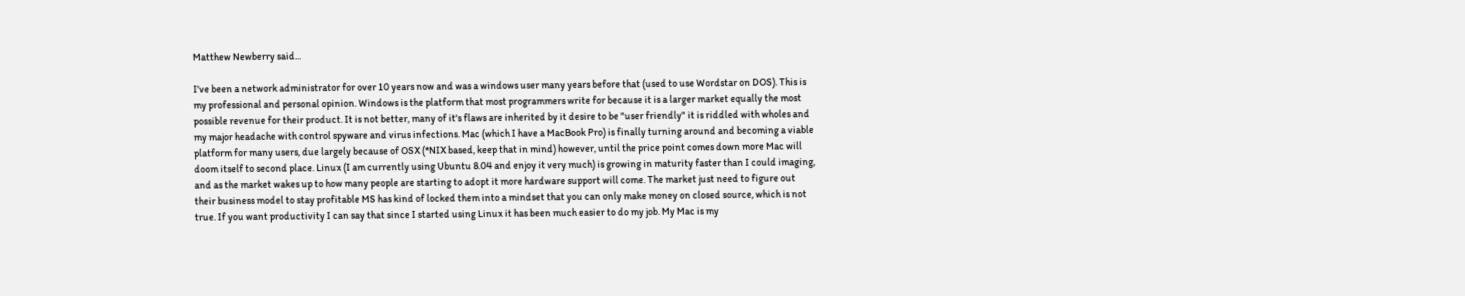Matthew Newberry said...

I've been a network administrator for over 10 years now and was a windows user many years before that (used to use Wordstar on DOS). This is my professional and personal opinion. Windows is the platform that most programmers write for because it is a larger market equally the most possible revenue for their product. It is not better, many of it's flaws are inherited by it desire to be "user friendly" it is riddled with wholes and my major headache with control spyware and virus infections. Mac (which I have a MacBook Pro) is finally turning around and becoming a viable platform for many users, due largely because of OSX (*NIX based, keep that in mind) however, until the price point comes down more Mac will doom itself to second place. Linux (I am currently using Ubuntu 8.04 and enjoy it very much) is growing in maturity faster than I could imaging, and as the market wakes up to how many people are starting to adopt it more hardware support will come. The market just need to figure out their business model to stay profitable MS has kind of locked them into a mindset that you can only make money on closed source, which is not true. If you want productivity I can say that since I started using Linux it has been much easier to do my job. My Mac is my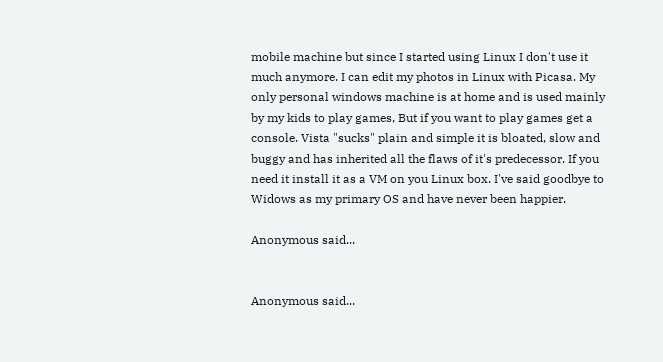mobile machine but since I started using Linux I don't use it much anymore. I can edit my photos in Linux with Picasa. My only personal windows machine is at home and is used mainly by my kids to play games, But if you want to play games get a console. Vista "sucks" plain and simple it is bloated, slow and buggy and has inherited all the flaws of it's predecessor. If you need it install it as a VM on you Linux box. I've said goodbye to Widows as my primary OS and have never been happier.

Anonymous said...


Anonymous said...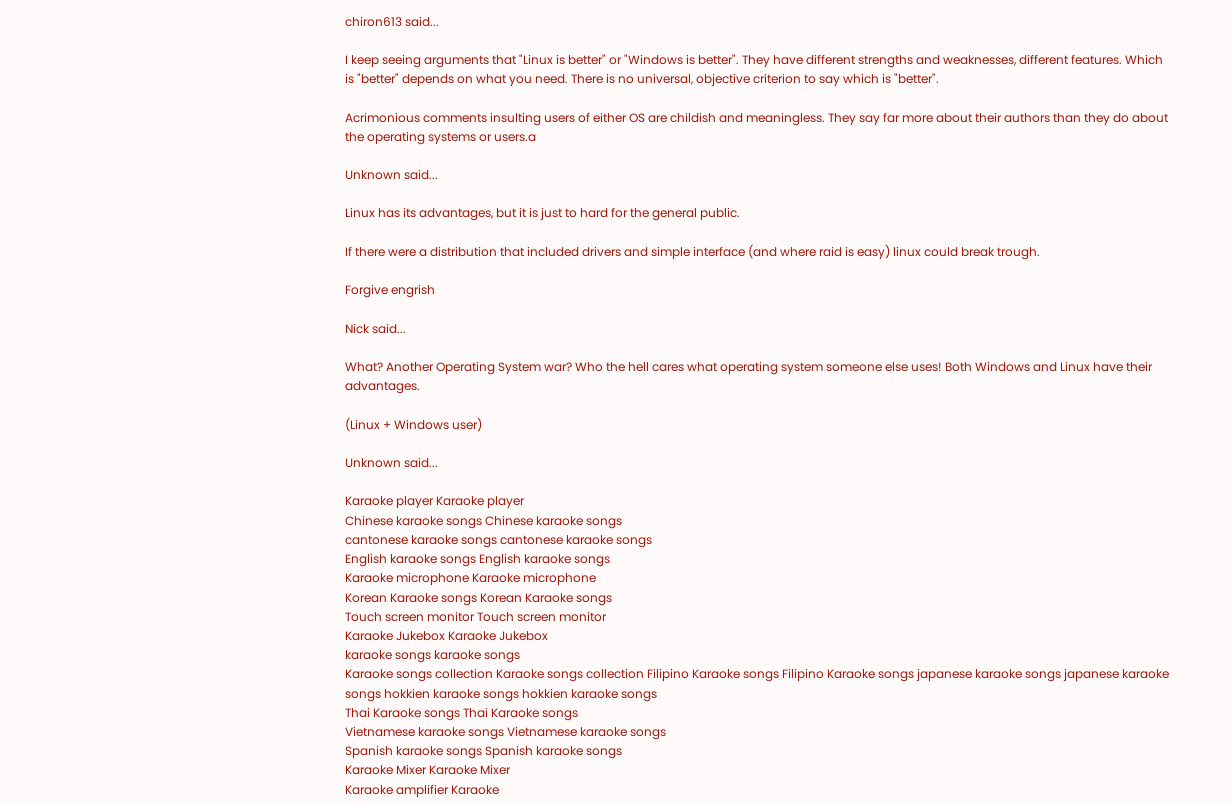chiron613 said...

I keep seeing arguments that "Linux is better" or "Windows is better". They have different strengths and weaknesses, different features. Which is "better" depends on what you need. There is no universal, objective criterion to say which is "better".

Acrimonious comments insulting users of either OS are childish and meaningless. They say far more about their authors than they do about the operating systems or users.a

Unknown said...

Linux has its advantages, but it is just to hard for the general public.

If there were a distribution that included drivers and simple interface (and where raid is easy) linux could break trough.

Forgive engrish

Nick said...

What? Another Operating System war? Who the hell cares what operating system someone else uses! Both Windows and Linux have their advantages.

(Linux + Windows user)

Unknown said...

Karaoke player Karaoke player
Chinese karaoke songs Chinese karaoke songs
cantonese karaoke songs cantonese karaoke songs
English karaoke songs English karaoke songs
Karaoke microphone Karaoke microphone
Korean Karaoke songs Korean Karaoke songs
Touch screen monitor Touch screen monitor
Karaoke Jukebox Karaoke Jukebox
karaoke songs karaoke songs
Karaoke songs collection Karaoke songs collection Filipino Karaoke songs Filipino Karaoke songs japanese karaoke songs japanese karaoke songs hokkien karaoke songs hokkien karaoke songs
Thai Karaoke songs Thai Karaoke songs
Vietnamese karaoke songs Vietnamese karaoke songs
Spanish karaoke songs Spanish karaoke songs
Karaoke Mixer Karaoke Mixer
Karaoke amplifier Karaoke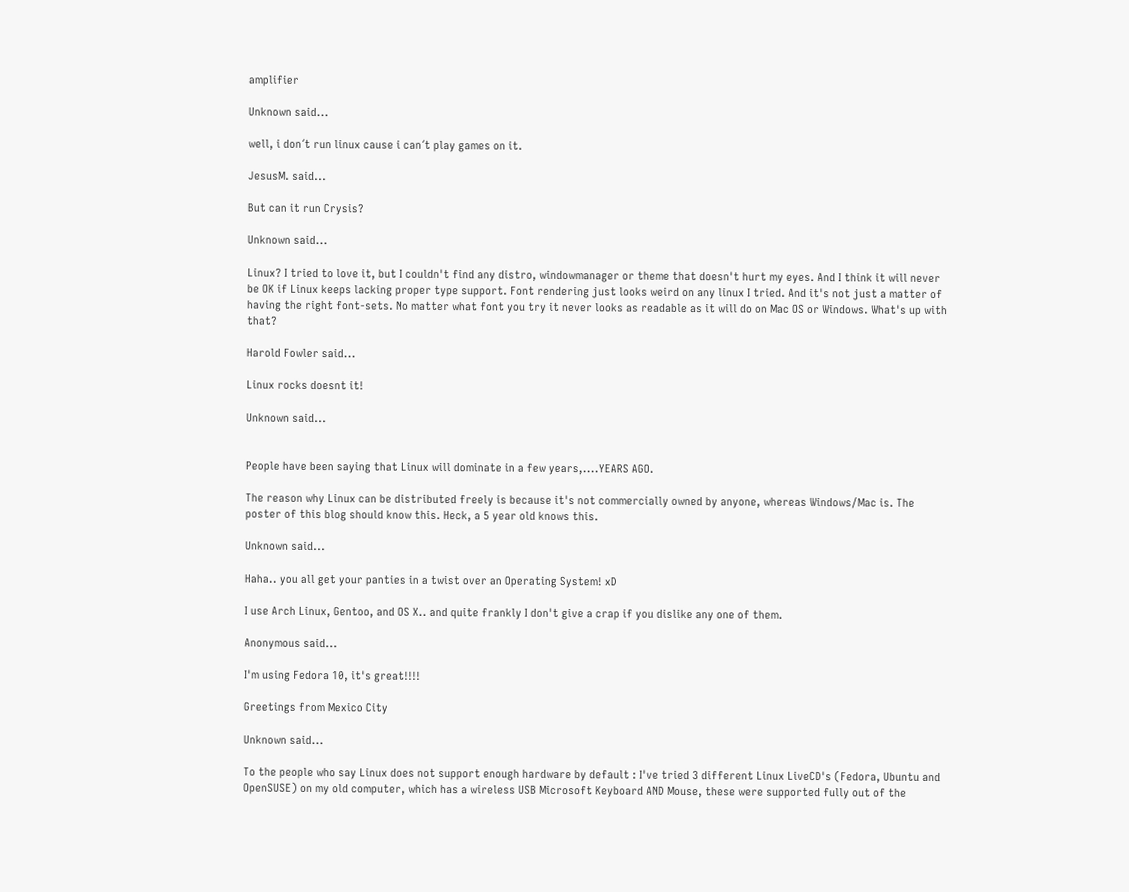amplifier

Unknown said...

well, i don´t run linux cause i can´t play games on it.

JesusM. said...

But can it run Crysis?

Unknown said...

Linux? I tried to love it, but I couldn't find any distro, windowmanager or theme that doesn't hurt my eyes. And I think it will never be OK if Linux keeps lacking proper type support. Font rendering just looks weird on any linux I tried. And it's not just a matter of having the right font-sets. No matter what font you try it never looks as readable as it will do on Mac OS or Windows. What's up with that?

Harold Fowler said...

Linux rocks doesnt it!

Unknown said...


People have been saying that Linux will dominate in a few years,....YEARS AGO.

The reason why Linux can be distributed freely is because it's not commercially owned by anyone, whereas Windows/Mac is. The poster of this blog should know this. Heck, a 5 year old knows this.

Unknown said...

Haha.. you all get your panties in a twist over an Operating System! xD

I use Arch Linux, Gentoo, and OS X.. and quite frankly I don't give a crap if you dislike any one of them.

Anonymous said...

I'm using Fedora 10, it's great!!!!

Greetings from Mexico City

Unknown said...

To the people who say Linux does not support enough hardware by default : I've tried 3 different Linux LiveCD's (Fedora, Ubuntu and OpenSUSE) on my old computer, which has a wireless USB Microsoft Keyboard AND Mouse, these were supported fully out of the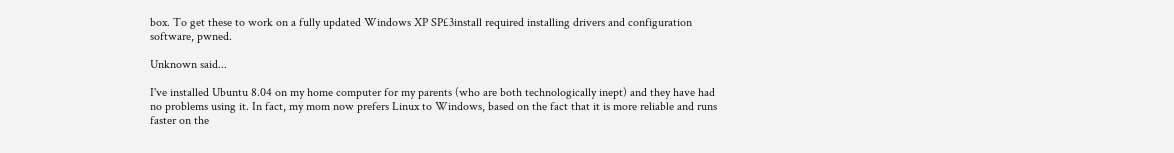box. To get these to work on a fully updated Windows XP SP£3install required installing drivers and configuration software, pwned.

Unknown said...

I've installed Ubuntu 8.04 on my home computer for my parents (who are both technologically inept) and they have had no problems using it. In fact, my mom now prefers Linux to Windows, based on the fact that it is more reliable and runs faster on the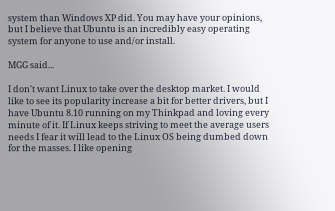system than Windows XP did. You may have your opinions, but I believe that Ubuntu is an incredibly easy operating system for anyone to use and/or install.

MGG said...

I don't want Linux to take over the desktop market. I would like to see its popularity increase a bit for better drivers, but I have Ubuntu 8.10 running on my Thinkpad and loving every minute of it. If Linux keeps striving to meet the average users needs I fear it will lead to the Linux OS being dumbed down for the masses. I like opening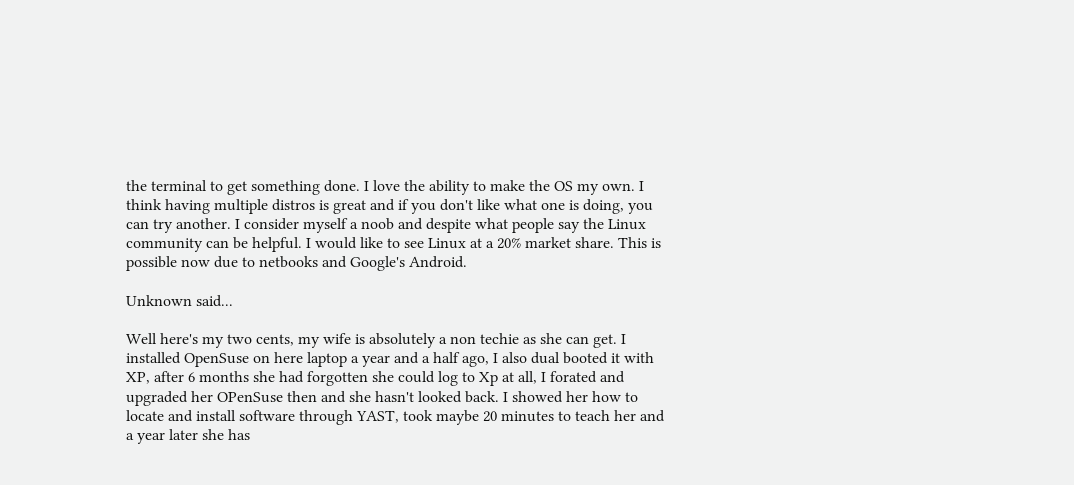the terminal to get something done. I love the ability to make the OS my own. I think having multiple distros is great and if you don't like what one is doing, you can try another. I consider myself a noob and despite what people say the Linux community can be helpful. I would like to see Linux at a 20% market share. This is possible now due to netbooks and Google's Android.

Unknown said...

Well here's my two cents, my wife is absolutely a non techie as she can get. I installed OpenSuse on here laptop a year and a half ago, I also dual booted it with XP, after 6 months she had forgotten she could log to Xp at all, I forated and upgraded her OPenSuse then and she hasn't looked back. I showed her how to locate and install software through YAST, took maybe 20 minutes to teach her and a year later she has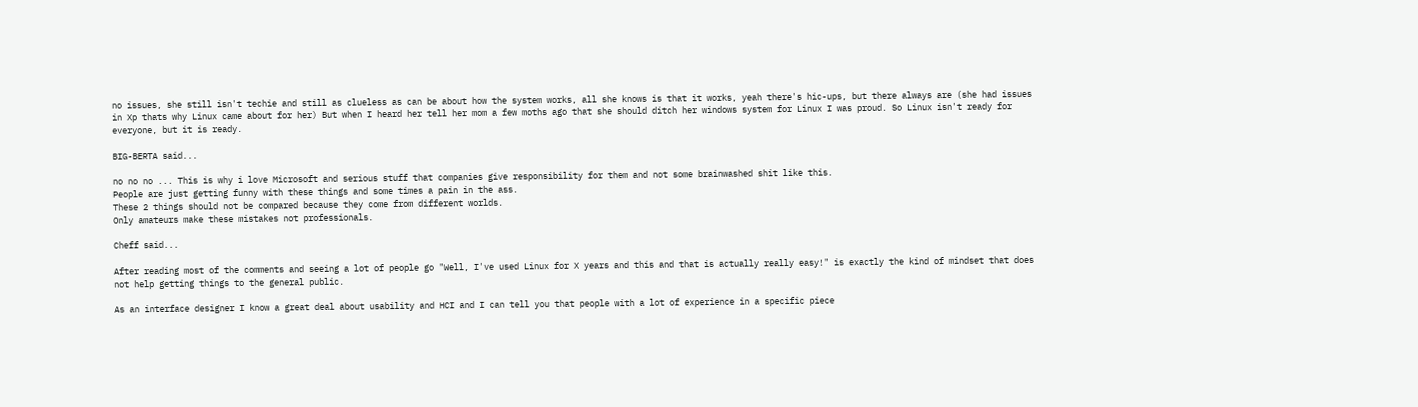no issues, she still isn't techie and still as clueless as can be about how the system works, all she knows is that it works, yeah there's hic-ups, but there always are (she had issues in Xp thats why Linux came about for her) But when I heard her tell her mom a few moths ago that she should ditch her windows system for Linux I was proud. So Linux isn't ready for everyone, but it is ready.

BIG-BERTA said...

no no no ... This is why i love Microsoft and serious stuff that companies give responsibility for them and not some brainwashed shit like this.
People are just getting funny with these things and some times a pain in the ass.
These 2 things should not be compared because they come from different worlds.
Only amateurs make these mistakes not professionals.

Cheff said...

After reading most of the comments and seeing a lot of people go "Well, I've used Linux for X years and this and that is actually really easy!" is exactly the kind of mindset that does not help getting things to the general public.

As an interface designer I know a great deal about usability and HCI and I can tell you that people with a lot of experience in a specific piece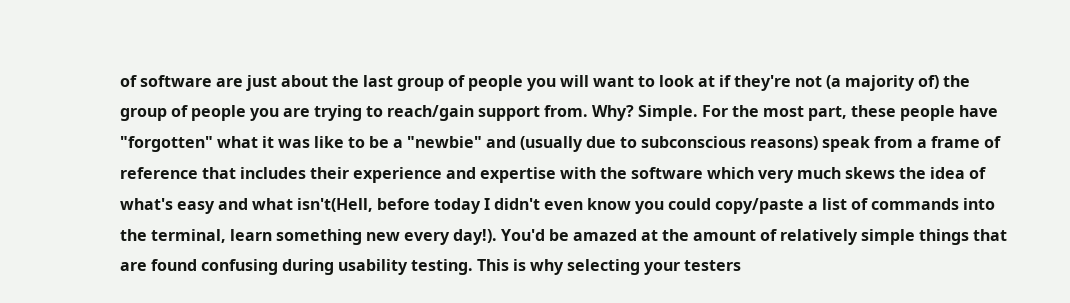of software are just about the last group of people you will want to look at if they're not (a majority of) the group of people you are trying to reach/gain support from. Why? Simple. For the most part, these people have "forgotten" what it was like to be a "newbie" and (usually due to subconscious reasons) speak from a frame of reference that includes their experience and expertise with the software which very much skews the idea of what's easy and what isn't(Hell, before today I didn't even know you could copy/paste a list of commands into the terminal, learn something new every day!). You'd be amazed at the amount of relatively simple things that are found confusing during usability testing. This is why selecting your testers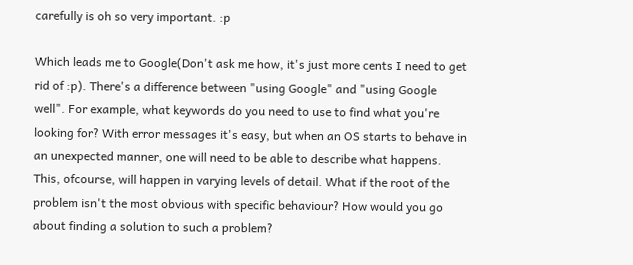carefully is oh so very important. :p

Which leads me to Google(Don't ask me how, it's just more cents I need to get rid of :p). There's a difference between "using Google" and "using Google well". For example, what keywords do you need to use to find what you're looking for? With error messages it's easy, but when an OS starts to behave in an unexpected manner, one will need to be able to describe what happens. This, ofcourse, will happen in varying levels of detail. What if the root of the problem isn't the most obvious with specific behaviour? How would you go about finding a solution to such a problem?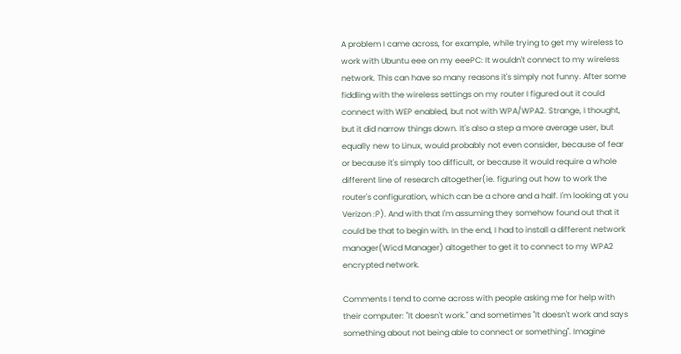A problem I came across, for example, while trying to get my wireless to work with Ubuntu eee on my eeePC: It wouldn't connect to my wireless network. This can have so many reasons it's simply not funny. After some fiddling with the wireless settings on my router I figured out it could connect with WEP enabled, but not with WPA/WPA2. Strange, I thought, but it did narrow things down. It's also a step a more average user, but equally new to Linux, would probably not even consider, because of fear or because it's simply too difficult, or because it would require a whole different line of research altogether(ie. figuring out how to work the router's configuration, which can be a chore and a half. I'm looking at you Verizon :P). And with that I'm assuming they somehow found out that it could be that to begin with. In the end, I had to install a different network manager(Wicd Manager) altogether to get it to connect to my WPA2 encrypted network.

Comments I tend to come across with people asking me for help with their computer: "It doesn't work." and sometimes "It doesn't work and says something about not being able to connect or something". Imagine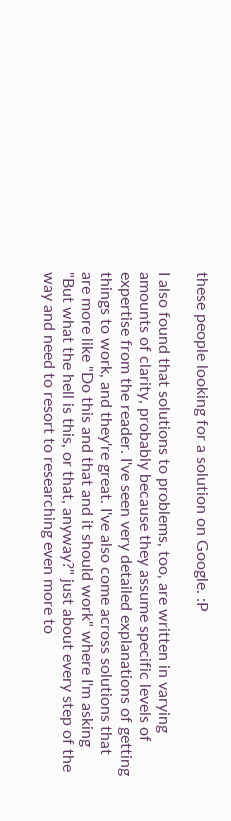these people looking for a solution on Google. :P

I also found that solutions to problems, too, are written in varying amounts of clarity, probably because they assume specific levels of expertise from the reader. I've seen very detailed explanations of getting things to work, and they're great. I've also come across solutions that are more like "Do this and that and it should work" where I'm asking "But what the hell is this, or that, anyway?" just about every step of the way and need to resort to researching even more to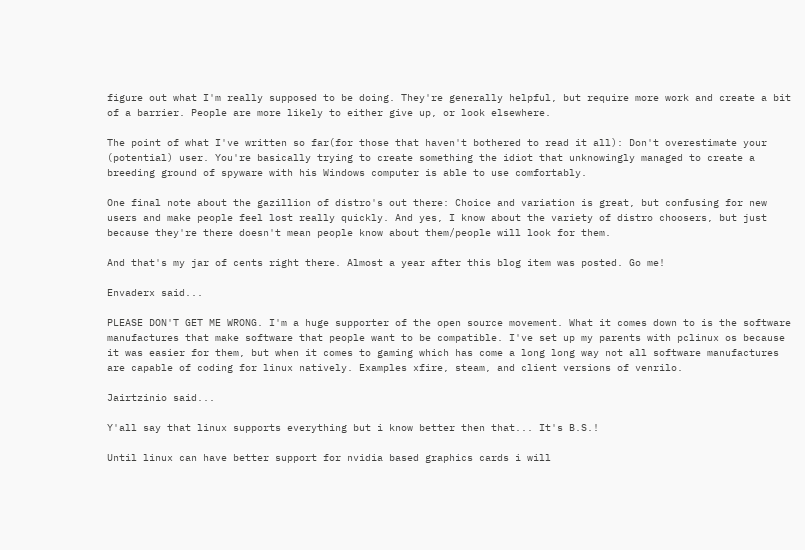figure out what I'm really supposed to be doing. They're generally helpful, but require more work and create a bit of a barrier. People are more likely to either give up, or look elsewhere.

The point of what I've written so far(for those that haven't bothered to read it all): Don't overestimate your (potential) user. You're basically trying to create something the idiot that unknowingly managed to create a breeding ground of spyware with his Windows computer is able to use comfortably.

One final note about the gazillion of distro's out there: Choice and variation is great, but confusing for new users and make people feel lost really quickly. And yes, I know about the variety of distro choosers, but just because they're there doesn't mean people know about them/people will look for them.

And that's my jar of cents right there. Almost a year after this blog item was posted. Go me!

Envaderx said...

PLEASE DON'T GET ME WRONG. I'm a huge supporter of the open source movement. What it comes down to is the software manufactures that make software that people want to be compatible. I've set up my parents with pclinux os because it was easier for them, but when it comes to gaming which has come a long long way not all software manufactures are capable of coding for linux natively. Examples xfire, steam, and client versions of venrilo.

Jairtzinio said...

Y'all say that linux supports everything but i know better then that... It's B.S.!

Until linux can have better support for nvidia based graphics cards i will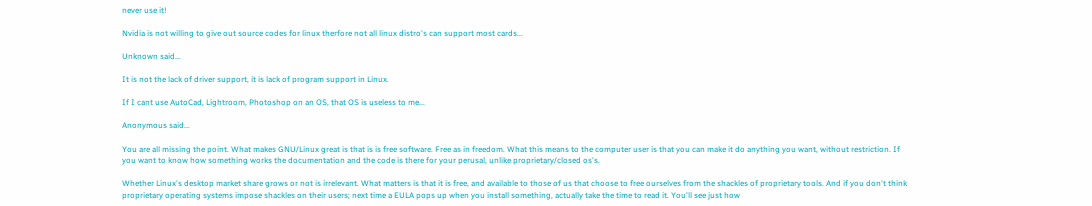never use it!

Nvidia is not willing to give out source codes for linux therfore not all linux distro's can support most cards...

Unknown said...

It is not the lack of driver support, it is lack of program support in Linux.

If I cant use AutoCad, Lightroom, Photoshop on an OS, that OS is useless to me...

Anonymous said...

You are all missing the point. What makes GNU/Linux great is that is is free software. Free as in freedom. What this means to the computer user is that you can make it do anything you want, without restriction. If you want to know how something works the documentation and the code is there for your perusal, unlike proprietary/closed os's.

Whether Linux's desktop market share grows or not is irrelevant. What matters is that it is free, and available to those of us that choose to free ourselves from the shackles of proprietary tools. And if you don't think proprietary operating systems impose shackles on their users; next time a EULA pops up when you install something, actually take the time to read it. You'll see just how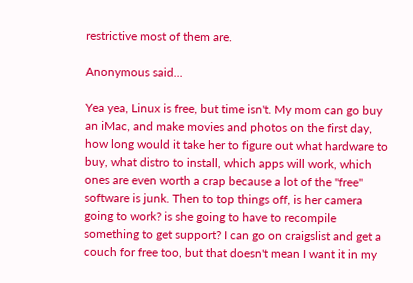restrictive most of them are.

Anonymous said...

Yea yea, Linux is free, but time isn't. My mom can go buy an iMac, and make movies and photos on the first day, how long would it take her to figure out what hardware to buy, what distro to install, which apps will work, which ones are even worth a crap because a lot of the "free" software is junk. Then to top things off, is her camera going to work? is she going to have to recompile something to get support? I can go on craigslist and get a couch for free too, but that doesn't mean I want it in my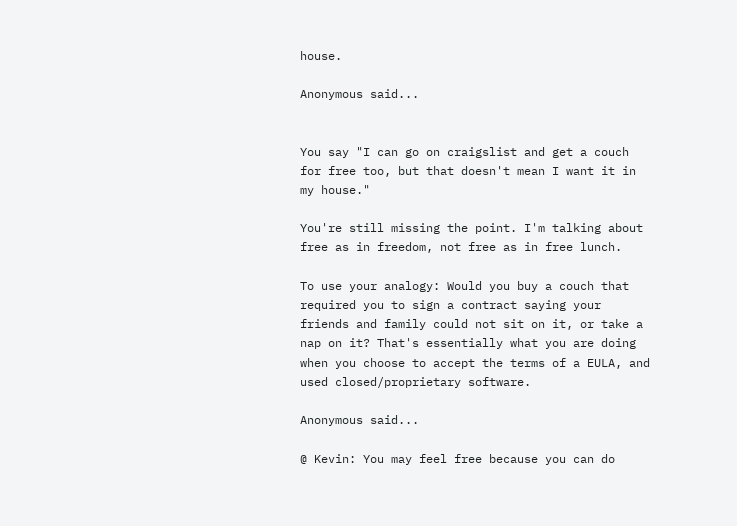house.

Anonymous said...


You say "I can go on craigslist and get a couch for free too, but that doesn't mean I want it in my house."

You're still missing the point. I'm talking about free as in freedom, not free as in free lunch.

To use your analogy: Would you buy a couch that required you to sign a contract saying your friends and family could not sit on it, or take a nap on it? That's essentially what you are doing when you choose to accept the terms of a EULA, and used closed/proprietary software.

Anonymous said...

@ Kevin: You may feel free because you can do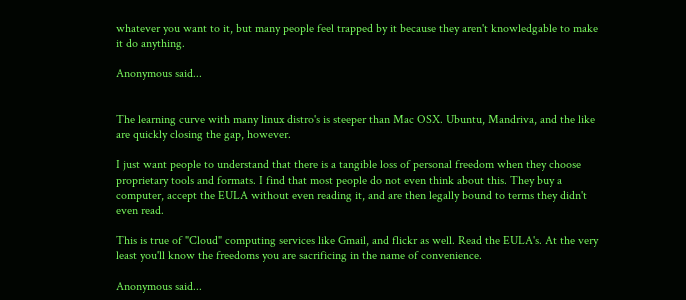whatever you want to it, but many people feel trapped by it because they aren't knowledgable to make it do anything.

Anonymous said...


The learning curve with many linux distro's is steeper than Mac OSX. Ubuntu, Mandriva, and the like are quickly closing the gap, however.

I just want people to understand that there is a tangible loss of personal freedom when they choose proprietary tools and formats. I find that most people do not even think about this. They buy a computer, accept the EULA without even reading it, and are then legally bound to terms they didn't even read.

This is true of "Cloud" computing services like Gmail, and flickr as well. Read the EULA's. At the very least you'll know the freedoms you are sacrificing in the name of convenience.

Anonymous said...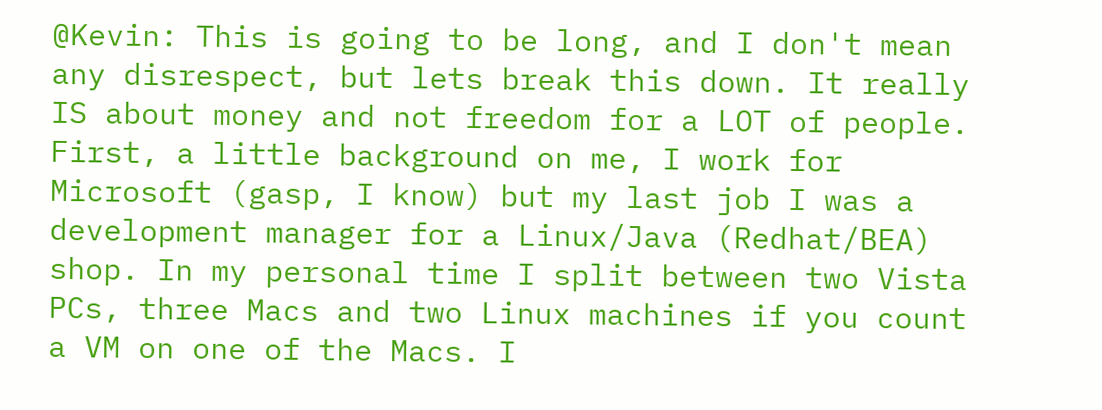@Kevin: This is going to be long, and I don't mean any disrespect, but lets break this down. It really IS about money and not freedom for a LOT of people. First, a little background on me, I work for Microsoft (gasp, I know) but my last job I was a development manager for a Linux/Java (Redhat/BEA) shop. In my personal time I split between two Vista PCs, three Macs and two Linux machines if you count a VM on one of the Macs. I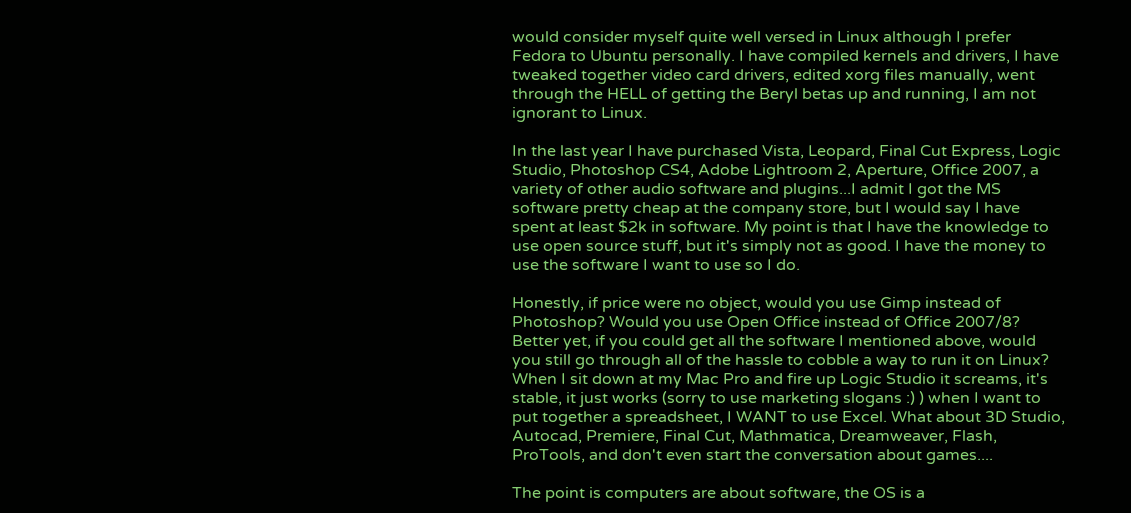would consider myself quite well versed in Linux although I prefer Fedora to Ubuntu personally. I have compiled kernels and drivers, I have tweaked together video card drivers, edited xorg files manually, went through the HELL of getting the Beryl betas up and running, I am not ignorant to Linux.

In the last year I have purchased Vista, Leopard, Final Cut Express, Logic Studio, Photoshop CS4, Adobe Lightroom 2, Aperture, Office 2007, a variety of other audio software and plugins...I admit I got the MS software pretty cheap at the company store, but I would say I have spent at least $2k in software. My point is that I have the knowledge to use open source stuff, but it's simply not as good. I have the money to use the software I want to use so I do.

Honestly, if price were no object, would you use Gimp instead of Photoshop? Would you use Open Office instead of Office 2007/8? Better yet, if you could get all the software I mentioned above, would you still go through all of the hassle to cobble a way to run it on Linux? When I sit down at my Mac Pro and fire up Logic Studio it screams, it's stable, it just works (sorry to use marketing slogans :) ) when I want to put together a spreadsheet, I WANT to use Excel. What about 3D Studio, Autocad, Premiere, Final Cut, Mathmatica, Dreamweaver, Flash, ProTools, and don't even start the conversation about games....

The point is computers are about software, the OS is a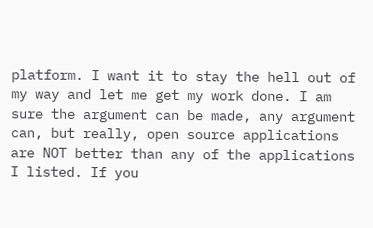platform. I want it to stay the hell out of my way and let me get my work done. I am sure the argument can be made, any argument can, but really, open source applications are NOT better than any of the applications I listed. If you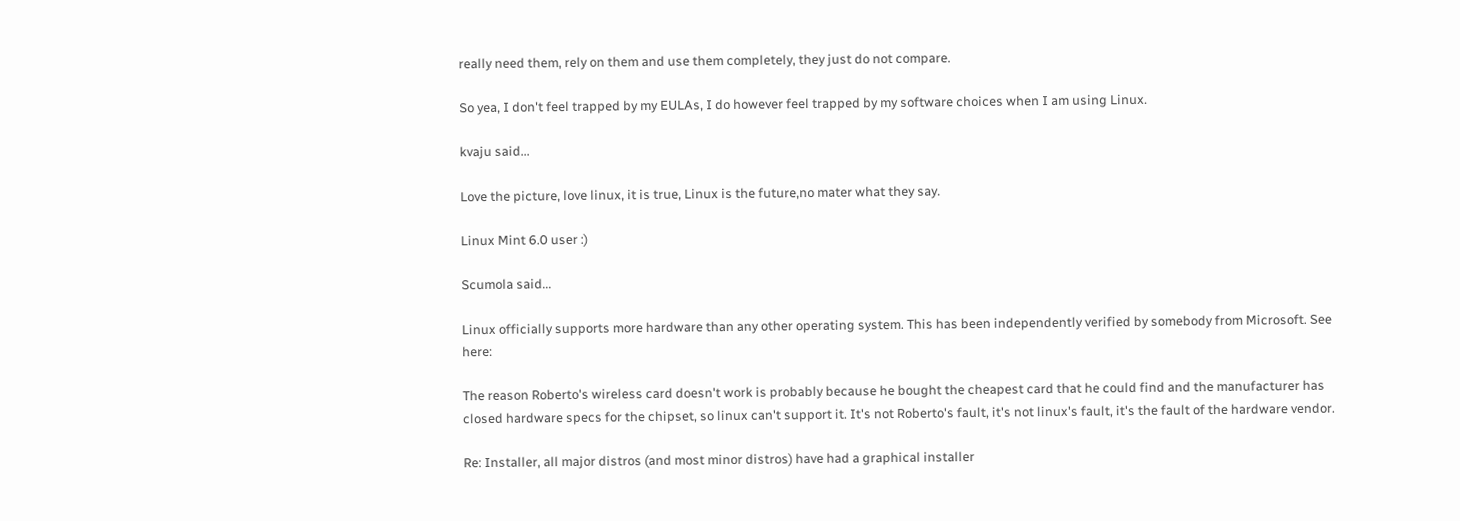really need them, rely on them and use them completely, they just do not compare.

So yea, I don't feel trapped by my EULAs, I do however feel trapped by my software choices when I am using Linux.

kvaju said...

Love the picture, love linux, it is true, Linux is the future,no mater what they say.

Linux Mint 6.0 user :)

Scumola said...

Linux officially supports more hardware than any other operating system. This has been independently verified by somebody from Microsoft. See here:

The reason Roberto's wireless card doesn't work is probably because he bought the cheapest card that he could find and the manufacturer has closed hardware specs for the chipset, so linux can't support it. It's not Roberto's fault, it's not linux's fault, it's the fault of the hardware vendor.

Re: Installer, all major distros (and most minor distros) have had a graphical installer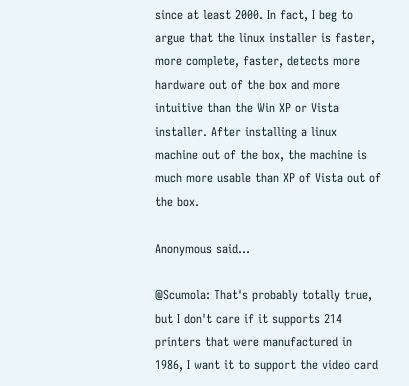since at least 2000. In fact, I beg to argue that the linux installer is faster, more complete, faster, detects more hardware out of the box and more intuitive than the Win XP or Vista installer. After installing a linux machine out of the box, the machine is much more usable than XP of Vista out of the box.

Anonymous said...

@Scumola: That's probably totally true, but I don't care if it supports 214 printers that were manufactured in 1986, I want it to support the video card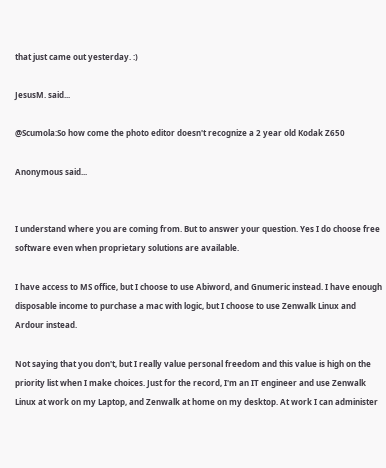that just came out yesterday. :)

JesusM. said...

@Scumola:So how come the photo editor doesn't recognize a 2 year old Kodak Z650

Anonymous said...


I understand where you are coming from. But to answer your question. Yes I do choose free software even when proprietary solutions are available.

I have access to MS office, but I choose to use Abiword, and Gnumeric instead. I have enough disposable income to purchase a mac with logic, but I choose to use Zenwalk Linux and Ardour instead.

Not saying that you don't, but I really value personal freedom and this value is high on the priority list when I make choices. Just for the record, I'm an IT engineer and use Zenwalk Linux at work on my Laptop, and Zenwalk at home on my desktop. At work I can administer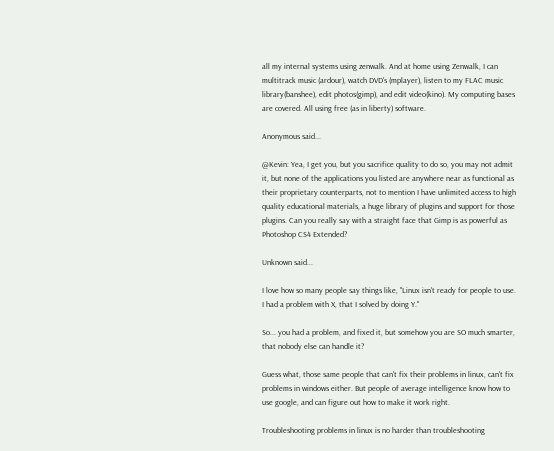all my internal systems using zenwalk. And at home using Zenwalk, I can multitrack music (ardour), watch DVD's (mplayer), listen to my FLAC music library(banshee), edit photos(gimp), and edit video(kino). My computing bases are covered. All using free (as in liberty) software.

Anonymous said...

@Kevin: Yea, I get you, but you sacrifice quality to do so, you may not admit it, but none of the applications you listed are anywhere near as functional as their proprietary counterparts, not to mention I have unlimited access to high quality educational materials, a huge library of plugins and support for those plugins. Can you really say with a straight face that Gimp is as powerful as Photoshop CS4 Extended?

Unknown said...

I love how so many people say things like, "Linux isn't ready for people to use. I had a problem with X, that I solved by doing Y."

So... you had a problem, and fixed it, but somehow you are SO much smarter, that nobody else can handle it?

Guess what, those same people that can't fix their problems in linux, can't fix problems in windows either. But people of average intelligence know how to use google, and can figure out how to make it work right.

Troubleshooting problems in linux is no harder than troubleshooting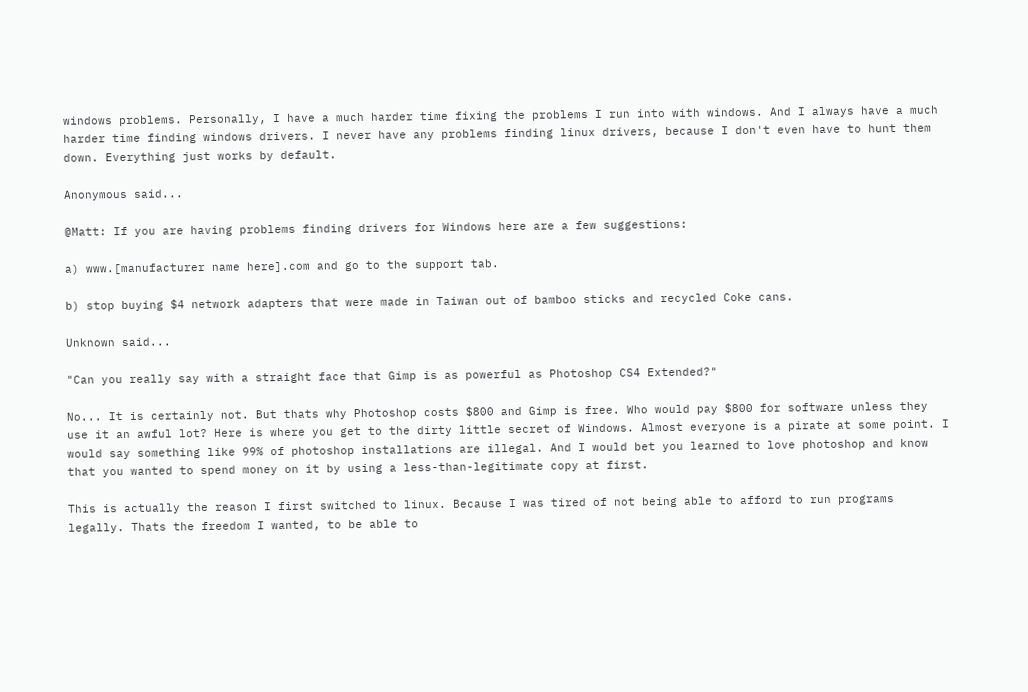windows problems. Personally, I have a much harder time fixing the problems I run into with windows. And I always have a much harder time finding windows drivers. I never have any problems finding linux drivers, because I don't even have to hunt them down. Everything just works by default.

Anonymous said...

@Matt: If you are having problems finding drivers for Windows here are a few suggestions:

a) www.[manufacturer name here].com and go to the support tab.

b) stop buying $4 network adapters that were made in Taiwan out of bamboo sticks and recycled Coke cans.

Unknown said...

"Can you really say with a straight face that Gimp is as powerful as Photoshop CS4 Extended?"

No... It is certainly not. But thats why Photoshop costs $800 and Gimp is free. Who would pay $800 for software unless they use it an awful lot? Here is where you get to the dirty little secret of Windows. Almost everyone is a pirate at some point. I would say something like 99% of photoshop installations are illegal. And I would bet you learned to love photoshop and know that you wanted to spend money on it by using a less-than-legitimate copy at first.

This is actually the reason I first switched to linux. Because I was tired of not being able to afford to run programs legally. Thats the freedom I wanted, to be able to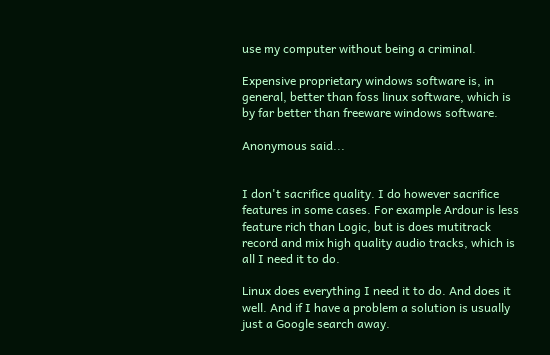use my computer without being a criminal.

Expensive proprietary windows software is, in general, better than foss linux software, which is by far better than freeware windows software.

Anonymous said...


I don't sacrifice quality. I do however sacrifice features in some cases. For example Ardour is less feature rich than Logic, but is does mutitrack record and mix high quality audio tracks, which is all I need it to do.

Linux does everything I need it to do. And does it well. And if I have a problem a solution is usually just a Google search away.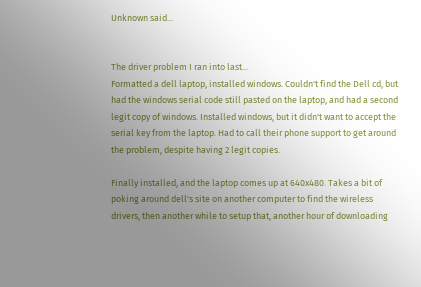Unknown said...


The driver problem I ran into last...
Formatted a dell laptop, installed windows. Couldn't find the Dell cd, but had the windows serial code still pasted on the laptop, and had a second legit copy of windows. Installed windows, but it didn't want to accept the serial key from the laptop. Had to call their phone support to get around the problem, despite having 2 legit copies.

Finally installed, and the laptop comes up at 640x480. Takes a bit of poking around dell's site on another computer to find the wireless drivers, then another while to setup that, another hour of downloading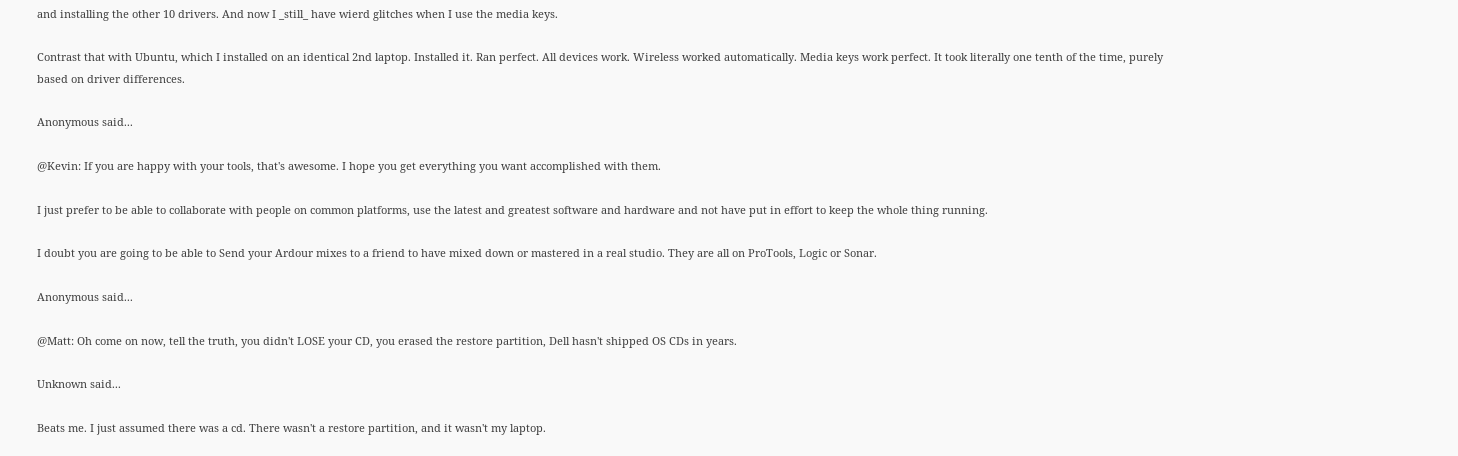and installing the other 10 drivers. And now I _still_ have wierd glitches when I use the media keys.

Contrast that with Ubuntu, which I installed on an identical 2nd laptop. Installed it. Ran perfect. All devices work. Wireless worked automatically. Media keys work perfect. It took literally one tenth of the time, purely based on driver differences.

Anonymous said...

@Kevin: If you are happy with your tools, that's awesome. I hope you get everything you want accomplished with them.

I just prefer to be able to collaborate with people on common platforms, use the latest and greatest software and hardware and not have put in effort to keep the whole thing running.

I doubt you are going to be able to Send your Ardour mixes to a friend to have mixed down or mastered in a real studio. They are all on ProTools, Logic or Sonar.

Anonymous said...

@Matt: Oh come on now, tell the truth, you didn't LOSE your CD, you erased the restore partition, Dell hasn't shipped OS CDs in years.

Unknown said...

Beats me. I just assumed there was a cd. There wasn't a restore partition, and it wasn't my laptop.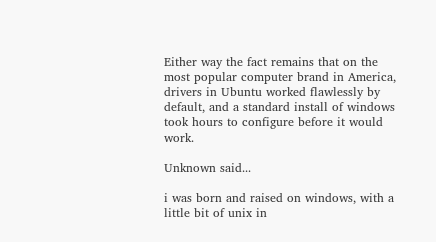Either way the fact remains that on the most popular computer brand in America, drivers in Ubuntu worked flawlessly by default, and a standard install of windows took hours to configure before it would work.

Unknown said...

i was born and raised on windows, with a little bit of unix in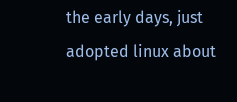the early days, just adopted linux about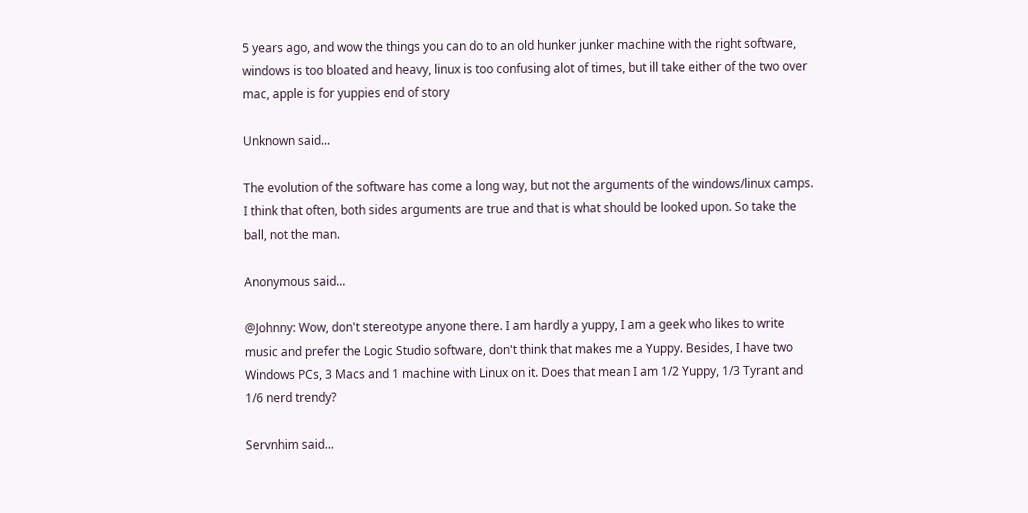5 years ago, and wow the things you can do to an old hunker junker machine with the right software, windows is too bloated and heavy, linux is too confusing alot of times, but ill take either of the two over mac, apple is for yuppies end of story

Unknown said...

The evolution of the software has come a long way, but not the arguments of the windows/linux camps. I think that often, both sides arguments are true and that is what should be looked upon. So take the ball, not the man.

Anonymous said...

@Johnny: Wow, don't stereotype anyone there. I am hardly a yuppy, I am a geek who likes to write music and prefer the Logic Studio software, don't think that makes me a Yuppy. Besides, I have two Windows PCs, 3 Macs and 1 machine with Linux on it. Does that mean I am 1/2 Yuppy, 1/3 Tyrant and 1/6 nerd trendy?

Servnhim said...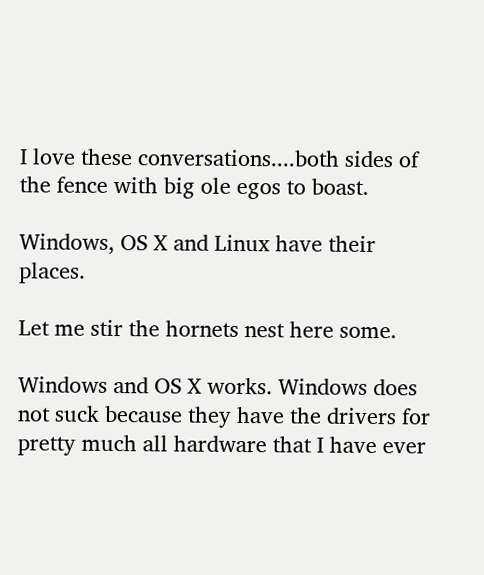I love these conversations....both sides of the fence with big ole egos to boast.

Windows, OS X and Linux have their places.

Let me stir the hornets nest here some.

Windows and OS X works. Windows does not suck because they have the drivers for pretty much all hardware that I have ever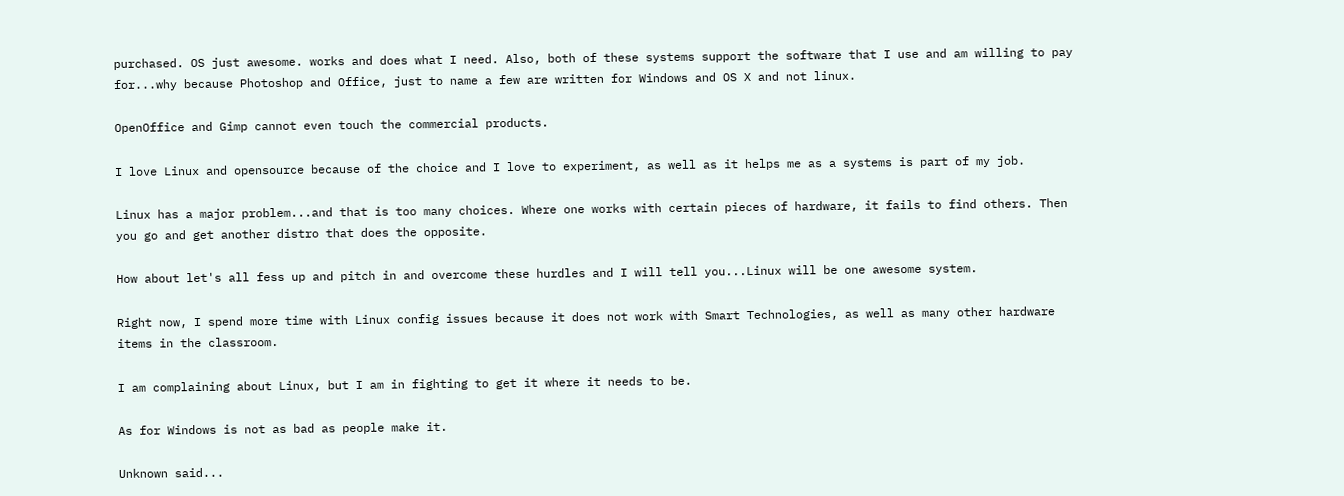purchased. OS just awesome. works and does what I need. Also, both of these systems support the software that I use and am willing to pay for...why because Photoshop and Office, just to name a few are written for Windows and OS X and not linux.

OpenOffice and Gimp cannot even touch the commercial products.

I love Linux and opensource because of the choice and I love to experiment, as well as it helps me as a systems is part of my job.

Linux has a major problem...and that is too many choices. Where one works with certain pieces of hardware, it fails to find others. Then you go and get another distro that does the opposite.

How about let's all fess up and pitch in and overcome these hurdles and I will tell you...Linux will be one awesome system.

Right now, I spend more time with Linux config issues because it does not work with Smart Technologies, as well as many other hardware items in the classroom.

I am complaining about Linux, but I am in fighting to get it where it needs to be.

As for Windows is not as bad as people make it.

Unknown said...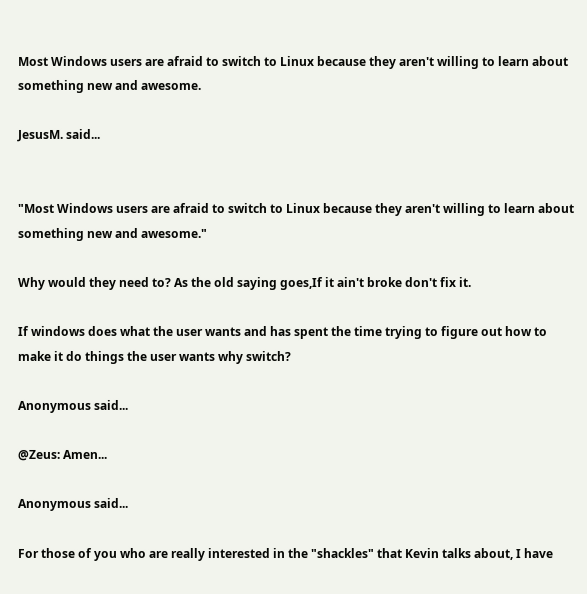Most Windows users are afraid to switch to Linux because they aren't willing to learn about something new and awesome.

JesusM. said...


"Most Windows users are afraid to switch to Linux because they aren't willing to learn about something new and awesome."

Why would they need to? As the old saying goes,If it ain't broke don't fix it.

If windows does what the user wants and has spent the time trying to figure out how to make it do things the user wants why switch?

Anonymous said...

@Zeus: Amen...

Anonymous said...

For those of you who are really interested in the "shackles" that Kevin talks about, I have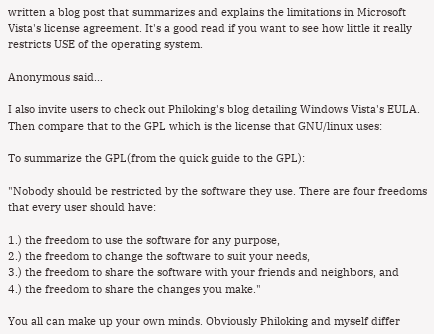written a blog post that summarizes and explains the limitations in Microsoft Vista's license agreement. It's a good read if you want to see how little it really restricts USE of the operating system.

Anonymous said...

I also invite users to check out Philoking's blog detailing Windows Vista's EULA. Then compare that to the GPL which is the license that GNU/linux uses:

To summarize the GPL(from the quick guide to the GPL):

"Nobody should be restricted by the software they use. There are four freedoms that every user should have:

1.) the freedom to use the software for any purpose,
2.) the freedom to change the software to suit your needs,
3.) the freedom to share the software with your friends and neighbors, and
4.) the freedom to share the changes you make."

You all can make up your own minds. Obviously Philoking and myself differ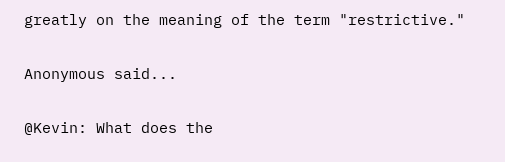greatly on the meaning of the term "restrictive."

Anonymous said...

@Kevin: What does the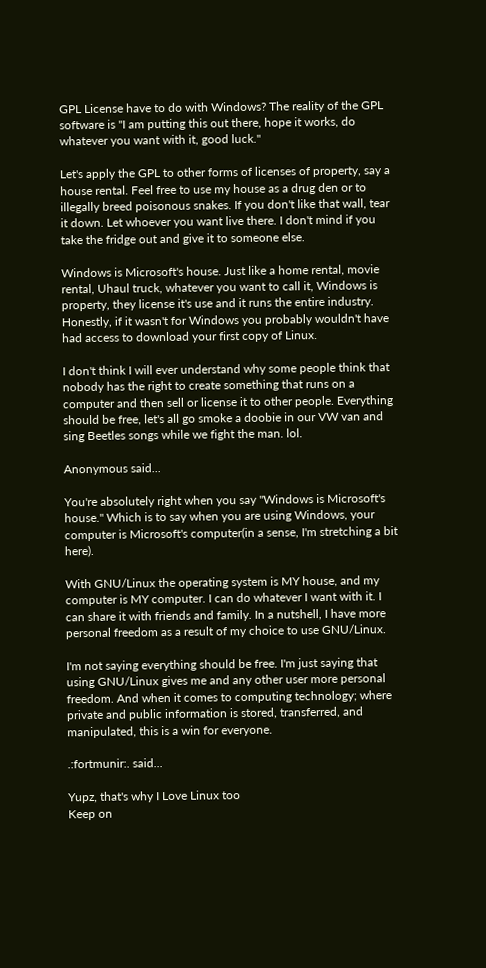GPL License have to do with Windows? The reality of the GPL software is "I am putting this out there, hope it works, do whatever you want with it, good luck."

Let's apply the GPL to other forms of licenses of property, say a house rental. Feel free to use my house as a drug den or to illegally breed poisonous snakes. If you don't like that wall, tear it down. Let whoever you want live there. I don't mind if you take the fridge out and give it to someone else.

Windows is Microsoft's house. Just like a home rental, movie rental, Uhaul truck, whatever you want to call it, Windows is property, they license it's use and it runs the entire industry. Honestly, if it wasn't for Windows you probably wouldn't have had access to download your first copy of Linux.

I don't think I will ever understand why some people think that nobody has the right to create something that runs on a computer and then sell or license it to other people. Everything should be free, let's all go smoke a doobie in our VW van and sing Beetles songs while we fight the man. lol.

Anonymous said...

You're absolutely right when you say "Windows is Microsoft's house." Which is to say when you are using Windows, your computer is Microsoft's computer(in a sense, I'm stretching a bit here).

With GNU/Linux the operating system is MY house, and my computer is MY computer. I can do whatever I want with it. I can share it with friends and family. In a nutshell, I have more personal freedom as a result of my choice to use GNU/Linux.

I'm not saying everything should be free. I'm just saying that using GNU/Linux gives me and any other user more personal freedom. And when it comes to computing technology; where private and public information is stored, transferred, and manipulated, this is a win for everyone.

.:fortmunir:. said...

Yupz, that's why I Love Linux too
Keep on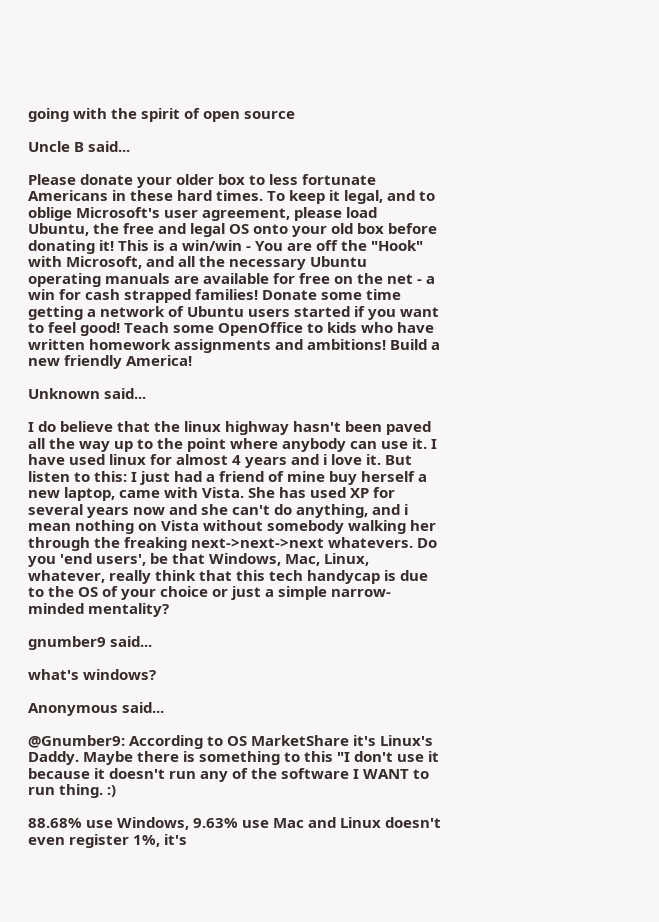going with the spirit of open source

Uncle B said...

Please donate your older box to less fortunate Americans in these hard times. To keep it legal, and to oblige Microsoft's user agreement, please load Ubuntu, the free and legal OS onto your old box before donating it! This is a win/win - You are off the "Hook" with Microsoft, and all the necessary Ubuntu operating manuals are available for free on the net - a win for cash strapped families! Donate some time getting a network of Ubuntu users started if you want to feel good! Teach some OpenOffice to kids who have written homework assignments and ambitions! Build a new friendly America!

Unknown said...

I do believe that the linux highway hasn't been paved all the way up to the point where anybody can use it. I have used linux for almost 4 years and i love it. But listen to this: I just had a friend of mine buy herself a new laptop, came with Vista. She has used XP for several years now and she can't do anything, and i mean nothing on Vista without somebody walking her through the freaking next->next->next whatevers. Do you 'end users', be that Windows, Mac, Linux, whatever, really think that this tech handycap is due to the OS of your choice or just a simple narrow-minded mentality?

gnumber9 said...

what's windows?

Anonymous said...

@Gnumber9: According to OS MarketShare it's Linux's Daddy. Maybe there is something to this "I don't use it because it doesn't run any of the software I WANT to run thing. :)

88.68% use Windows, 9.63% use Mac and Linux doesn't even register 1%, it's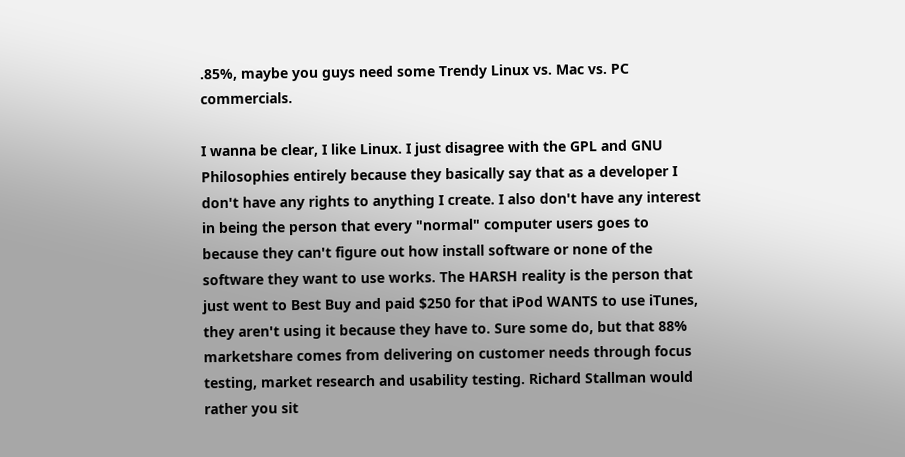.85%, maybe you guys need some Trendy Linux vs. Mac vs. PC commercials.

I wanna be clear, I like Linux. I just disagree with the GPL and GNU Philosophies entirely because they basically say that as a developer I don't have any rights to anything I create. I also don't have any interest in being the person that every "normal" computer users goes to because they can't figure out how install software or none of the software they want to use works. The HARSH reality is the person that just went to Best Buy and paid $250 for that iPod WANTS to use iTunes, they aren't using it because they have to. Sure some do, but that 88% marketshare comes from delivering on customer needs through focus testing, market research and usability testing. Richard Stallman would rather you sit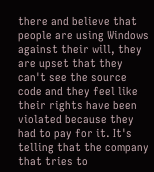there and believe that people are using Windows against their will, they are upset that they can't see the source code and they feel like their rights have been violated because they had to pay for it. It's telling that the company that tries to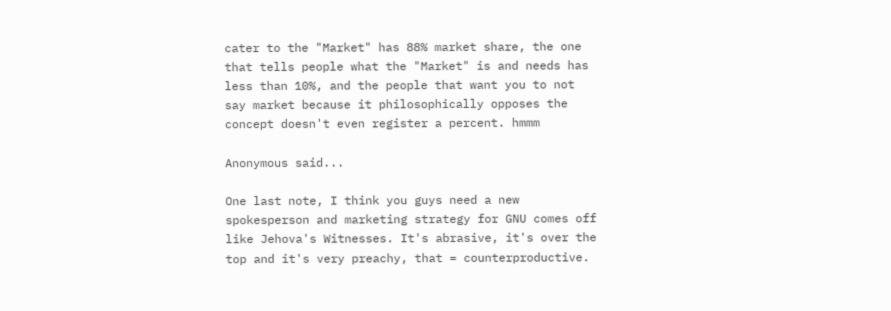cater to the "Market" has 88% market share, the one that tells people what the "Market" is and needs has less than 10%, and the people that want you to not say market because it philosophically opposes the concept doesn't even register a percent. hmmm

Anonymous said...

One last note, I think you guys need a new spokesperson and marketing strategy for GNU comes off like Jehova's Witnesses. It's abrasive, it's over the top and it's very preachy, that = counterproductive.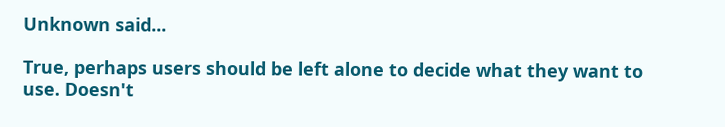Unknown said...

True, perhaps users should be left alone to decide what they want to use. Doesn't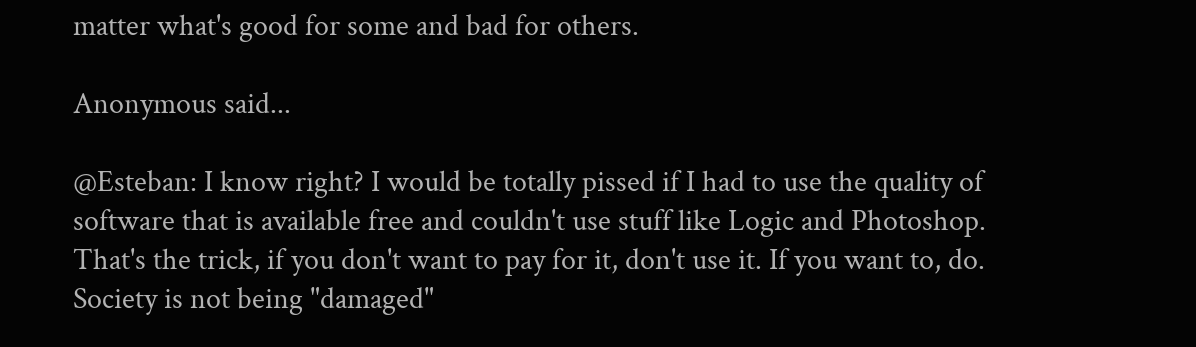matter what's good for some and bad for others.

Anonymous said...

@Esteban: I know right? I would be totally pissed if I had to use the quality of software that is available free and couldn't use stuff like Logic and Photoshop. That's the trick, if you don't want to pay for it, don't use it. If you want to, do. Society is not being "damaged"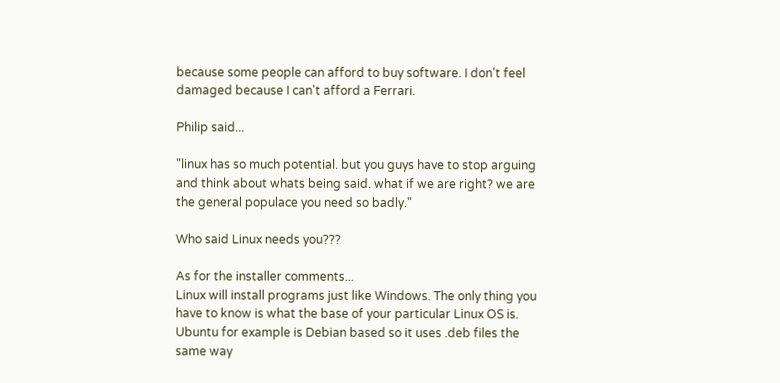because some people can afford to buy software. I don't feel damaged because I can't afford a Ferrari.

Philip said...

"linux has so much potential. but you guys have to stop arguing and think about whats being said. what if we are right? we are the general populace you need so badly."

Who said Linux needs you???

As for the installer comments...
Linux will install programs just like Windows. The only thing you have to know is what the base of your particular Linux OS is. Ubuntu for example is Debian based so it uses .deb files the same way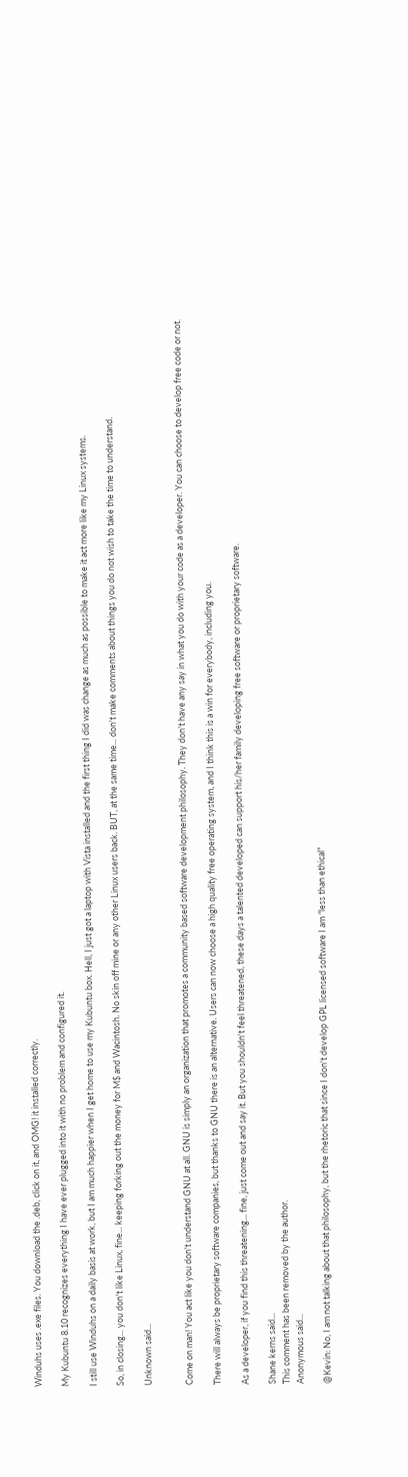Winduhs uses .exe files. You download the .deb, click on it, and OMG! it installed correctly.

My Kubuntu 8.10 recognizes everything I have ever plugged into it with no problem and configured it.

I still use Winduhs on a daily basis at work, but I am much happier when I get home to use my Kubuntu box. Hell, I just got a laptop with Vista installed and the first thing I did was change as much as possible to make it act more like my Linux systems.

So, in closing... you don't like Linux, fine... keeping forking out the money for M$ and Wacintosh. No skin off mine or any other Linux users back. BUT, at the same time... don't make comments about things you do not wish to take the time to understand.

Unknown said...


Come on man! You act like you don't understand GNU at all. GNU is simply an organization that promotes a community based software development philosophy. They don't have any say in what you do with your code as a developer. You can choose to develop free code or not.

There will always be proprietary software companies, but thanks to GNU there is an alternative. Users can now choose a high quality free operating system, and I think this is a win for everybody, including you.

As a developer, if you find this threatening... fine, just come out and say it. But you shouldn't feel threatened, these days a talented developed can support his/her family developing free software or proprietary software.

Shane kerns said...
This comment has been removed by the author.
Anonymous said...

@Kevin: No, I am not talking about that philosophy, but the rhetoric that since I don't develop GPL licensed software I am "less than ethical"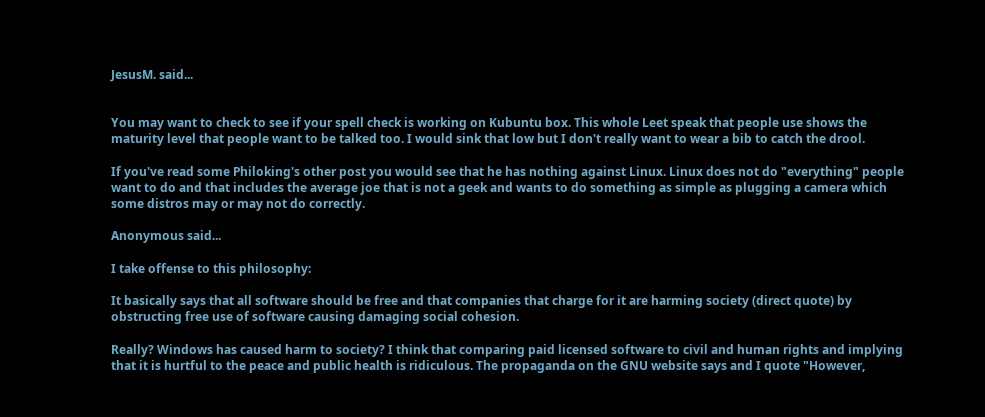JesusM. said...


You may want to check to see if your spell check is working on Kubuntu box. This whole Leet speak that people use shows the maturity level that people want to be talked too. I would sink that low but I don't really want to wear a bib to catch the drool.

If you've read some Philoking's other post you would see that he has nothing against Linux. Linux does not do "everything" people want to do and that includes the average joe that is not a geek and wants to do something as simple as plugging a camera which some distros may or may not do correctly.

Anonymous said...

I take offense to this philosophy:

It basically says that all software should be free and that companies that charge for it are harming society (direct quote) by obstructing free use of software causing damaging social cohesion.

Really? Windows has caused harm to society? I think that comparing paid licensed software to civil and human rights and implying that it is hurtful to the peace and public health is ridiculous. The propaganda on the GNU website says and I quote "However,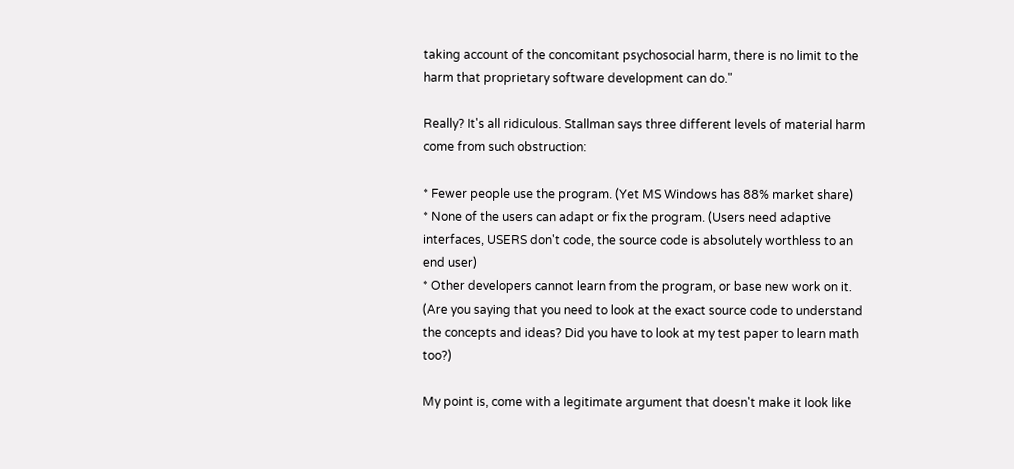taking account of the concomitant psychosocial harm, there is no limit to the harm that proprietary software development can do."

Really? It's all ridiculous. Stallman says three different levels of material harm come from such obstruction:

* Fewer people use the program. (Yet MS Windows has 88% market share)
* None of the users can adapt or fix the program. (Users need adaptive interfaces, USERS don't code, the source code is absolutely worthless to an end user)
* Other developers cannot learn from the program, or base new work on it. (Are you saying that you need to look at the exact source code to understand the concepts and ideas? Did you have to look at my test paper to learn math too?)

My point is, come with a legitimate argument that doesn't make it look like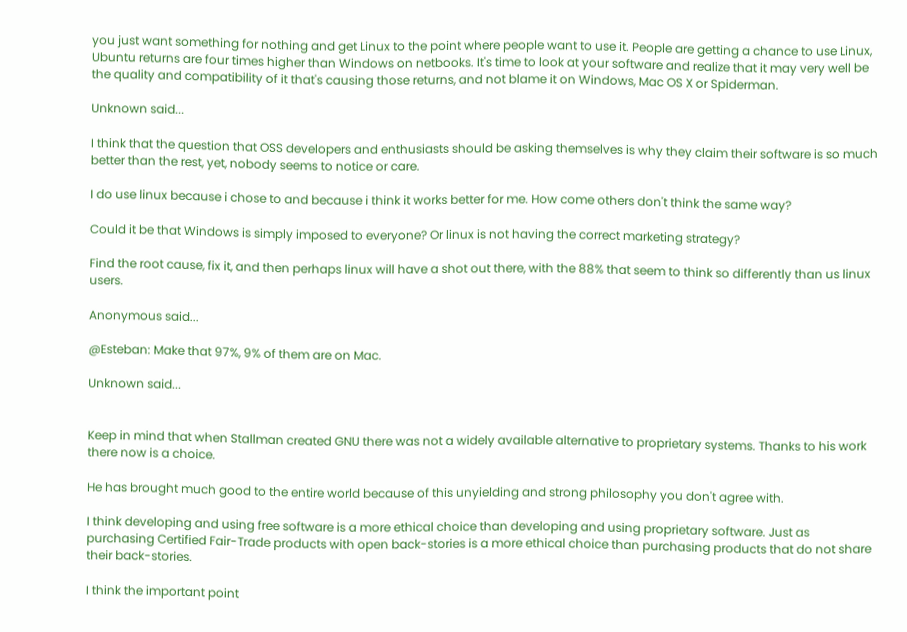you just want something for nothing and get Linux to the point where people want to use it. People are getting a chance to use Linux, Ubuntu returns are four times higher than Windows on netbooks. It's time to look at your software and realize that it may very well be the quality and compatibility of it that's causing those returns, and not blame it on Windows, Mac OS X or Spiderman.

Unknown said...

I think that the question that OSS developers and enthusiasts should be asking themselves is why they claim their software is so much better than the rest, yet, nobody seems to notice or care.

I do use linux because i chose to and because i think it works better for me. How come others don't think the same way?

Could it be that Windows is simply imposed to everyone? Or linux is not having the correct marketing strategy?

Find the root cause, fix it, and then perhaps linux will have a shot out there, with the 88% that seem to think so differently than us linux users.

Anonymous said...

@Esteban: Make that 97%, 9% of them are on Mac.

Unknown said...


Keep in mind that when Stallman created GNU there was not a widely available alternative to proprietary systems. Thanks to his work there now is a choice.

He has brought much good to the entire world because of this unyielding and strong philosophy you don't agree with.

I think developing and using free software is a more ethical choice than developing and using proprietary software. Just as purchasing Certified Fair-Trade products with open back-stories is a more ethical choice than purchasing products that do not share their back-stories.

I think the important point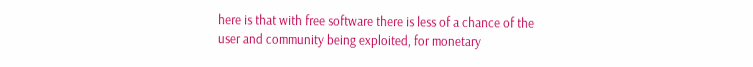here is that with free software there is less of a chance of the user and community being exploited, for monetary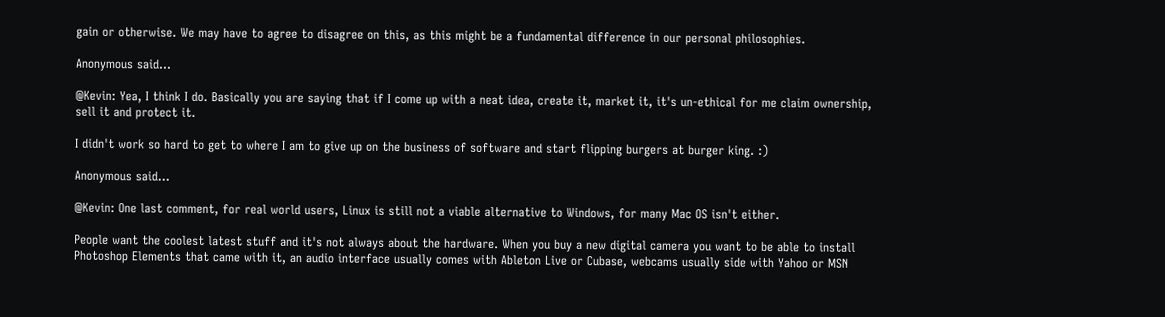gain or otherwise. We may have to agree to disagree on this, as this might be a fundamental difference in our personal philosophies.

Anonymous said...

@Kevin: Yea, I think I do. Basically you are saying that if I come up with a neat idea, create it, market it, it's un-ethical for me claim ownership, sell it and protect it.

I didn't work so hard to get to where I am to give up on the business of software and start flipping burgers at burger king. :)

Anonymous said...

@Kevin: One last comment, for real world users, Linux is still not a viable alternative to Windows, for many Mac OS isn't either.

People want the coolest latest stuff and it's not always about the hardware. When you buy a new digital camera you want to be able to install Photoshop Elements that came with it, an audio interface usually comes with Ableton Live or Cubase, webcams usually side with Yahoo or MSN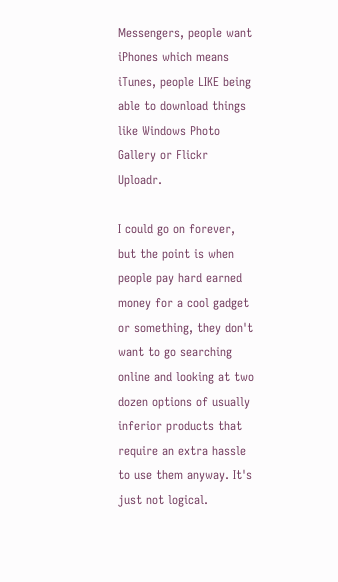Messengers, people want iPhones which means iTunes, people LIKE being able to download things like Windows Photo Gallery or Flickr Uploadr.

I could go on forever, but the point is when people pay hard earned money for a cool gadget or something, they don't want to go searching online and looking at two dozen options of usually inferior products that require an extra hassle to use them anyway. It's just not logical.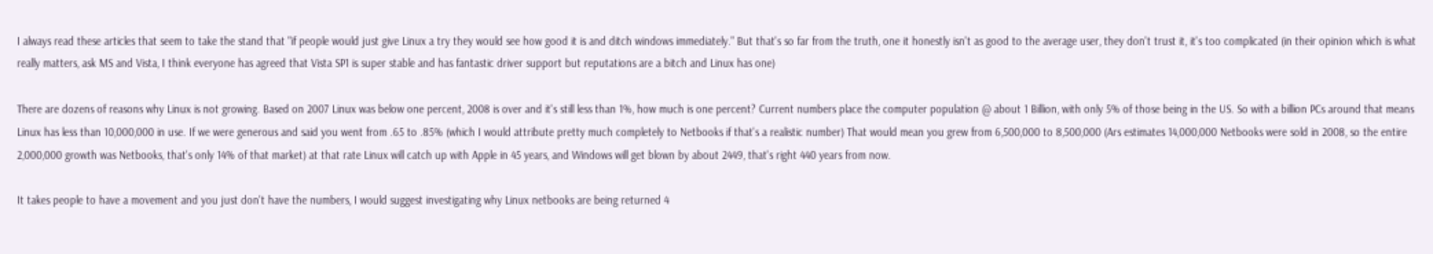I always read these articles that seem to take the stand that "if people would just give Linux a try they would see how good it is and ditch windows immediately." But that's so far from the truth, one it honestly isn't as good to the average user, they don't trust it, it's too complicated (in their opinion which is what really matters, ask MS and Vista, I think everyone has agreed that Vista SP1 is super stable and has fantastic driver support but reputations are a bitch and Linux has one)

There are dozens of reasons why Linux is not growing. Based on 2007 Linux was below one percent, 2008 is over and it's still less than 1%, how much is one percent? Current numbers place the computer population @ about 1 Billion, with only 5% of those being in the US. So with a billion PCs around that means Linux has less than 10,000,000 in use. If we were generous and said you went from .65 to .85% (which I would attribute pretty much completely to Netbooks if that's a realistic number) That would mean you grew from 6,500,000 to 8,500,000 (Ars estimates 14,000,000 Netbooks were sold in 2008, so the entire 2,000,000 growth was Netbooks, that's only 14% of that market) at that rate Linux will catch up with Apple in 45 years, and Windows will get blown by about 2449, that's right 440 years from now.

It takes people to have a movement and you just don't have the numbers, I would suggest investigating why Linux netbooks are being returned 4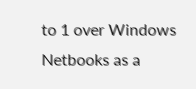to 1 over Windows Netbooks as a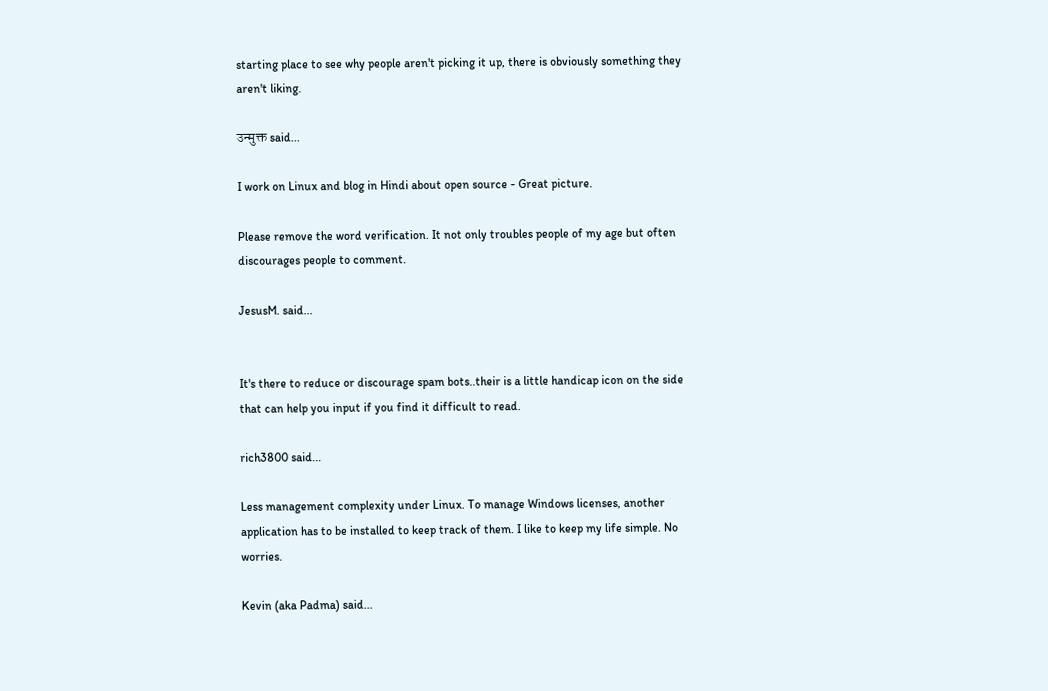starting place to see why people aren't picking it up, there is obviously something they aren't liking.

उन्मुक्त said...

I work on Linux and blog in Hindi about open source - Great picture.

Please remove the word verification. It not only troubles people of my age but often discourages people to comment.

JesusM. said...


It's there to reduce or discourage spam bots..their is a little handicap icon on the side that can help you input if you find it difficult to read.

rich3800 said...

Less management complexity under Linux. To manage Windows licenses, another application has to be installed to keep track of them. I like to keep my life simple. No worries.

Kevin (aka Padma) said...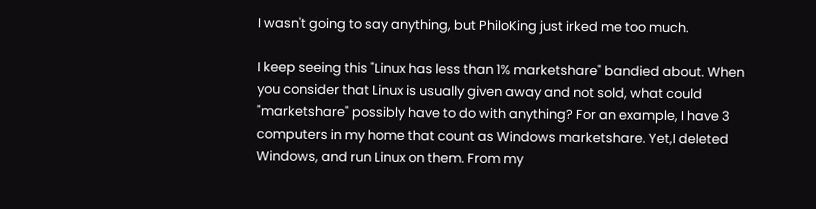I wasn't going to say anything, but PhiloKing just irked me too much.

I keep seeing this "Linux has less than 1% marketshare" bandied about. When you consider that Linux is usually given away and not sold, what could "marketshare" possibly have to do with anything? For an example, I have 3 computers in my home that count as Windows marketshare. Yet,I deleted Windows, and run Linux on them. From my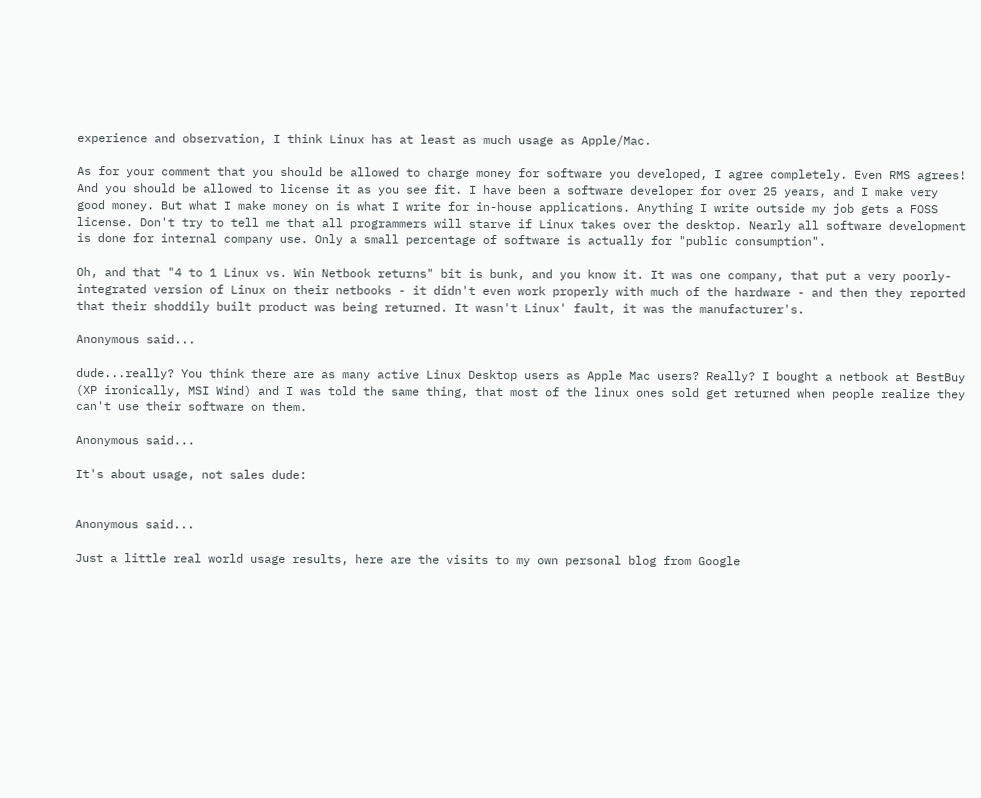experience and observation, I think Linux has at least as much usage as Apple/Mac.

As for your comment that you should be allowed to charge money for software you developed, I agree completely. Even RMS agrees! And you should be allowed to license it as you see fit. I have been a software developer for over 25 years, and I make very good money. But what I make money on is what I write for in-house applications. Anything I write outside my job gets a FOSS license. Don't try to tell me that all programmers will starve if Linux takes over the desktop. Nearly all software development is done for internal company use. Only a small percentage of software is actually for "public consumption".

Oh, and that "4 to 1 Linux vs. Win Netbook returns" bit is bunk, and you know it. It was one company, that put a very poorly-integrated version of Linux on their netbooks - it didn't even work properly with much of the hardware - and then they reported that their shoddily built product was being returned. It wasn't Linux' fault, it was the manufacturer's.

Anonymous said...

dude...really? You think there are as many active Linux Desktop users as Apple Mac users? Really? I bought a netbook at BestBuy (XP ironically, MSI Wind) and I was told the same thing, that most of the linux ones sold get returned when people realize they can't use their software on them.

Anonymous said...

It's about usage, not sales dude:


Anonymous said...

Just a little real world usage results, here are the visits to my own personal blog from Google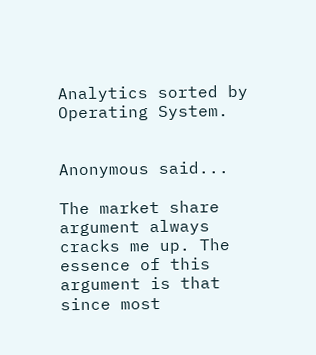Analytics sorted by Operating System.


Anonymous said...

The market share argument always cracks me up. The essence of this argument is that since most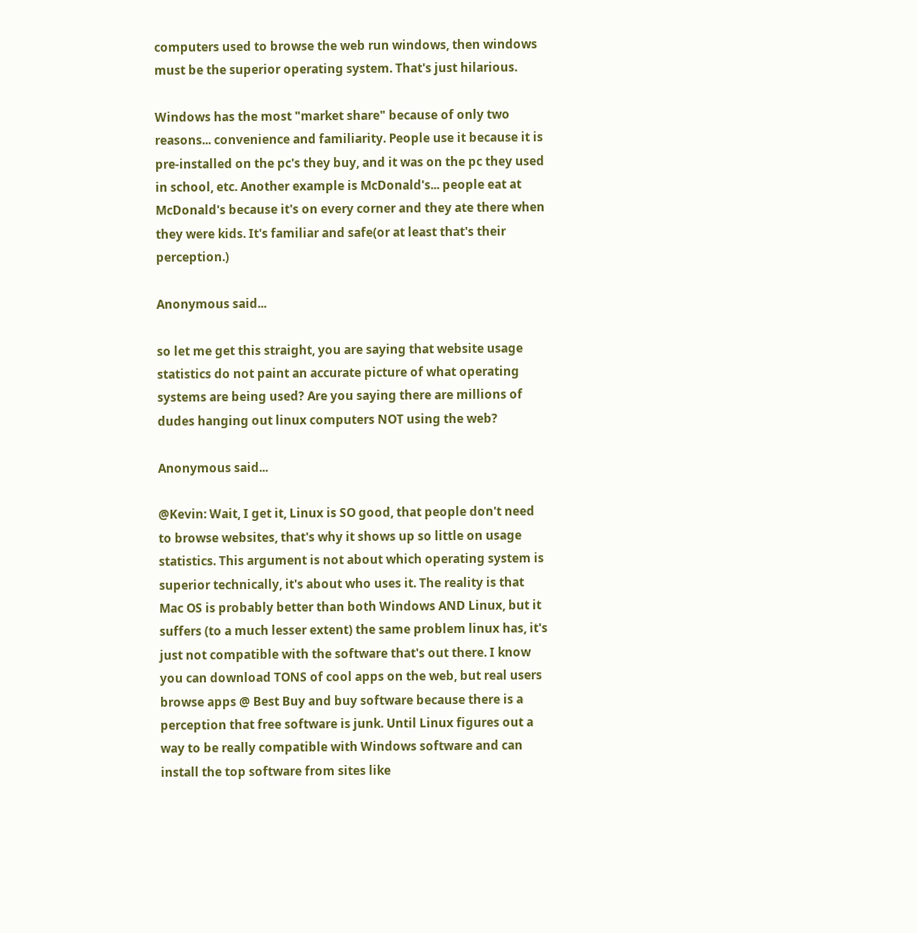computers used to browse the web run windows, then windows must be the superior operating system. That's just hilarious.

Windows has the most "market share" because of only two reasons... convenience and familiarity. People use it because it is pre-installed on the pc's they buy, and it was on the pc they used in school, etc. Another example is McDonald's... people eat at McDonald's because it's on every corner and they ate there when they were kids. It's familiar and safe(or at least that's their perception.)

Anonymous said...

so let me get this straight, you are saying that website usage statistics do not paint an accurate picture of what operating systems are being used? Are you saying there are millions of dudes hanging out linux computers NOT using the web?

Anonymous said...

@Kevin: Wait, I get it, Linux is SO good, that people don't need to browse websites, that's why it shows up so little on usage statistics. This argument is not about which operating system is superior technically, it's about who uses it. The reality is that Mac OS is probably better than both Windows AND Linux, but it suffers (to a much lesser extent) the same problem linux has, it's just not compatible with the software that's out there. I know you can download TONS of cool apps on the web, but real users browse apps @ Best Buy and buy software because there is a perception that free software is junk. Until Linux figures out a way to be really compatible with Windows software and can install the top software from sites like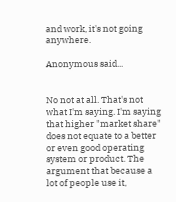and work, it's not going anywhere.

Anonymous said...


No not at all. That's not what I'm saying. I'm saying that higher "market share" does not equate to a better or even good operating system or product. The argument that because a lot of people use it,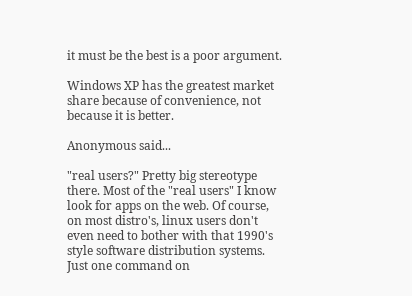it must be the best is a poor argument.

Windows XP has the greatest market share because of convenience, not because it is better.

Anonymous said...

"real users?" Pretty big stereotype there. Most of the "real users" I know look for apps on the web. Of course, on most distro's, linux users don't even need to bother with that 1990's style software distribution systems. Just one command on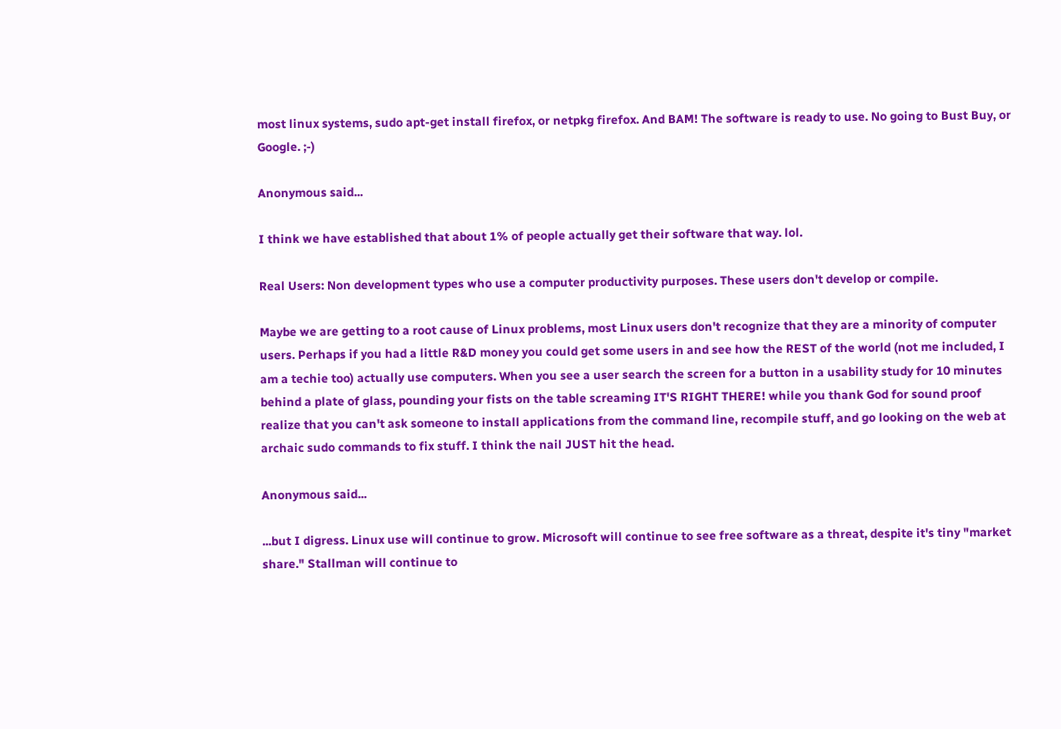most linux systems, sudo apt-get install firefox, or netpkg firefox. And BAM! The software is ready to use. No going to Bust Buy, or Google. ;-)

Anonymous said...

I think we have established that about 1% of people actually get their software that way. lol.

Real Users: Non development types who use a computer productivity purposes. These users don't develop or compile.

Maybe we are getting to a root cause of Linux problems, most Linux users don't recognize that they are a minority of computer users. Perhaps if you had a little R&D money you could get some users in and see how the REST of the world (not me included, I am a techie too) actually use computers. When you see a user search the screen for a button in a usability study for 10 minutes behind a plate of glass, pounding your fists on the table screaming IT'S RIGHT THERE! while you thank God for sound proof realize that you can't ask someone to install applications from the command line, recompile stuff, and go looking on the web at archaic sudo commands to fix stuff. I think the nail JUST hit the head.

Anonymous said...

...but I digress. Linux use will continue to grow. Microsoft will continue to see free software as a threat, despite it's tiny "market share." Stallman will continue to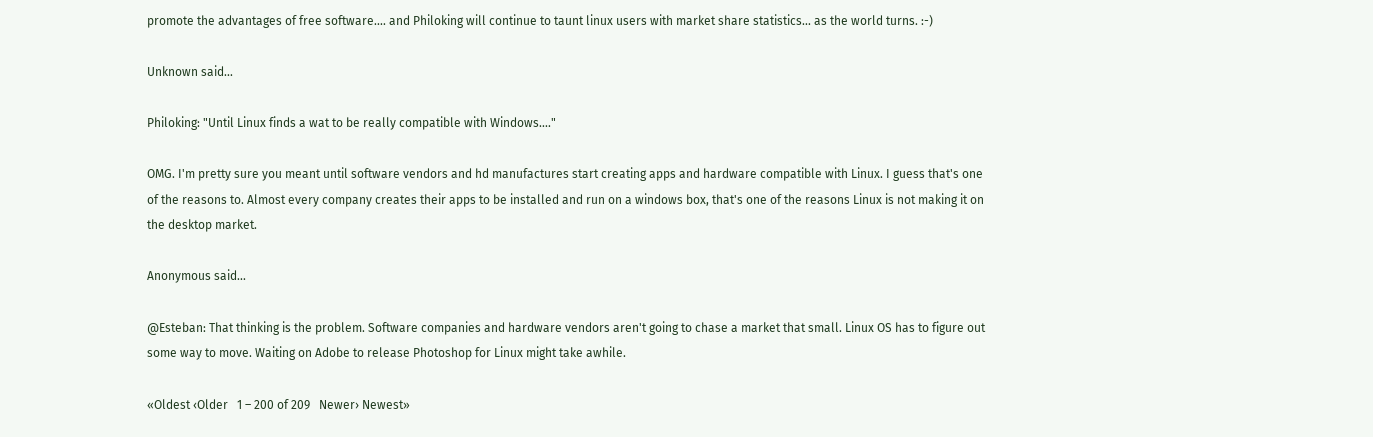promote the advantages of free software.... and Philoking will continue to taunt linux users with market share statistics... as the world turns. :-)

Unknown said...

Philoking: "Until Linux finds a wat to be really compatible with Windows...."

OMG. I'm pretty sure you meant until software vendors and hd manufactures start creating apps and hardware compatible with Linux. I guess that's one of the reasons to. Almost every company creates their apps to be installed and run on a windows box, that's one of the reasons Linux is not making it on the desktop market.

Anonymous said...

@Esteban: That thinking is the problem. Software companies and hardware vendors aren't going to chase a market that small. Linux OS has to figure out some way to move. Waiting on Adobe to release Photoshop for Linux might take awhile.

«Oldest ‹Older   1 – 200 of 209   Newer› Newest»